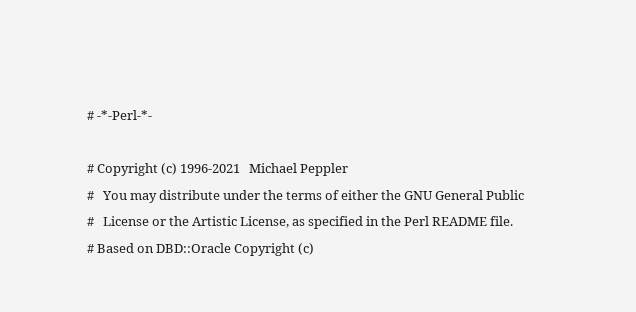# -*-Perl-*-

# Copyright (c) 1996-2021   Michael Peppler
#   You may distribute under the terms of either the GNU General Public
#   License or the Artistic License, as specified in the Perl README file.
# Based on DBD::Oracle Copyright (c)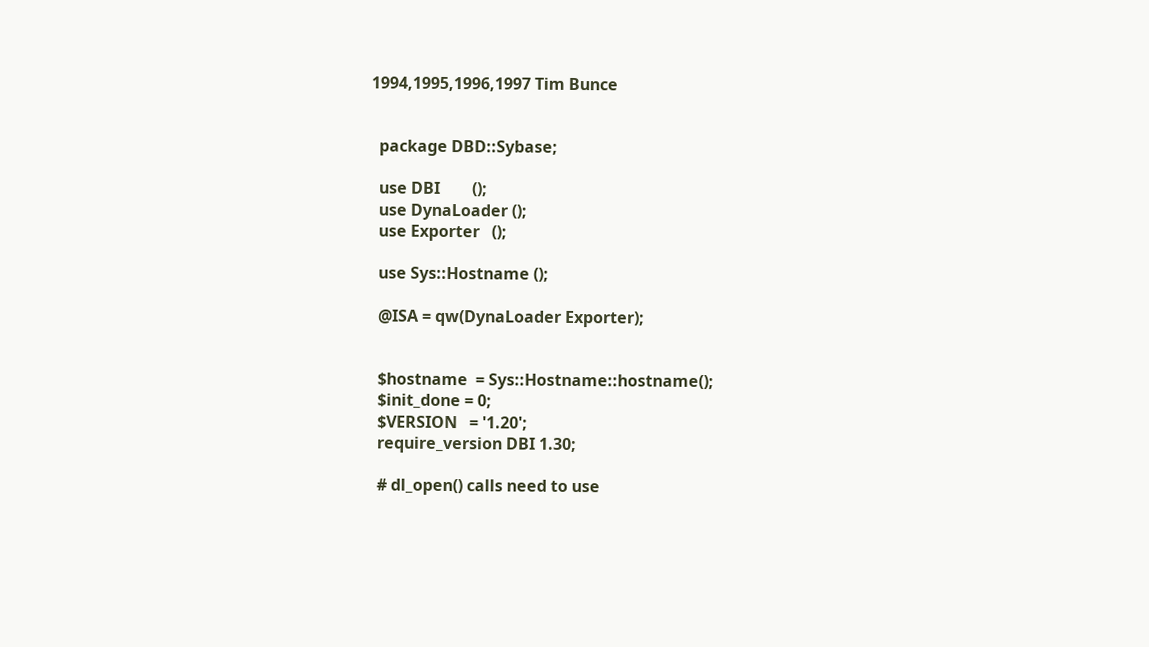1994,1995,1996,1997 Tim Bunce


  package DBD::Sybase;

  use DBI        ();
  use DynaLoader ();
  use Exporter   ();

  use Sys::Hostname ();

  @ISA = qw(DynaLoader Exporter);


  $hostname  = Sys::Hostname::hostname();
  $init_done = 0;
  $VERSION   = '1.20';
  require_version DBI 1.30;

  # dl_open() calls need to use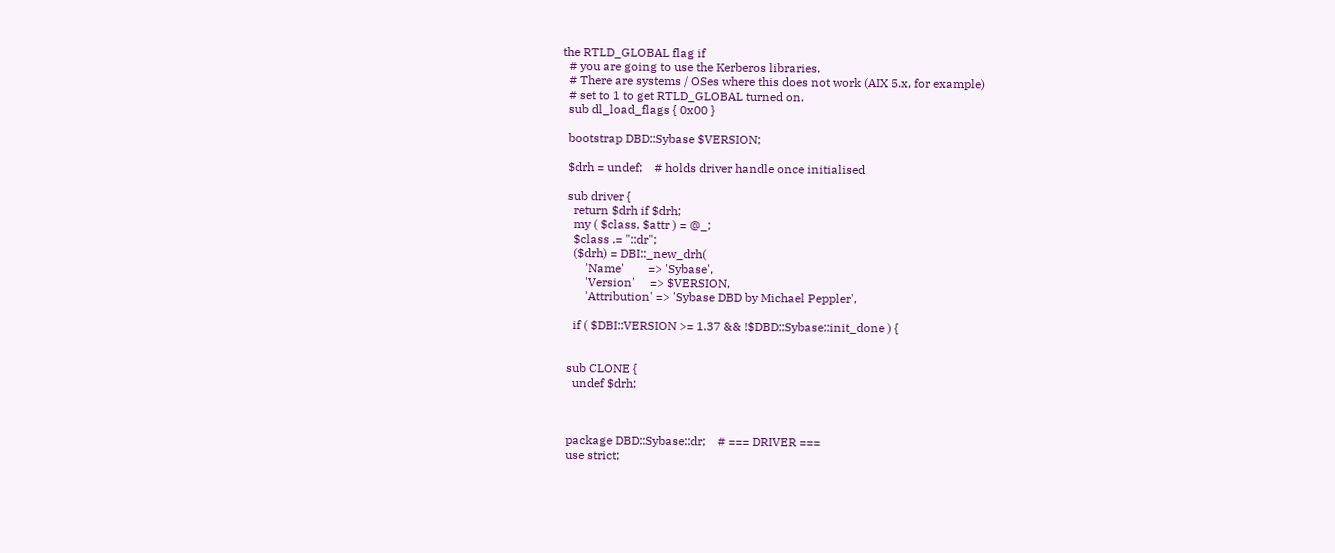the RTLD_GLOBAL flag if
  # you are going to use the Kerberos libraries.
  # There are systems / OSes where this does not work (AIX 5.x, for example)
  # set to 1 to get RTLD_GLOBAL turned on.
  sub dl_load_flags { 0x00 }

  bootstrap DBD::Sybase $VERSION;

  $drh = undef;    # holds driver handle once initialised

  sub driver {
    return $drh if $drh;
    my ( $class, $attr ) = @_;
    $class .= "::dr";
    ($drh) = DBI::_new_drh(
        'Name'        => 'Sybase',
        'Version'     => $VERSION,
        'Attribution' => 'Sybase DBD by Michael Peppler',

    if ( $DBI::VERSION >= 1.37 && !$DBD::Sybase::init_done ) {


  sub CLONE {
    undef $drh;



  package DBD::Sybase::dr;    # === DRIVER ===
  use strict;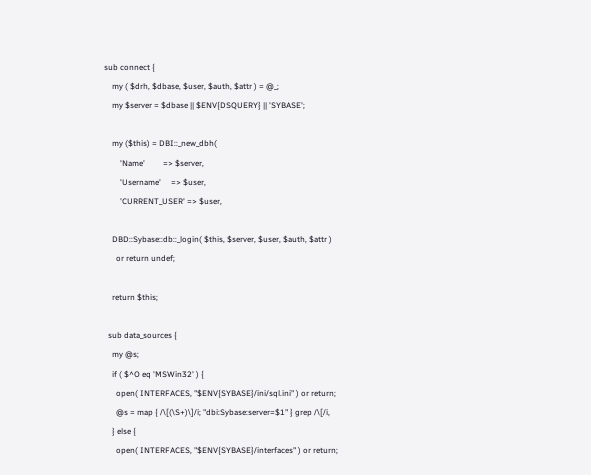sub connect {
    my ( $drh, $dbase, $user, $auth, $attr ) = @_;
    my $server = $dbase || $ENV{DSQUERY} || 'SYBASE';

    my ($this) = DBI::_new_dbh(
        'Name'         => $server,
        'Username'     => $user,
        'CURRENT_USER' => $user,

    DBD::Sybase::db::_login( $this, $server, $user, $auth, $attr )
      or return undef;

    return $this;

  sub data_sources {
    my @s;
    if ( $^O eq 'MSWin32' ) {
      open( INTERFACES, "$ENV{SYBASE}/ini/sql.ini" ) or return;
      @s = map { /\[(\S+)\]/i; "dbi:Sybase:server=$1" } grep /\[/i,
    } else {
      open( INTERFACES, "$ENV{SYBASE}/interfaces" ) or return;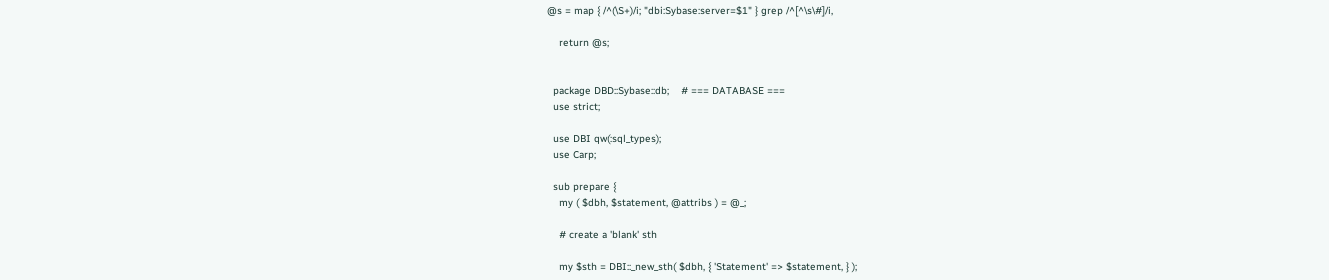@s = map { /^(\S+)/i; "dbi:Sybase:server=$1" } grep /^[^\s\#]/i,

    return @s;


  package DBD::Sybase::db;    # === DATABASE ===
  use strict;

  use DBI qw(:sql_types);
  use Carp;

  sub prepare {
    my ( $dbh, $statement, @attribs ) = @_;

    # create a 'blank' sth

    my $sth = DBI::_new_sth( $dbh, { 'Statement' => $statement, } );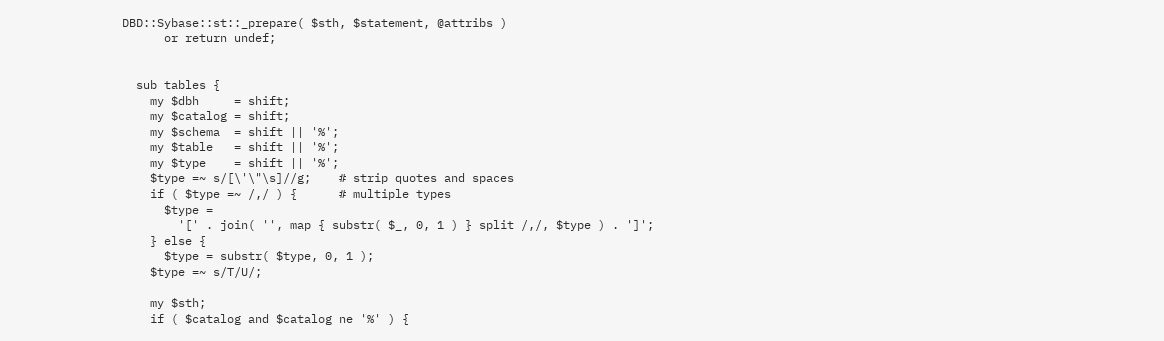DBD::Sybase::st::_prepare( $sth, $statement, @attribs )
      or return undef;


  sub tables {
    my $dbh     = shift;
    my $catalog = shift;
    my $schema  = shift || '%';
    my $table   = shift || '%';
    my $type    = shift || '%';
    $type =~ s/[\'\"\s]//g;    # strip quotes and spaces
    if ( $type =~ /,/ ) {      # multiple types
      $type =
        '[' . join( '', map { substr( $_, 0, 1 ) } split /,/, $type ) . ']';
    } else {
      $type = substr( $type, 0, 1 );
    $type =~ s/T/U/;

    my $sth;
    if ( $catalog and $catalog ne '%' ) {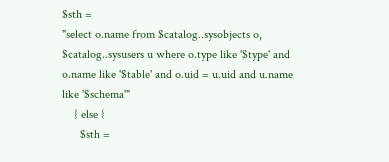$sth =
"select o.name from $catalog..sysobjects o, $catalog..sysusers u where o.type like '$type' and o.name like '$table' and o.uid = u.uid and u.name like '$schema'"
    } else {
      $sth =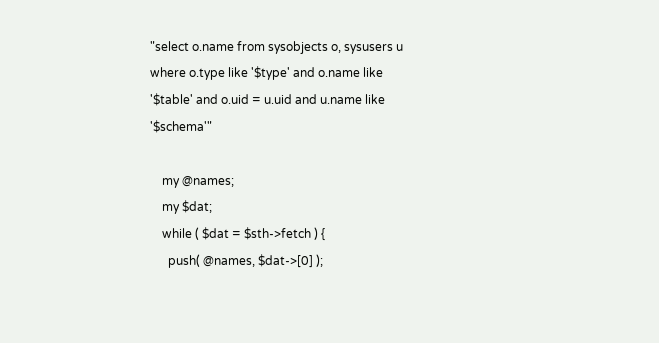"select o.name from sysobjects o, sysusers u where o.type like '$type' and o.name like '$table' and o.uid = u.uid and u.name like '$schema'"

    my @names;
    my $dat;
    while ( $dat = $sth->fetch ) {
      push( @names, $dat->[0] );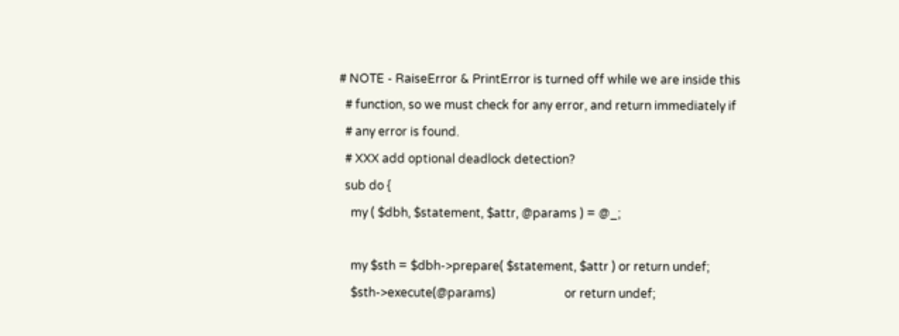# NOTE - RaiseError & PrintError is turned off while we are inside this
  # function, so we must check for any error, and return immediately if
  # any error is found.
  # XXX add optional deadlock detection?
  sub do {
    my ( $dbh, $statement, $attr, @params ) = @_;

    my $sth = $dbh->prepare( $statement, $attr ) or return undef;
    $sth->execute(@params)                       or return undef;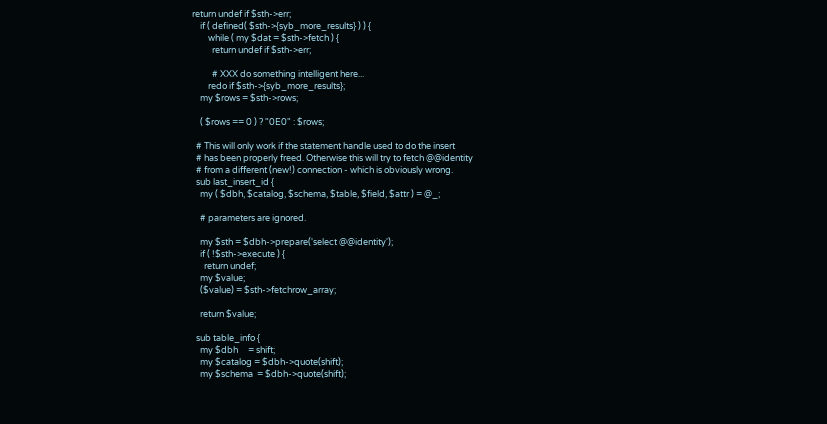return undef if $sth->err;
    if ( defined( $sth->{syb_more_results} ) ) {
        while ( my $dat = $sth->fetch ) {
          return undef if $sth->err;

          # XXX do something intelligent here...
        redo if $sth->{syb_more_results};
    my $rows = $sth->rows;

    ( $rows == 0 ) ? "0E0" : $rows;

  # This will only work if the statement handle used to do the insert
  # has been properly freed. Otherwise this will try to fetch @@identity
  # from a different (new!) connection - which is obviously wrong.
  sub last_insert_id {
    my ( $dbh, $catalog, $schema, $table, $field, $attr ) = @_;

    # parameters are ignored.

    my $sth = $dbh->prepare('select @@identity');
    if ( !$sth->execute ) {
      return undef;
    my $value;
    ($value) = $sth->fetchrow_array;

    return $value;

  sub table_info {
    my $dbh     = shift;
    my $catalog = $dbh->quote(shift);
    my $schema  = $dbh->quote(shift);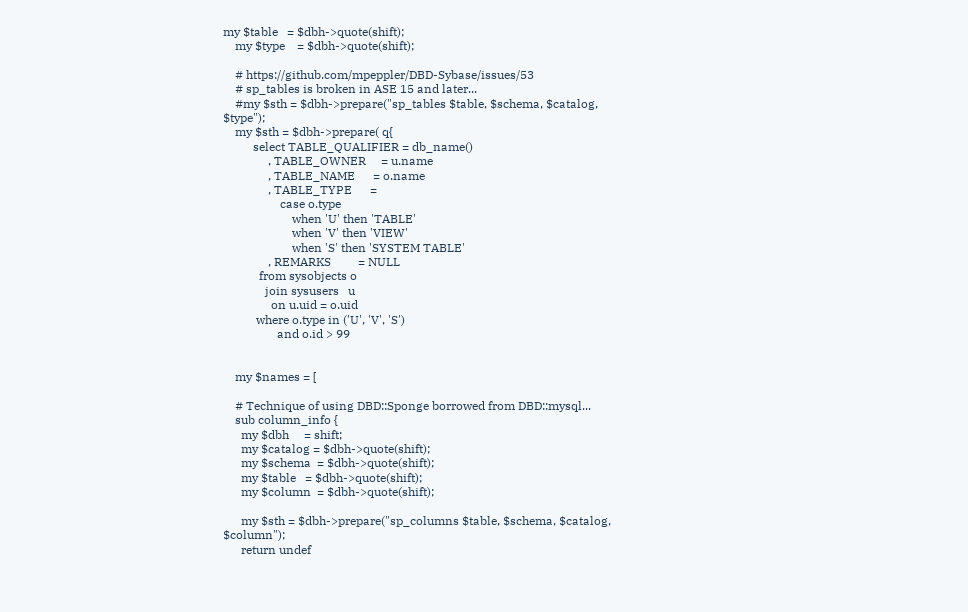my $table   = $dbh->quote(shift);
    my $type    = $dbh->quote(shift);

    # https://github.com/mpeppler/DBD-Sybase/issues/53
    # sp_tables is broken in ASE 15 and later...
    #my $sth = $dbh->prepare("sp_tables $table, $schema, $catalog, $type");
    my $sth = $dbh->prepare( q{
          select TABLE_QUALIFIER = db_name()
               , TABLE_OWNER     = u.name
               , TABLE_NAME      = o.name
               , TABLE_TYPE      =
                   case o.type
                       when 'U' then 'TABLE'
                       when 'V' then 'VIEW'
                       when 'S' then 'SYSTEM TABLE'
               , REMARKS         = NULL
            from sysobjects o
              join sysusers   u
                on u.uid = o.uid
           where o.type in ('U', 'V', 'S')
                  and o.id > 99


    my $names = [

    # Technique of using DBD::Sponge borrowed from DBD::mysql...
    sub column_info {
      my $dbh     = shift;
      my $catalog = $dbh->quote(shift);
      my $schema  = $dbh->quote(shift);
      my $table   = $dbh->quote(shift);
      my $column  = $dbh->quote(shift);

      my $sth = $dbh->prepare("sp_columns $table, $schema, $catalog, $column");
      return undef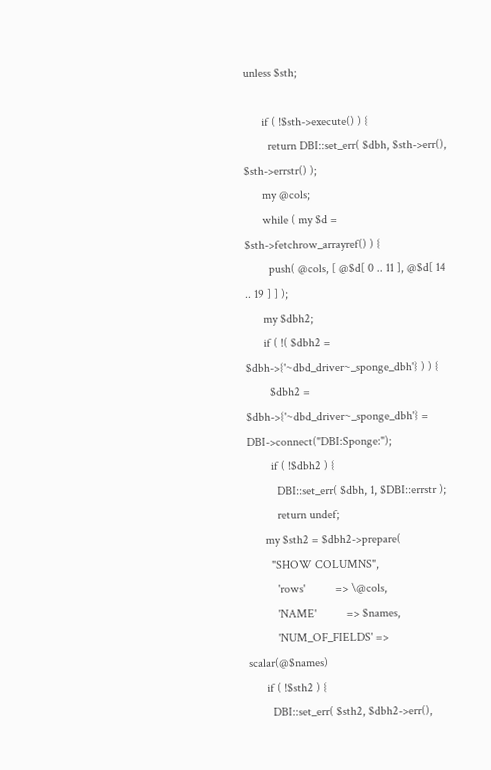unless $sth;

      if ( !$sth->execute() ) {
        return DBI::set_err( $dbh, $sth->err(), $sth->errstr() );
      my @cols;
      while ( my $d = $sth->fetchrow_arrayref() ) {
        push( @cols, [ @$d[ 0 .. 11 ], @$d[ 14 .. 19 ] ] );
      my $dbh2;
      if ( !( $dbh2 = $dbh->{'~dbd_driver~_sponge_dbh'} ) ) {
        $dbh2 = $dbh->{'~dbd_driver~_sponge_dbh'} = DBI->connect("DBI:Sponge:");
        if ( !$dbh2 ) {
          DBI::set_err( $dbh, 1, $DBI::errstr );
          return undef;
      my $sth2 = $dbh2->prepare(
        "SHOW COLUMNS",
          'rows'          => \@cols,
          'NAME'          => $names,
          'NUM_OF_FIELDS' => scalar(@$names)
      if ( !$sth2 ) {
        DBI::set_err( $sth2, $dbh2->err(),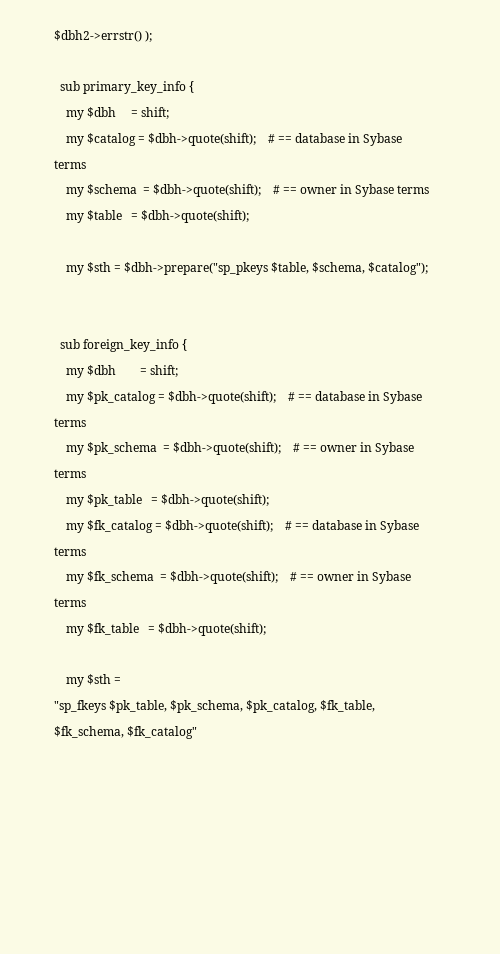$dbh2->errstr() );

  sub primary_key_info {
    my $dbh     = shift;
    my $catalog = $dbh->quote(shift);    # == database in Sybase terms
    my $schema  = $dbh->quote(shift);    # == owner in Sybase terms
    my $table   = $dbh->quote(shift);

    my $sth = $dbh->prepare("sp_pkeys $table, $schema, $catalog");


  sub foreign_key_info {
    my $dbh        = shift;
    my $pk_catalog = $dbh->quote(shift);    # == database in Sybase terms
    my $pk_schema  = $dbh->quote(shift);    # == owner in Sybase terms
    my $pk_table   = $dbh->quote(shift);
    my $fk_catalog = $dbh->quote(shift);    # == database in Sybase terms
    my $fk_schema  = $dbh->quote(shift);    # == owner in Sybase terms
    my $fk_table   = $dbh->quote(shift);

    my $sth =
"sp_fkeys $pk_table, $pk_schema, $pk_catalog, $fk_table, $fk_schema, $fk_catalog"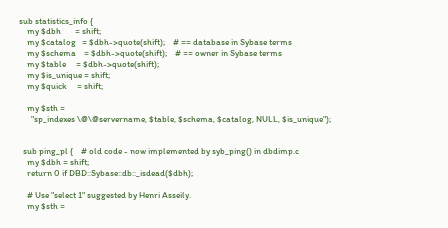sub statistics_info {
    my $dbh       = shift;
    my $catalog   = $dbh->quote(shift);    # == database in Sybase terms
    my $schema    = $dbh->quote(shift);    # == owner in Sybase terms
    my $table     = $dbh->quote(shift);
    my $is_unique = shift;
    my $quick     = shift;

    my $sth =
      "sp_indexes \@\@servername, $table, $schema, $catalog, NULL, $is_unique");


  sub ping_pl {    # old code - now implemented by syb_ping() in dbdimp.c
    my $dbh = shift;
    return 0 if DBD::Sybase::db::_isdead($dbh);

    # Use "select 1" suggested by Henri Asseily.
    my $sth =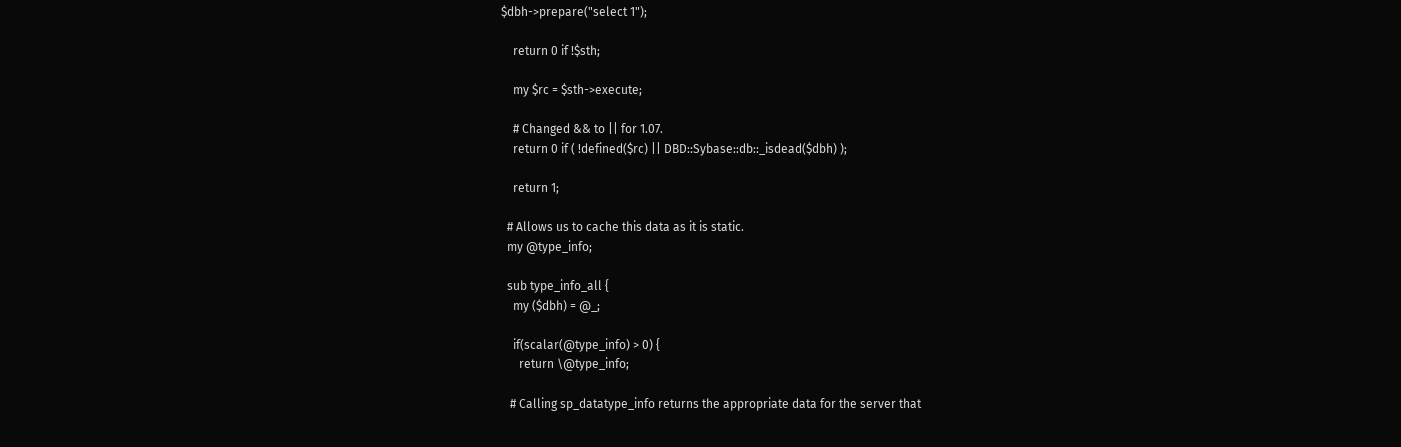$dbh->prepare("select 1");

    return 0 if !$sth;

    my $rc = $sth->execute;

    # Changed && to || for 1.07.
    return 0 if ( !defined($rc) || DBD::Sybase::db::_isdead($dbh) );

    return 1;

  # Allows us to cache this data as it is static.
  my @type_info;

  sub type_info_all {
    my ($dbh) = @_;

    if(scalar(@type_info) > 0) {
      return \@type_info;

   # Calling sp_datatype_info returns the appropriate data for the server that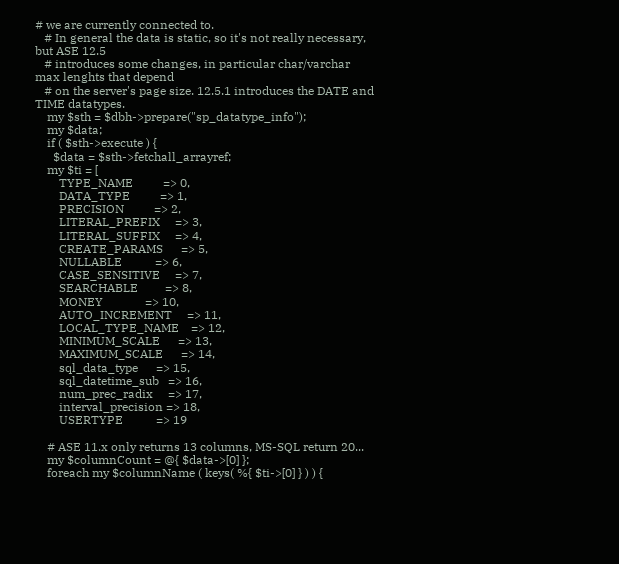# we are currently connected to.
   # In general the data is static, so it's not really necessary, but ASE 12.5
   # introduces some changes, in particular char/varchar max lenghts that depend
   # on the server's page size. 12.5.1 introduces the DATE and TIME datatypes.
    my $sth = $dbh->prepare("sp_datatype_info");
    my $data;
    if ( $sth->execute ) {
      $data = $sth->fetchall_arrayref;
    my $ti = [
        TYPE_NAME          => 0,
        DATA_TYPE          => 1,
        PRECISION          => 2,
        LITERAL_PREFIX     => 3,
        LITERAL_SUFFIX     => 4,
        CREATE_PARAMS      => 5,
        NULLABLE           => 6,
        CASE_SENSITIVE     => 7,
        SEARCHABLE         => 8,
        MONEY              => 10,
        AUTO_INCREMENT     => 11,
        LOCAL_TYPE_NAME    => 12,
        MINIMUM_SCALE      => 13,
        MAXIMUM_SCALE      => 14,
        sql_data_type      => 15,
        sql_datetime_sub   => 16,
        num_prec_radix     => 17,
        interval_precision => 18,
        USERTYPE           => 19

    # ASE 11.x only returns 13 columns, MS-SQL return 20...
    my $columnCount = @{ $data->[0] };
    foreach my $columnName ( keys( %{ $ti->[0] } ) ) {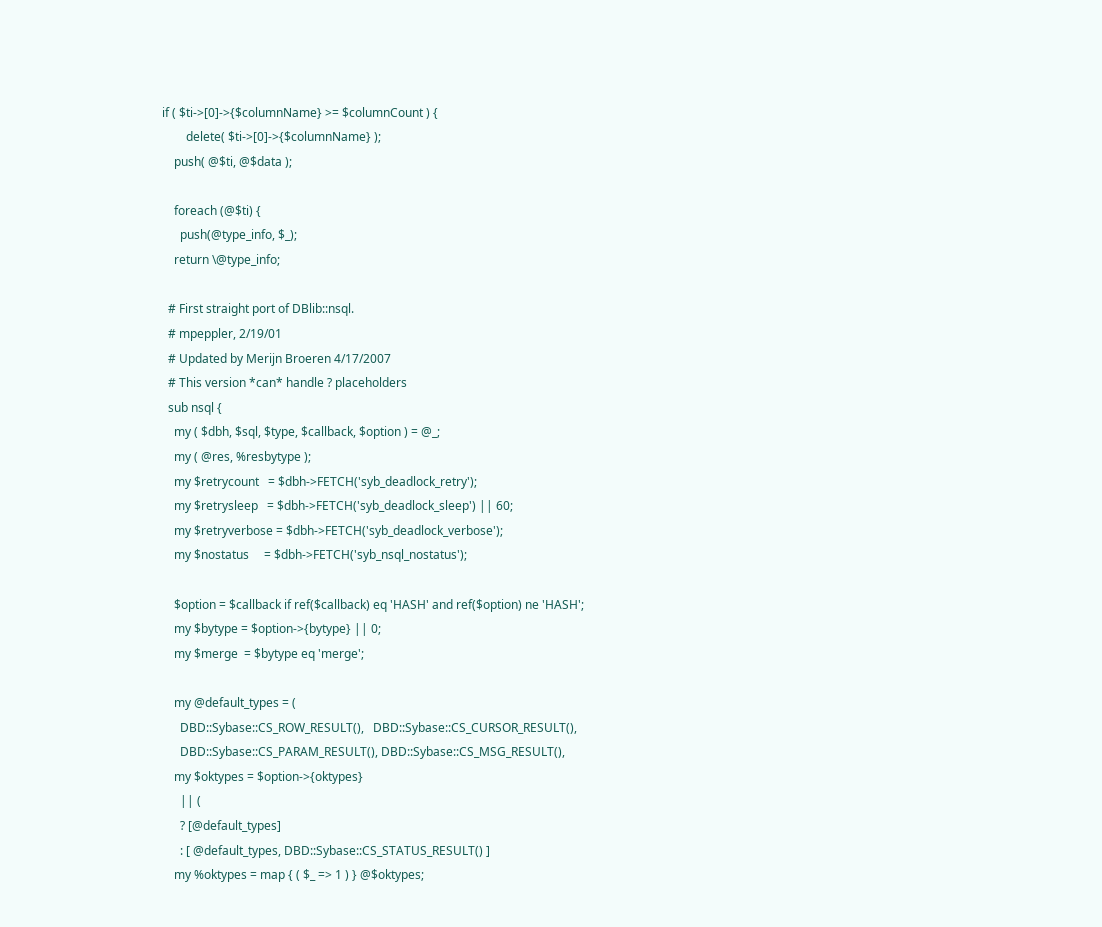if ( $ti->[0]->{$columnName} >= $columnCount ) {
        delete( $ti->[0]->{$columnName} );
    push( @$ti, @$data );

    foreach (@$ti) {
      push(@type_info, $_);
    return \@type_info;

  # First straight port of DBlib::nsql.
  # mpeppler, 2/19/01
  # Updated by Merijn Broeren 4/17/2007
  # This version *can* handle ? placeholders
  sub nsql {
    my ( $dbh, $sql, $type, $callback, $option ) = @_;
    my ( @res, %resbytype );
    my $retrycount   = $dbh->FETCH('syb_deadlock_retry');
    my $retrysleep   = $dbh->FETCH('syb_deadlock_sleep') || 60;
    my $retryverbose = $dbh->FETCH('syb_deadlock_verbose');
    my $nostatus     = $dbh->FETCH('syb_nsql_nostatus');

    $option = $callback if ref($callback) eq 'HASH' and ref($option) ne 'HASH';
    my $bytype = $option->{bytype} || 0;
    my $merge  = $bytype eq 'merge';

    my @default_types = (
      DBD::Sybase::CS_ROW_RESULT(),   DBD::Sybase::CS_CURSOR_RESULT(),
      DBD::Sybase::CS_PARAM_RESULT(), DBD::Sybase::CS_MSG_RESULT(),
    my $oktypes = $option->{oktypes}
      || (
      ? [@default_types]
      : [ @default_types, DBD::Sybase::CS_STATUS_RESULT() ]
    my %oktypes = map { ( $_ => 1 ) } @$oktypes;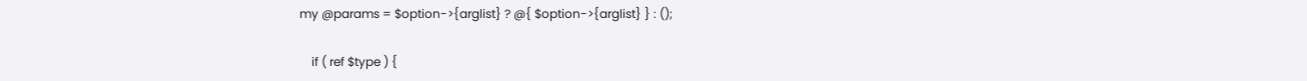my @params = $option->{arglist} ? @{ $option->{arglist} } : ();

    if ( ref $type ) {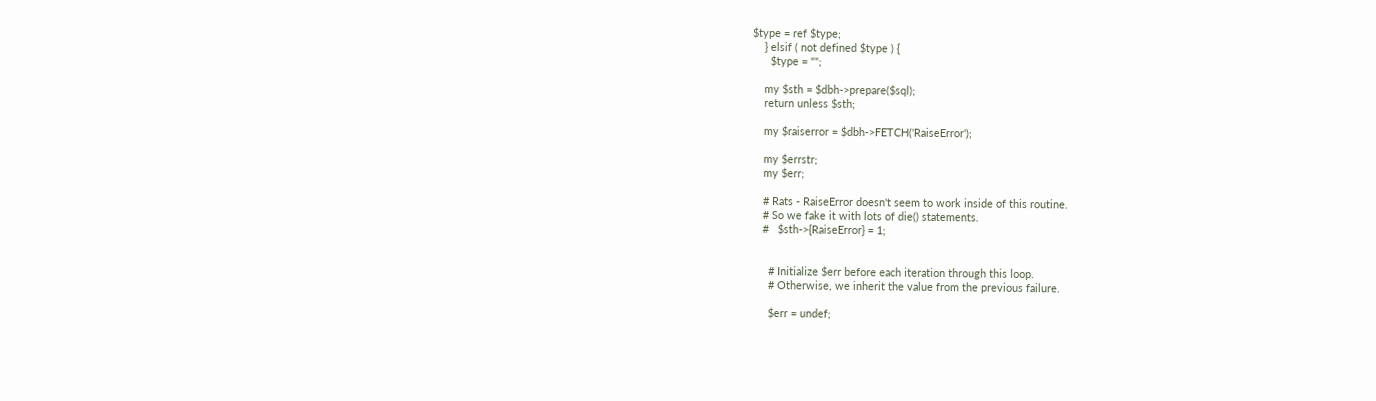$type = ref $type;
    } elsif ( not defined $type ) {
      $type = "";

    my $sth = $dbh->prepare($sql);
    return unless $sth;

    my $raiserror = $dbh->FETCH('RaiseError');

    my $errstr;
    my $err;

    # Rats - RaiseError doesn't seem to work inside of this routine.
    # So we fake it with lots of die() statements.
    #   $sth->{RaiseError} = 1;


      # Initialize $err before each iteration through this loop.
      # Otherwise, we inherit the value from the previous failure.

      $err = undef;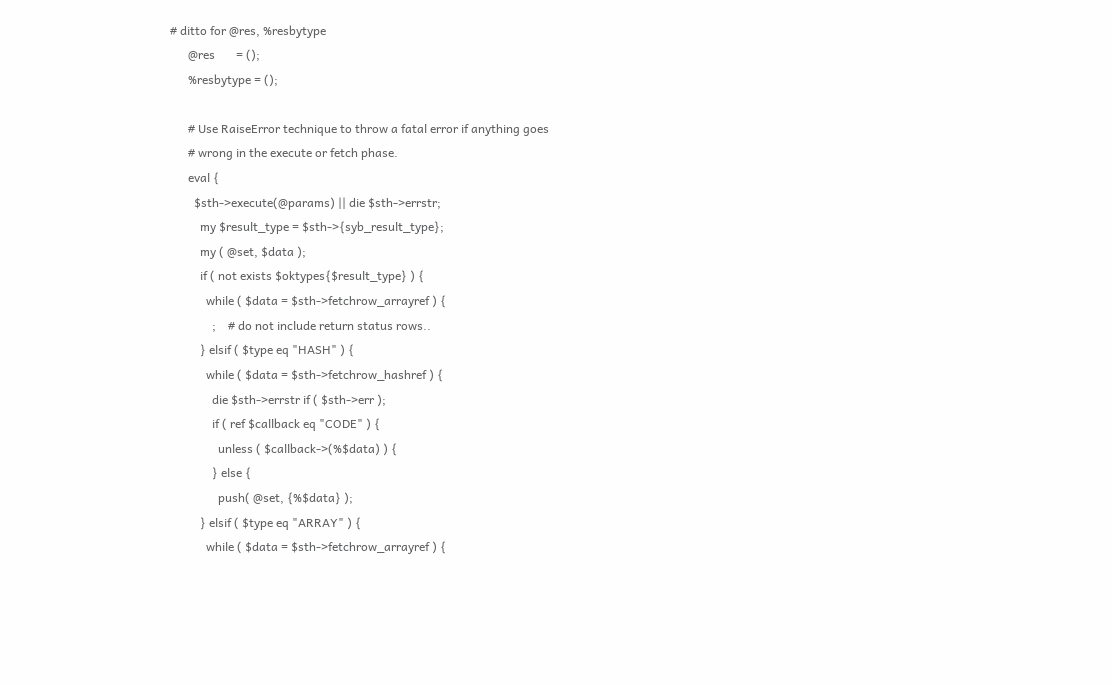# ditto for @res, %resbytype
      @res       = ();
      %resbytype = ();

      # Use RaiseError technique to throw a fatal error if anything goes
      # wrong in the execute or fetch phase.
      eval {
        $sth->execute(@params) || die $sth->errstr;
          my $result_type = $sth->{syb_result_type};
          my ( @set, $data );
          if ( not exists $oktypes{$result_type} ) {
            while ( $data = $sth->fetchrow_arrayref ) {
              ;    # do not include return status rows..
          } elsif ( $type eq "HASH" ) {
            while ( $data = $sth->fetchrow_hashref ) {
              die $sth->errstr if ( $sth->err );
              if ( ref $callback eq "CODE" ) {
                unless ( $callback->(%$data) ) {
              } else {
                push( @set, {%$data} );
          } elsif ( $type eq "ARRAY" ) {
            while ( $data = $sth->fetchrow_arrayref ) {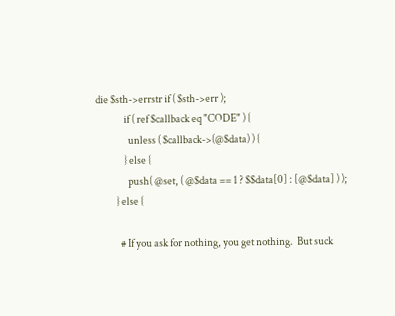die $sth->errstr if ( $sth->err );
              if ( ref $callback eq "CODE" ) {
                unless ( $callback->(@$data) ) {
              } else {
                push( @set, ( @$data == 1 ? $$data[0] : [@$data] ) );
          } else {

            # If you ask for nothing, you get nothing.  But suck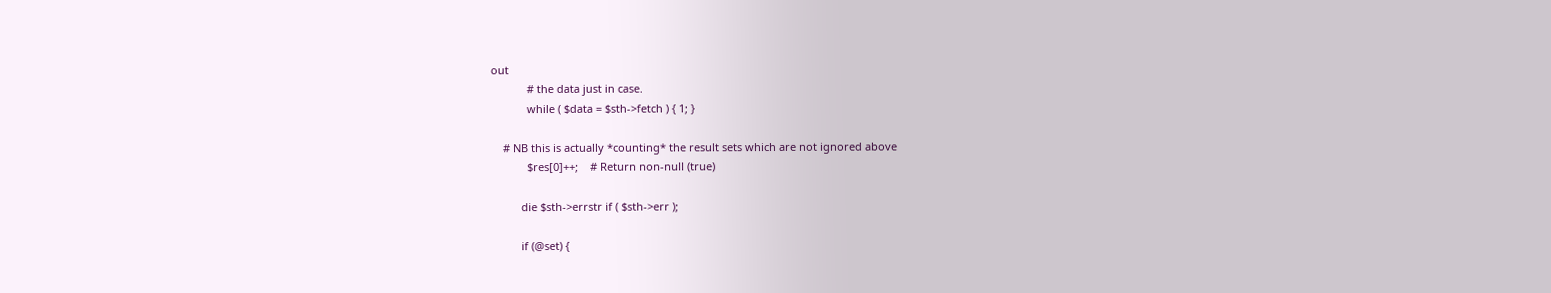out
            # the data just in case.
            while ( $data = $sth->fetch ) { 1; }

    # NB this is actually *counting* the result sets which are not ignored above
            $res[0]++;    # Return non-null (true)

          die $sth->errstr if ( $sth->err );

          if (@set) {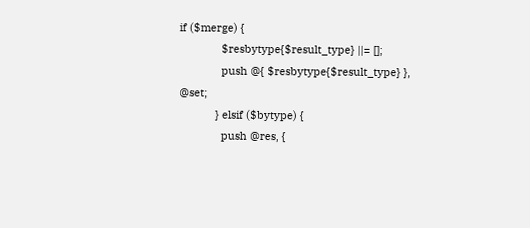if ($merge) {
              $resbytype{$result_type} ||= [];
              push @{ $resbytype{$result_type} }, @set;
            } elsif ($bytype) {
              push @res, {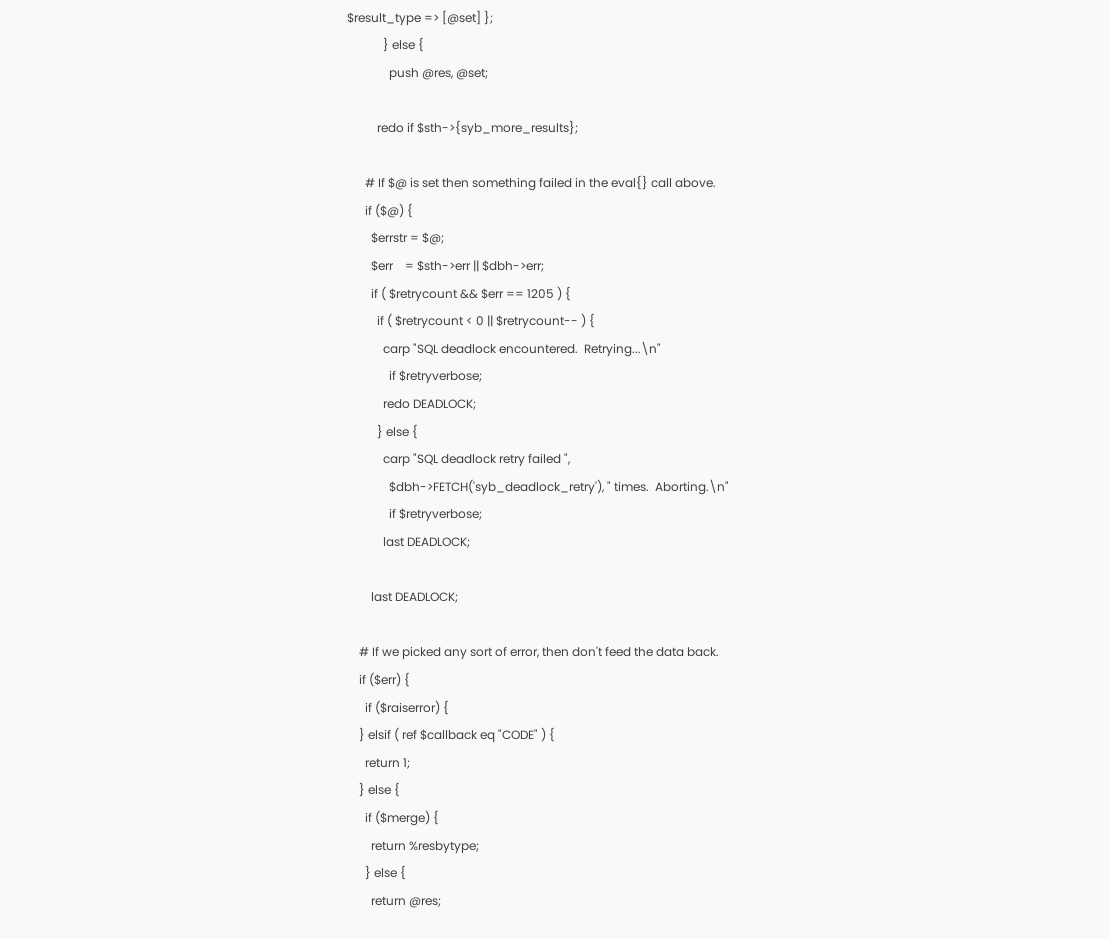$result_type => [@set] };
            } else {
              push @res, @set;

          redo if $sth->{syb_more_results};

      # If $@ is set then something failed in the eval{} call above.
      if ($@) {
        $errstr = $@;
        $err    = $sth->err || $dbh->err;
        if ( $retrycount && $err == 1205 ) {
          if ( $retrycount < 0 || $retrycount-- ) {
            carp "SQL deadlock encountered.  Retrying...\n"
              if $retryverbose;
            redo DEADLOCK;
          } else {
            carp "SQL deadlock retry failed ",
              $dbh->FETCH('syb_deadlock_retry'), " times.  Aborting.\n"
              if $retryverbose;
            last DEADLOCK;

        last DEADLOCK;

    # If we picked any sort of error, then don't feed the data back.
    if ($err) {
      if ($raiserror) {
    } elsif ( ref $callback eq "CODE" ) {
      return 1;
    } else {
      if ($merge) {
        return %resbytype;
      } else {
        return @res;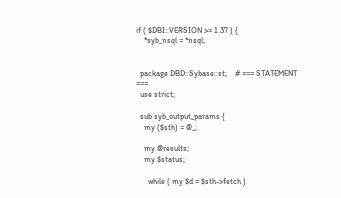if ( $DBI::VERSION >= 1.37 ) {
    *syb_nsql = *nsql;


  package DBD::Sybase::st;    # === STATEMENT ===
  use strict;

  sub syb_output_params {
    my ($sth) = @_;

    my @results;
    my $status;

      while ( my $d = $sth->fetch )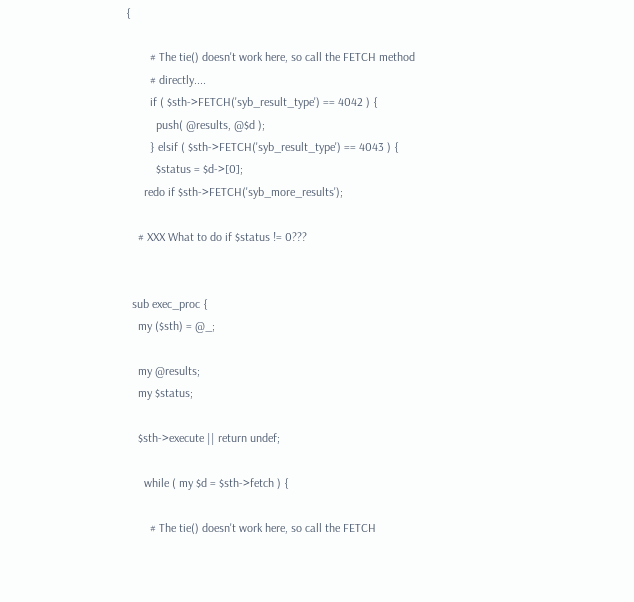{

        # The tie() doesn't work here, so call the FETCH method
        # directly....
        if ( $sth->FETCH('syb_result_type') == 4042 ) {
          push( @results, @$d );
        } elsif ( $sth->FETCH('syb_result_type') == 4043 ) {
          $status = $d->[0];
      redo if $sth->FETCH('syb_more_results');

    # XXX What to do if $status != 0???


  sub exec_proc {
    my ($sth) = @_;

    my @results;
    my $status;

    $sth->execute || return undef;

      while ( my $d = $sth->fetch ) {

        # The tie() doesn't work here, so call the FETCH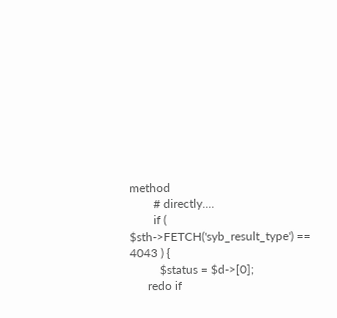method
        # directly....
        if ( $sth->FETCH('syb_result_type') == 4043 ) {
          $status = $d->[0];
      redo if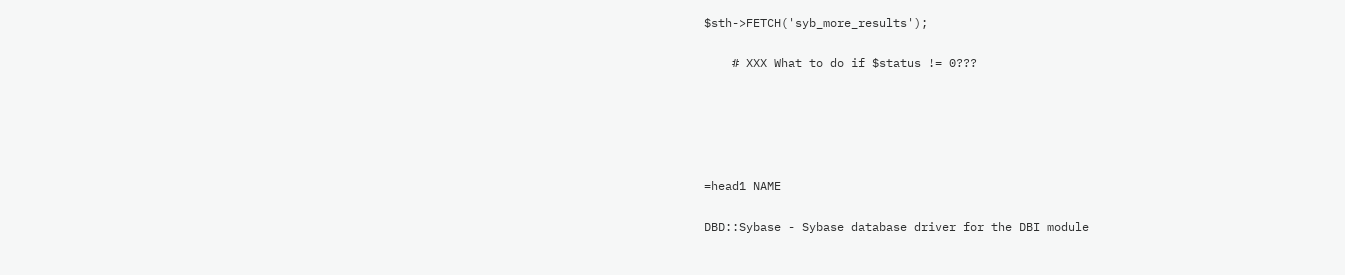$sth->FETCH('syb_more_results');

    # XXX What to do if $status != 0???





=head1 NAME

DBD::Sybase - Sybase database driver for the DBI module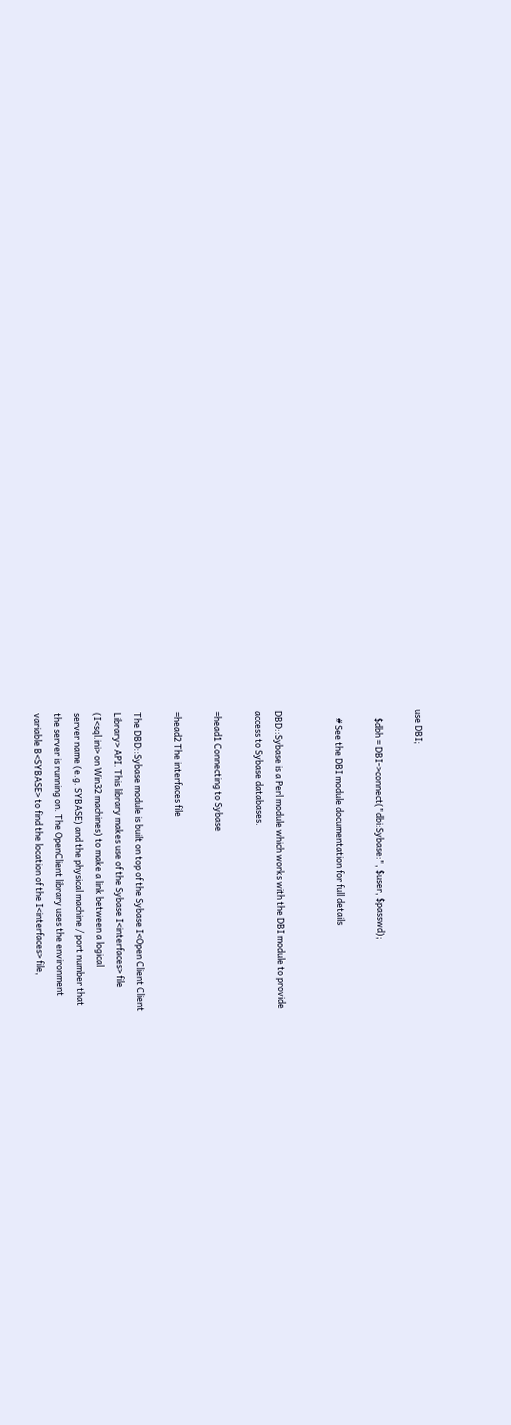use DBI;

    $dbh = DBI->connect("dbi:Sybase:", $user, $passwd);

    # See the DBI module documentation for full details


DBD::Sybase is a Perl module which works with the DBI module to provide
access to Sybase databases.

=head1 Connecting to Sybase

=head2 The interfaces file

The DBD::Sybase module is built on top of the Sybase I<Open Client Client
Library> API. This library makes use of the Sybase I<interfaces> file
(I<sql.ini> on Win32 machines) to make a link between a logical
server name (e.g. SYBASE) and the physical machine / port number that
the server is running on. The OpenClient library uses the environment
variable B<SYBASE> to find the location of the I<interfaces> file,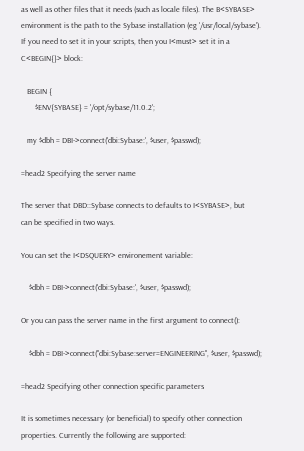as well as other files that it needs (such as locale files). The B<SYBASE>
environment is the path to the Sybase installation (eg '/usr/local/sybase').
If you need to set it in your scripts, then you I<must> set it in a
C<BEGIN{}> block:

   BEGIN {
       $ENV{SYBASE} = '/opt/sybase/11.0.2';

   my $dbh = DBI->connect('dbi:Sybase:', $user, $passwd);

=head2 Specifying the server name

The server that DBD::Sybase connects to defaults to I<SYBASE>, but
can be specified in two ways.

You can set the I<DSQUERY> environement variable:

    $dbh = DBI->connect('dbi:Sybase:', $user, $passwd);

Or you can pass the server name in the first argument to connect():

    $dbh = DBI->connect("dbi:Sybase:server=ENGINEERING", $user, $passwd);

=head2 Specifying other connection specific parameters

It is sometimes necessary (or beneficial) to specify other connection
properties. Currently the following are supported: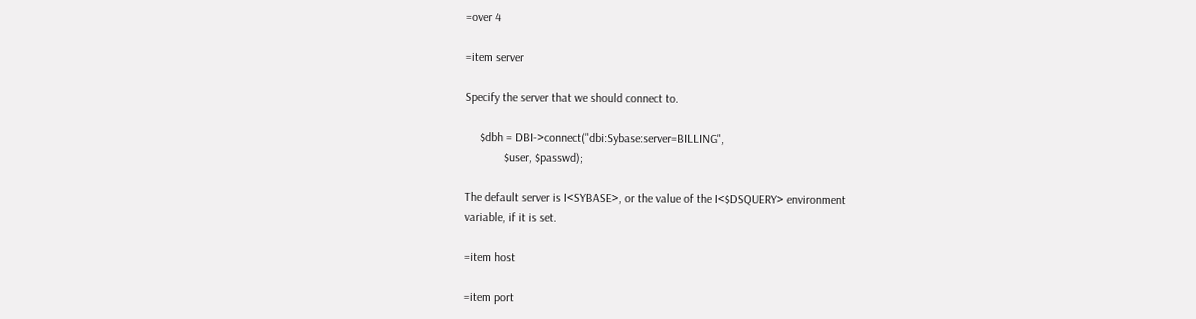=over 4

=item server

Specify the server that we should connect to.

     $dbh = DBI->connect("dbi:Sybase:server=BILLING",
             $user, $passwd);

The default server is I<SYBASE>, or the value of the I<$DSQUERY> environment
variable, if it is set.

=item host

=item port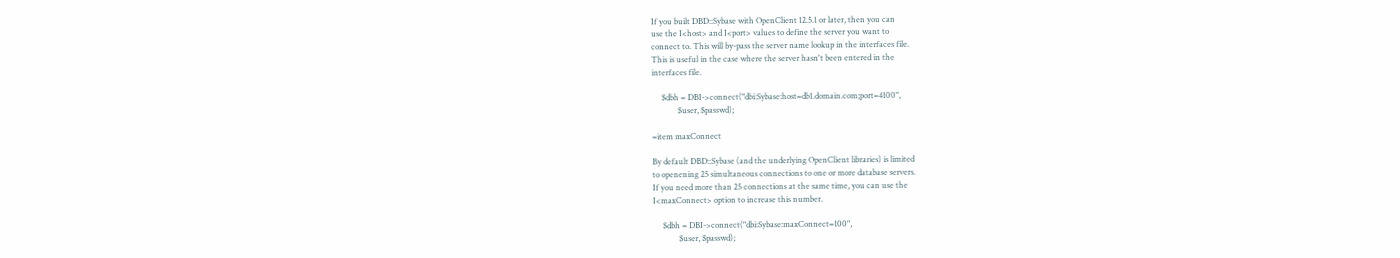If you built DBD::Sybase with OpenClient 12.5.1 or later, then you can
use the I<host> and I<port> values to define the server you want to
connect to. This will by-pass the server name lookup in the interfaces file.
This is useful in the case where the server hasn't been entered in the
interfaces file.

     $dbh = DBI->connect("dbi:Sybase:host=db1.domain.com;port=4100",
             $user, $passwd);

=item maxConnect

By default DBD::Sybase (and the underlying OpenClient libraries) is limited
to openening 25 simultaneous connections to one or more database servers.
If you need more than 25 connections at the same time, you can use the
I<maxConnect> option to increase this number.

     $dbh = DBI->connect("dbi:Sybase:maxConnect=100",
             $user, $passwd);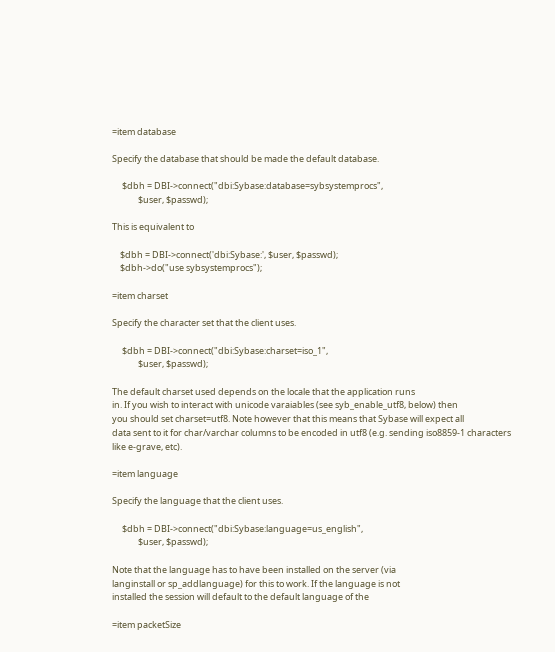=item database

Specify the database that should be made the default database.

     $dbh = DBI->connect("dbi:Sybase:database=sybsystemprocs",
             $user, $passwd);

This is equivalent to

    $dbh = DBI->connect('dbi:Sybase:', $user, $passwd);
    $dbh->do("use sybsystemprocs");

=item charset

Specify the character set that the client uses.

     $dbh = DBI->connect("dbi:Sybase:charset=iso_1",
             $user, $passwd);

The default charset used depends on the locale that the application runs
in. If you wish to interact with unicode varaiables (see syb_enable_utf8, below) then
you should set charset=utf8. Note however that this means that Sybase will expect all
data sent to it for char/varchar columns to be encoded in utf8 (e.g. sending iso8859-1 characters
like e-grave, etc).

=item language

Specify the language that the client uses.

     $dbh = DBI->connect("dbi:Sybase:language=us_english",
             $user, $passwd);

Note that the language has to have been installed on the server (via
langinstall or sp_addlanguage) for this to work. If the language is not
installed the session will default to the default language of the

=item packetSize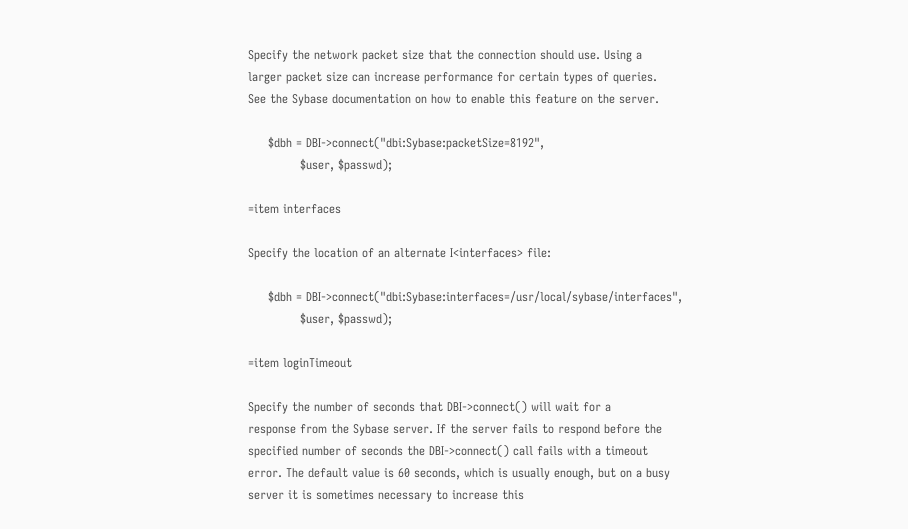Specify the network packet size that the connection should use. Using a
larger packet size can increase performance for certain types of queries.
See the Sybase documentation on how to enable this feature on the server.

     $dbh = DBI->connect("dbi:Sybase:packetSize=8192",
             $user, $passwd);

=item interfaces

Specify the location of an alternate I<interfaces> file:

     $dbh = DBI->connect("dbi:Sybase:interfaces=/usr/local/sybase/interfaces",
             $user, $passwd);

=item loginTimeout

Specify the number of seconds that DBI->connect() will wait for a
response from the Sybase server. If the server fails to respond before the
specified number of seconds the DBI->connect() call fails with a timeout
error. The default value is 60 seconds, which is usually enough, but on a busy
server it is sometimes necessary to increase this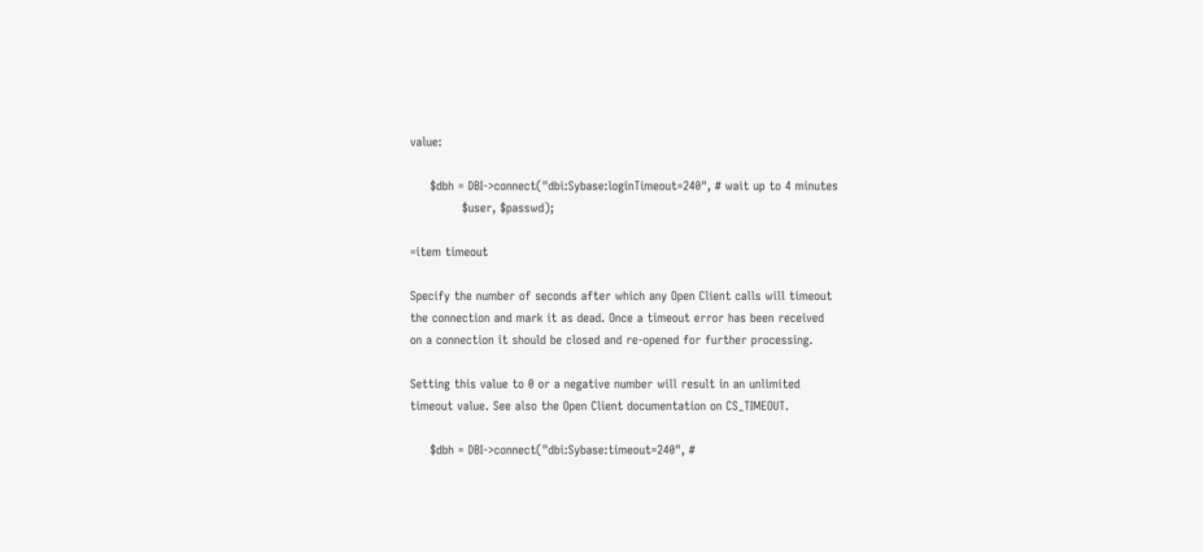value:

     $dbh = DBI->connect("dbi:Sybase:loginTimeout=240", # wait up to 4 minutes
             $user, $passwd);

=item timeout

Specify the number of seconds after which any Open Client calls will timeout
the connection and mark it as dead. Once a timeout error has been received
on a connection it should be closed and re-opened for further processing.

Setting this value to 0 or a negative number will result in an unlimited
timeout value. See also the Open Client documentation on CS_TIMEOUT.

     $dbh = DBI->connect("dbi:Sybase:timeout=240", #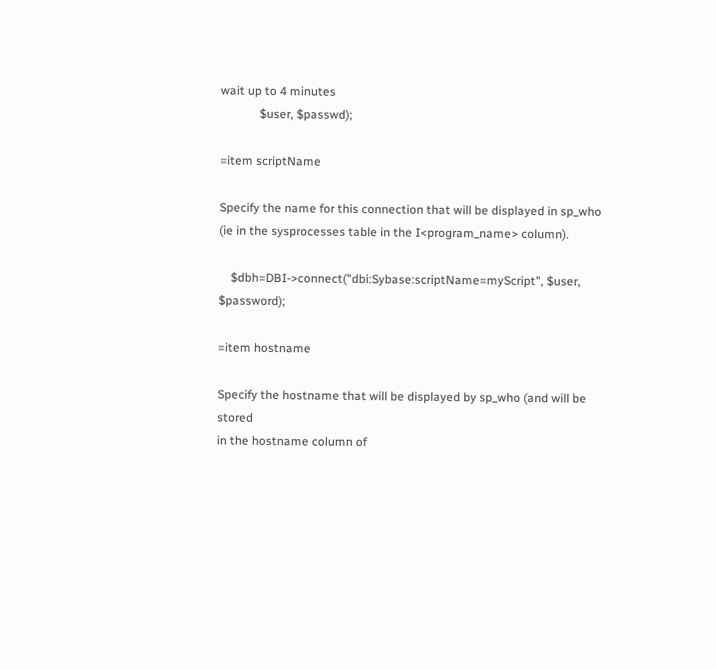wait up to 4 minutes
             $user, $passwd);

=item scriptName

Specify the name for this connection that will be displayed in sp_who
(ie in the sysprocesses table in the I<program_name> column).

    $dbh=DBI->connect("dbi:Sybase:scriptName=myScript", $user, $password);

=item hostname

Specify the hostname that will be displayed by sp_who (and will be stored
in the hostname column of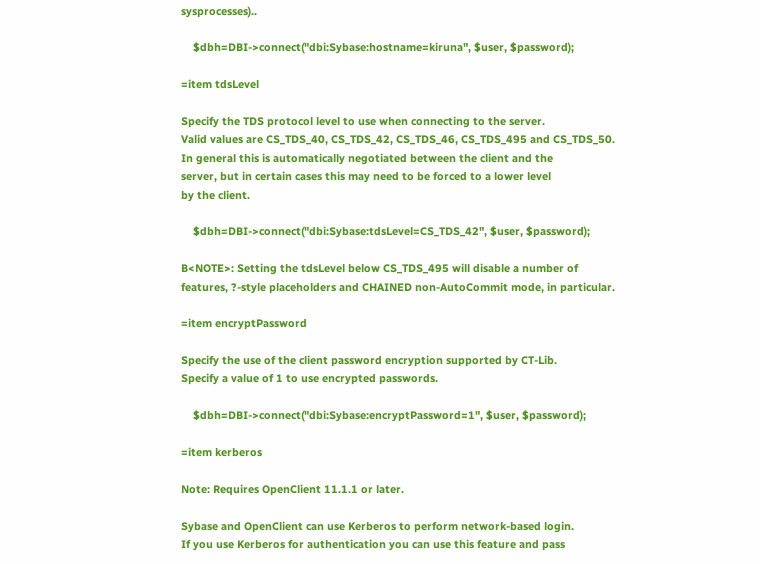sysprocesses)..

    $dbh=DBI->connect("dbi:Sybase:hostname=kiruna", $user, $password);

=item tdsLevel

Specify the TDS protocol level to use when connecting to the server.
Valid values are CS_TDS_40, CS_TDS_42, CS_TDS_46, CS_TDS_495 and CS_TDS_50.
In general this is automatically negotiated between the client and the
server, but in certain cases this may need to be forced to a lower level
by the client.

    $dbh=DBI->connect("dbi:Sybase:tdsLevel=CS_TDS_42", $user, $password);

B<NOTE>: Setting the tdsLevel below CS_TDS_495 will disable a number of
features, ?-style placeholders and CHAINED non-AutoCommit mode, in particular.

=item encryptPassword

Specify the use of the client password encryption supported by CT-Lib.
Specify a value of 1 to use encrypted passwords.

    $dbh=DBI->connect("dbi:Sybase:encryptPassword=1", $user, $password);

=item kerberos

Note: Requires OpenClient 11.1.1 or later.

Sybase and OpenClient can use Kerberos to perform network-based login.
If you use Kerberos for authentication you can use this feature and pass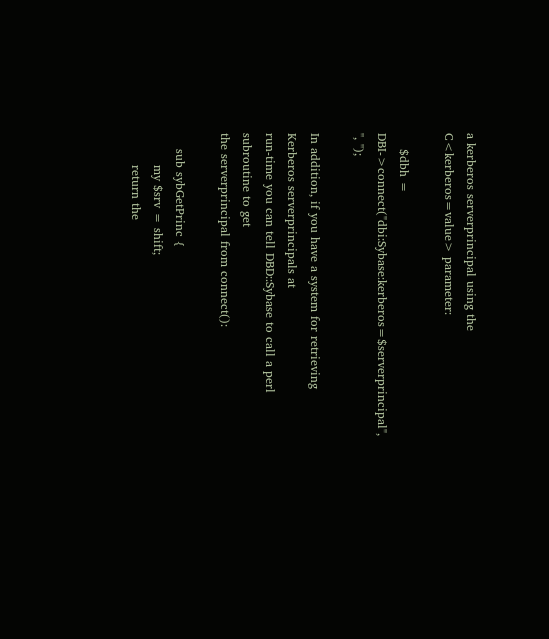a kerberos serverprincipal using the C<kerberos=value> parameter:

    $dbh = DBI->connect("dbi:Sybase:kerberos=$serverprincipal", '', '');

In addition, if you have a system for retrieving Kerberos serverprincipals at
run-time you can tell DBD::Sybase to call a perl subroutine to get
the serverprincipal from connect():

    sub sybGetPrinc {
        my $srv = shift;
        return the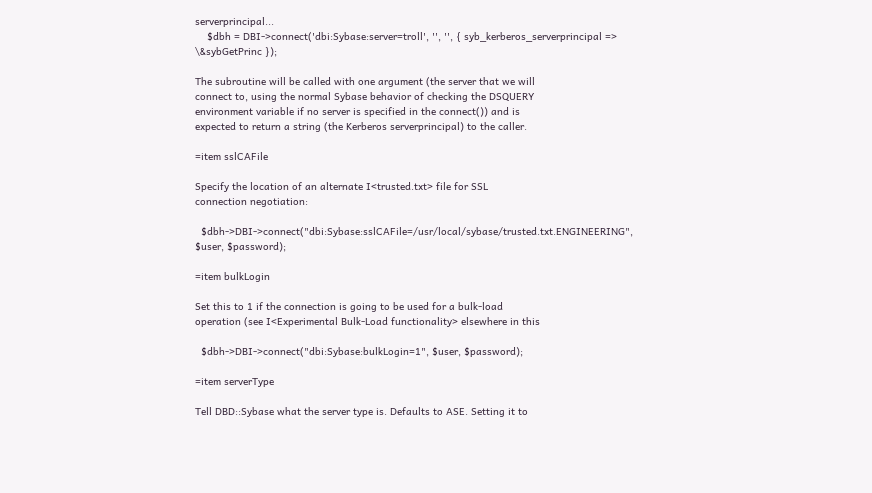serverprincipal...
    $dbh = DBI->connect('dbi:Sybase:server=troll', '', '', { syb_kerberos_serverprincipal => \&sybGetPrinc });

The subroutine will be called with one argument (the server that we will
connect to, using the normal Sybase behavior of checking the DSQUERY
environment variable if no server is specified in the connect()) and is
expected to return a string (the Kerberos serverprincipal) to the caller.

=item sslCAFile

Specify the location of an alternate I<trusted.txt> file for SSL
connection negotiation:

  $dbh->DBI->connect("dbi:Sybase:sslCAFile=/usr/local/sybase/trusted.txt.ENGINEERING", $user, $password);

=item bulkLogin

Set this to 1 if the connection is going to be used for a bulk-load
operation (see I<Experimental Bulk-Load functionality> elsewhere in this

  $dbh->DBI->connect("dbi:Sybase:bulkLogin=1", $user, $password);

=item serverType

Tell DBD::Sybase what the server type is. Defaults to ASE. Setting it to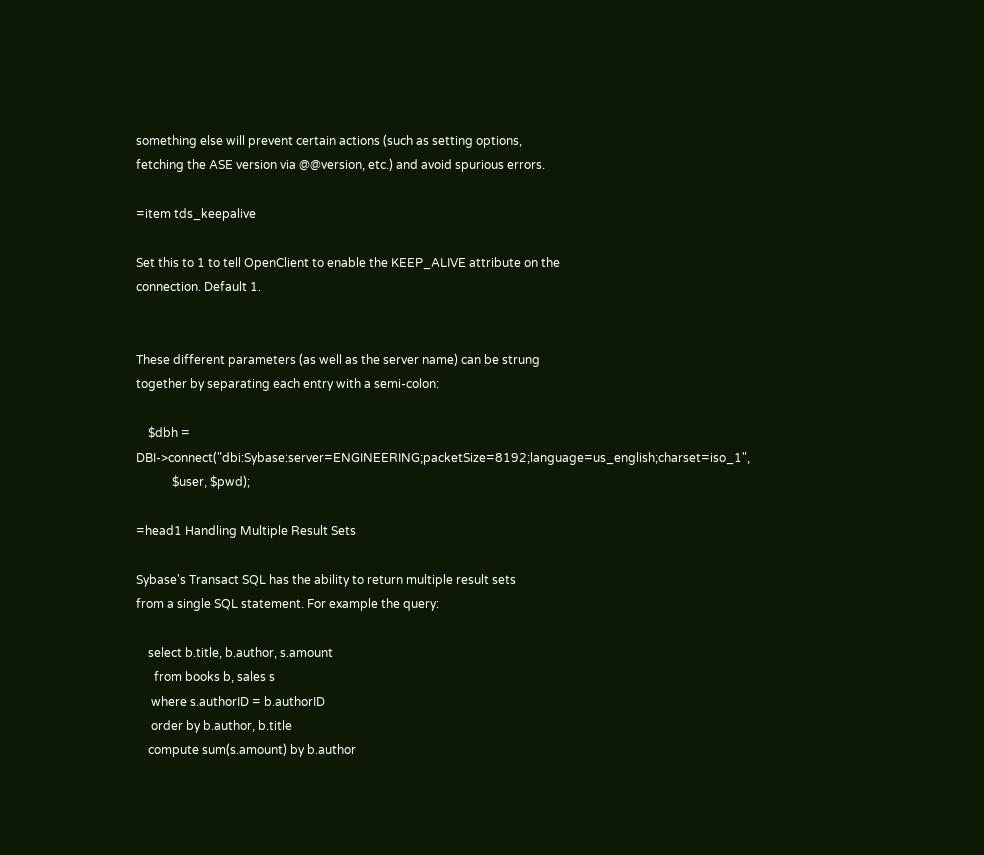something else will prevent certain actions (such as setting options,
fetching the ASE version via @@version, etc.) and avoid spurious errors.

=item tds_keepalive

Set this to 1 to tell OpenClient to enable the KEEP_ALIVE attribute on the
connection. Default 1.


These different parameters (as well as the server name) can be strung
together by separating each entry with a semi-colon:

    $dbh = DBI->connect("dbi:Sybase:server=ENGINEERING;packetSize=8192;language=us_english;charset=iso_1",
            $user, $pwd);

=head1 Handling Multiple Result Sets

Sybase's Transact SQL has the ability to return multiple result sets
from a single SQL statement. For example the query:

    select b.title, b.author, s.amount
      from books b, sales s
     where s.authorID = b.authorID
     order by b.author, b.title
    compute sum(s.amount) by b.author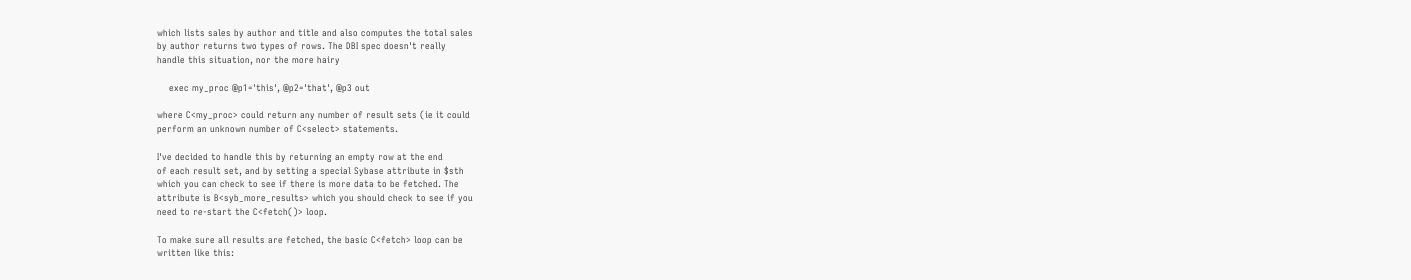which lists sales by author and title and also computes the total sales
by author returns two types of rows. The DBI spec doesn't really
handle this situation, nor the more hairy

    exec my_proc @p1='this', @p2='that', @p3 out

where C<my_proc> could return any number of result sets (ie it could
perform an unknown number of C<select> statements.

I've decided to handle this by returning an empty row at the end
of each result set, and by setting a special Sybase attribute in $sth
which you can check to see if there is more data to be fetched. The
attribute is B<syb_more_results> which you should check to see if you
need to re-start the C<fetch()> loop.

To make sure all results are fetched, the basic C<fetch> loop can be
written like this: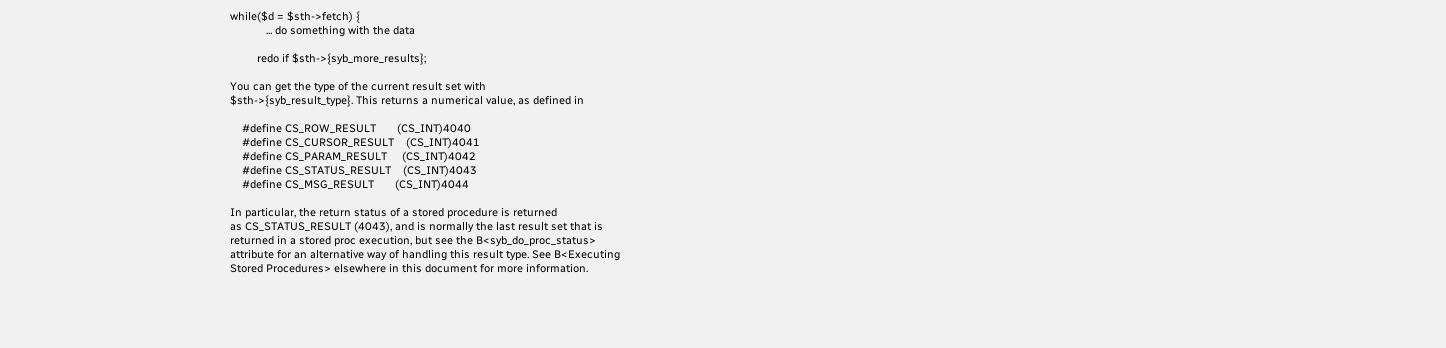while($d = $sth->fetch) {
            ... do something with the data

         redo if $sth->{syb_more_results};

You can get the type of the current result set with
$sth->{syb_result_type}. This returns a numerical value, as defined in

    #define CS_ROW_RESULT       (CS_INT)4040
    #define CS_CURSOR_RESULT    (CS_INT)4041
    #define CS_PARAM_RESULT     (CS_INT)4042
    #define CS_STATUS_RESULT    (CS_INT)4043
    #define CS_MSG_RESULT       (CS_INT)4044

In particular, the return status of a stored procedure is returned
as CS_STATUS_RESULT (4043), and is normally the last result set that is
returned in a stored proc execution, but see the B<syb_do_proc_status>
attribute for an alternative way of handling this result type. See B<Executing
Stored Procedures> elsewhere in this document for more information.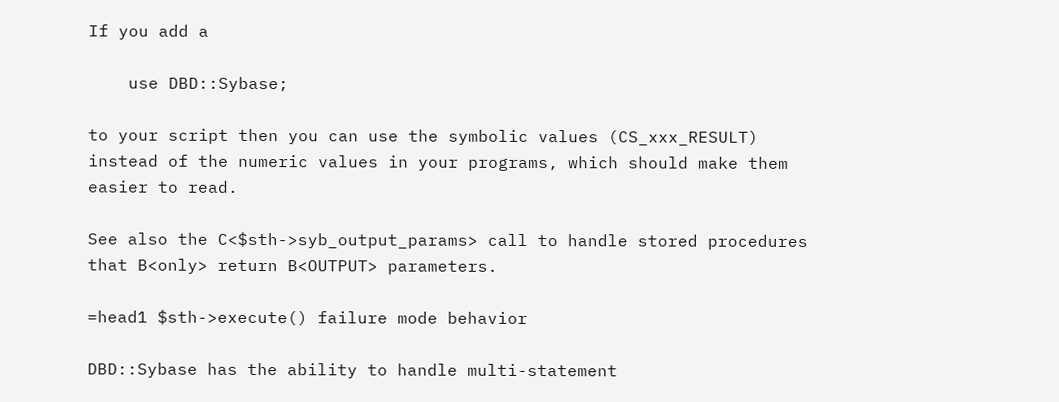If you add a

    use DBD::Sybase;

to your script then you can use the symbolic values (CS_xxx_RESULT)
instead of the numeric values in your programs, which should make them
easier to read.

See also the C<$sth->syb_output_params> call to handle stored procedures
that B<only> return B<OUTPUT> parameters.

=head1 $sth->execute() failure mode behavior

DBD::Sybase has the ability to handle multi-statement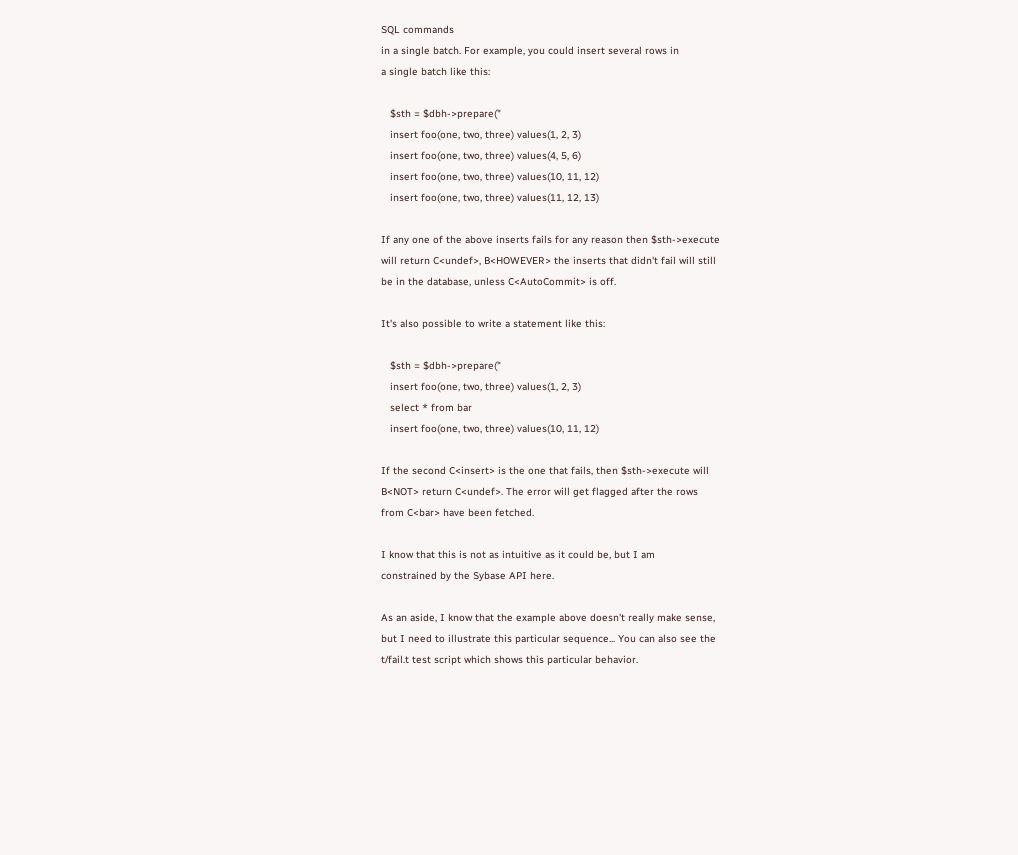SQL commands
in a single batch. For example, you could insert several rows in
a single batch like this:

   $sth = $dbh->prepare("
   insert foo(one, two, three) values(1, 2, 3)
   insert foo(one, two, three) values(4, 5, 6)
   insert foo(one, two, three) values(10, 11, 12)
   insert foo(one, two, three) values(11, 12, 13)

If any one of the above inserts fails for any reason then $sth->execute
will return C<undef>, B<HOWEVER> the inserts that didn't fail will still
be in the database, unless C<AutoCommit> is off.

It's also possible to write a statement like this:

   $sth = $dbh->prepare("
   insert foo(one, two, three) values(1, 2, 3)
   select * from bar
   insert foo(one, two, three) values(10, 11, 12)

If the second C<insert> is the one that fails, then $sth->execute will
B<NOT> return C<undef>. The error will get flagged after the rows
from C<bar> have been fetched.

I know that this is not as intuitive as it could be, but I am
constrained by the Sybase API here.

As an aside, I know that the example above doesn't really make sense,
but I need to illustrate this particular sequence... You can also see the
t/fail.t test script which shows this particular behavior.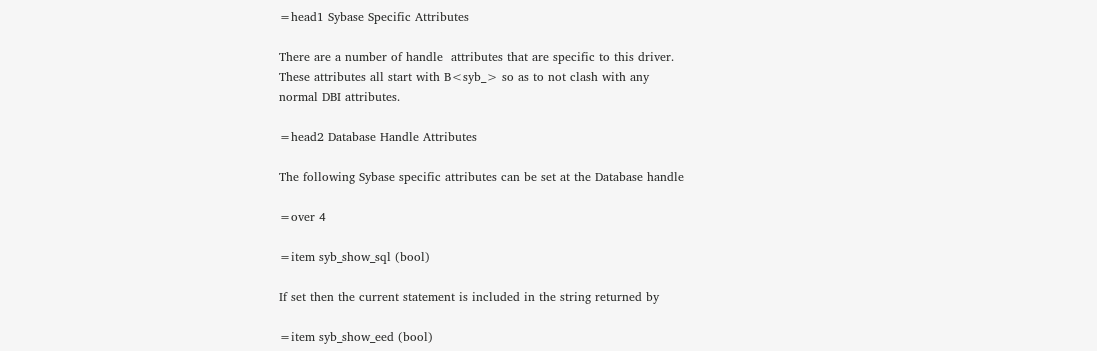=head1 Sybase Specific Attributes

There are a number of handle  attributes that are specific to this driver.
These attributes all start with B<syb_> so as to not clash with any
normal DBI attributes.

=head2 Database Handle Attributes

The following Sybase specific attributes can be set at the Database handle

=over 4

=item syb_show_sql (bool)

If set then the current statement is included in the string returned by

=item syb_show_eed (bool)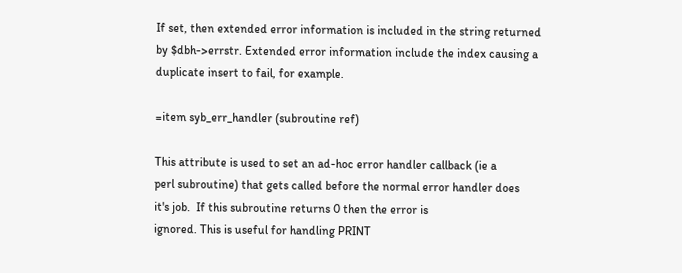If set, then extended error information is included in the string returned
by $dbh->errstr. Extended error information include the index causing a
duplicate insert to fail, for example.

=item syb_err_handler (subroutine ref)

This attribute is used to set an ad-hoc error handler callback (ie a
perl subroutine) that gets called before the normal error handler does
it's job.  If this subroutine returns 0 then the error is
ignored. This is useful for handling PRINT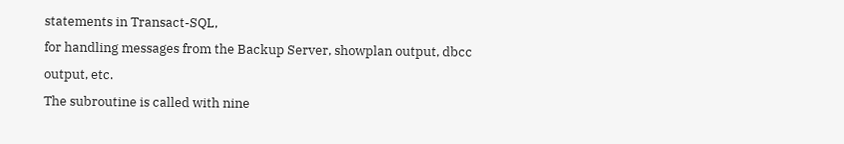statements in Transact-SQL,
for handling messages from the Backup Server, showplan output, dbcc
output, etc.
The subroutine is called with nine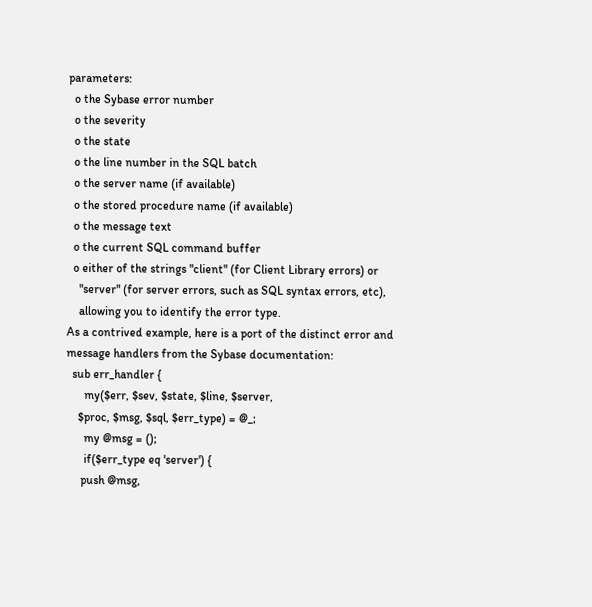parameters:
  o the Sybase error number
  o the severity
  o the state
  o the line number in the SQL batch
  o the server name (if available)
  o the stored procedure name (if available)
  o the message text
  o the current SQL command buffer
  o either of the strings "client" (for Client Library errors) or
    "server" (for server errors, such as SQL syntax errors, etc),
    allowing you to identify the error type.
As a contrived example, here is a port of the distinct error and
message handlers from the Sybase documentation:
  sub err_handler {
      my($err, $sev, $state, $line, $server,
    $proc, $msg, $sql, $err_type) = @_;
      my @msg = ();
      if($err_type eq 'server') {
     push @msg,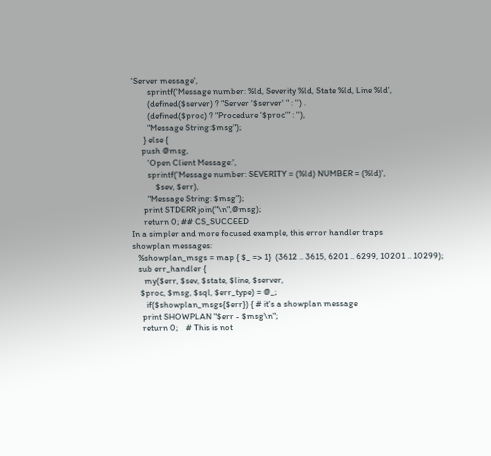'Server message',
        sprintf('Message number: %ld, Severity %ld, State %ld, Line %ld',
        (defined($server) ? "Server '$server' " : '') .
        (defined($proc) ? "Procedure '$proc'" : ''),
        "Message String:$msg");
      } else {
     push @msg,
        'Open Client Message:',
        sprintf('Message number: SEVERITY = (%ld) NUMBER = (%ld)',
            $sev, $err),
        "Message String: $msg");
      print STDERR join("\n",@msg);
      return 0; ## CS_SUCCEED
In a simpler and more focused example, this error handler traps
showplan messages:
   %showplan_msgs = map { $_ => 1}  (3612 .. 3615, 6201 .. 6299, 10201 .. 10299);
   sub err_handler {
      my($err, $sev, $state, $line, $server,
    $proc, $msg, $sql, $err_type) = @_;
       if($showplan_msgs{$err}) { # it's a showplan message
     print SHOWPLAN "$err - $msg\n";
     return 0;    # This is not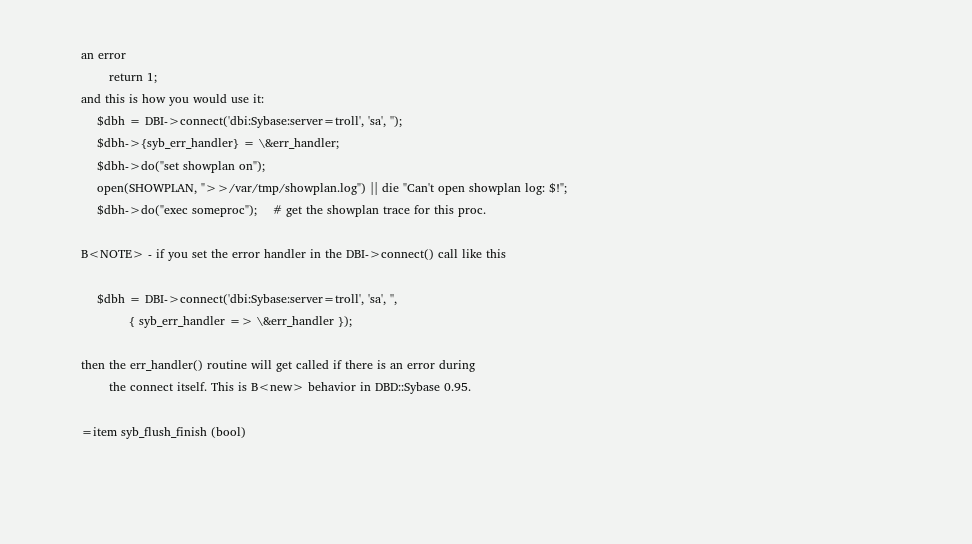an error
       return 1;
and this is how you would use it:
    $dbh = DBI->connect('dbi:Sybase:server=troll', 'sa', '');
    $dbh->{syb_err_handler} = \&err_handler;
    $dbh->do("set showplan on");
    open(SHOWPLAN, ">>/var/tmp/showplan.log") || die "Can't open showplan log: $!";
    $dbh->do("exec someproc");    # get the showplan trace for this proc.

B<NOTE> - if you set the error handler in the DBI->connect() call like this

    $dbh = DBI->connect('dbi:Sybase:server=troll', 'sa', '',
            { syb_err_handler => \&err_handler });

then the err_handler() routine will get called if there is an error during
       the connect itself. This is B<new> behavior in DBD::Sybase 0.95.

=item syb_flush_finish (bool)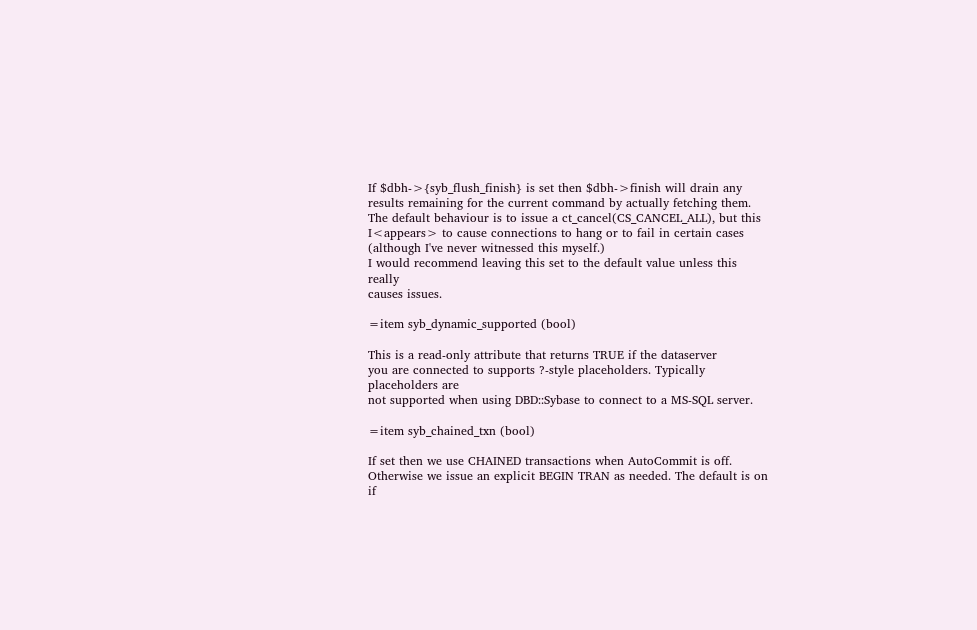If $dbh->{syb_flush_finish} is set then $dbh->finish will drain any
results remaining for the current command by actually fetching them.
The default behaviour is to issue a ct_cancel(CS_CANCEL_ALL), but this
I<appears> to cause connections to hang or to fail in certain cases
(although I've never witnessed this myself.)
I would recommend leaving this set to the default value unless this really
causes issues.

=item syb_dynamic_supported (bool)

This is a read-only attribute that returns TRUE if the dataserver
you are connected to supports ?-style placeholders. Typically placeholders are
not supported when using DBD::Sybase to connect to a MS-SQL server.

=item syb_chained_txn (bool)

If set then we use CHAINED transactions when AutoCommit is off.
Otherwise we issue an explicit BEGIN TRAN as needed. The default is on
if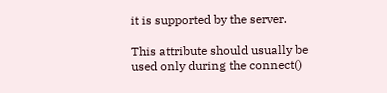it is supported by the server.

This attribute should usually be used only during the connect()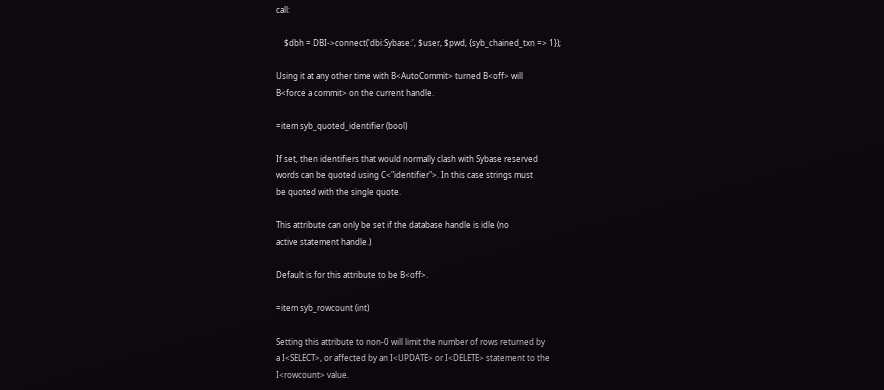call:

    $dbh = DBI->connect('dbi:Sybase:', $user, $pwd, {syb_chained_txn => 1});

Using it at any other time with B<AutoCommit> turned B<off> will
B<force a commit> on the current handle.

=item syb_quoted_identifier (bool)

If set, then identifiers that would normally clash with Sybase reserved
words can be quoted using C<"identifier">. In this case strings must
be quoted with the single quote.

This attribute can only be set if the database handle is idle (no
active statement handle.)

Default is for this attribute to be B<off>.

=item syb_rowcount (int)

Setting this attribute to non-0 will limit the number of rows returned by
a I<SELECT>, or affected by an I<UPDATE> or I<DELETE> statement to the
I<rowcount> value.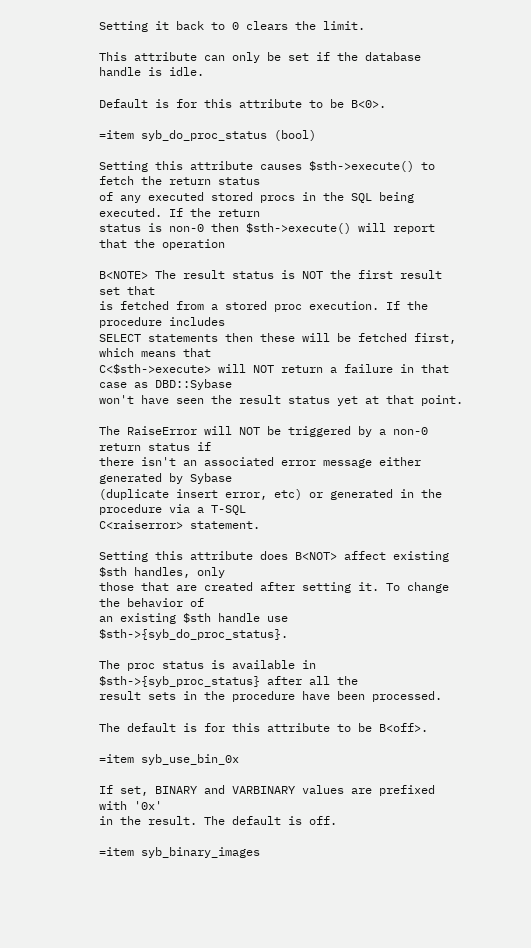Setting it back to 0 clears the limit.

This attribute can only be set if the database handle is idle.

Default is for this attribute to be B<0>.

=item syb_do_proc_status (bool)

Setting this attribute causes $sth->execute() to fetch the return status
of any executed stored procs in the SQL being executed. If the return
status is non-0 then $sth->execute() will report that the operation

B<NOTE> The result status is NOT the first result set that
is fetched from a stored proc execution. If the procedure includes
SELECT statements then these will be fetched first, which means that
C<$sth->execute> will NOT return a failure in that case as DBD::Sybase
won't have seen the result status yet at that point.

The RaiseError will NOT be triggered by a non-0 return status if
there isn't an associated error message either generated by Sybase
(duplicate insert error, etc) or generated in the procedure via a T-SQL
C<raiserror> statement.

Setting this attribute does B<NOT> affect existing $sth handles, only
those that are created after setting it. To change the behavior of
an existing $sth handle use $sth->{syb_do_proc_status}.

The proc status is available in $sth->{syb_proc_status} after all the
result sets in the procedure have been processed.

The default is for this attribute to be B<off>.

=item syb_use_bin_0x

If set, BINARY and VARBINARY values are prefixed with '0x'
in the result. The default is off.

=item syb_binary_images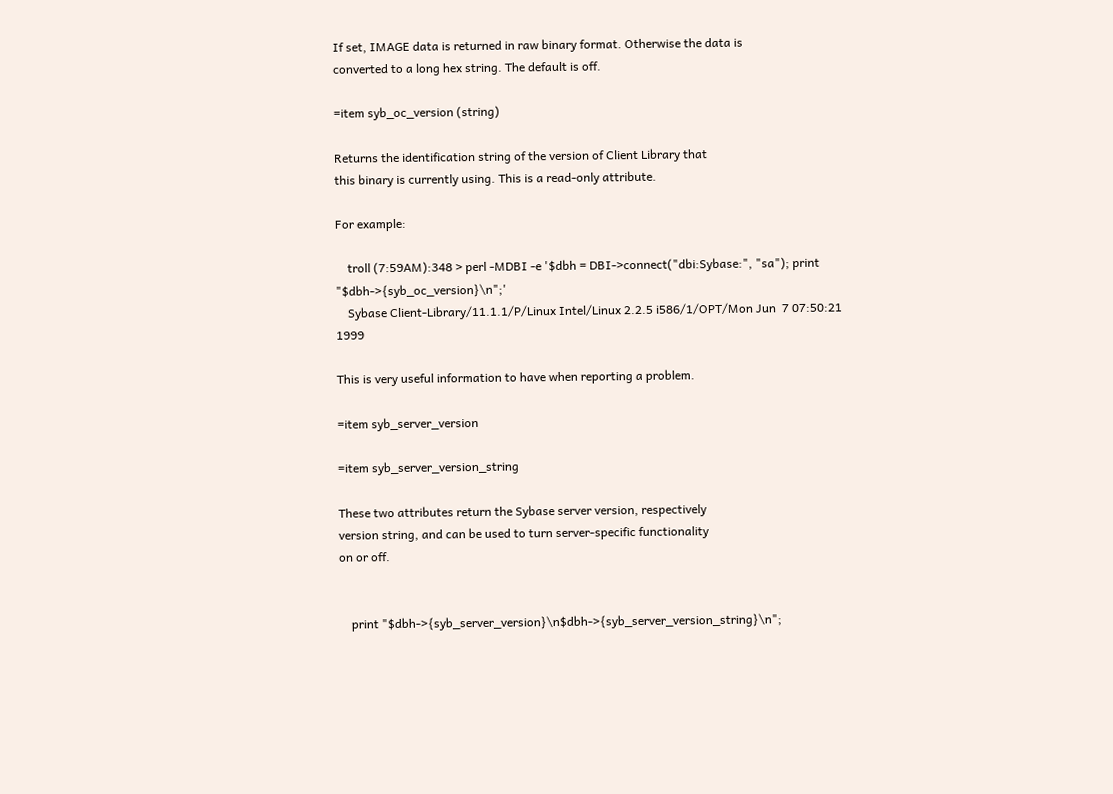If set, IMAGE data is returned in raw binary format. Otherwise the data is
converted to a long hex string. The default is off.

=item syb_oc_version (string)

Returns the identification string of the version of Client Library that
this binary is currently using. This is a read-only attribute.

For example:

    troll (7:59AM):348 > perl -MDBI -e '$dbh = DBI->connect("dbi:Sybase:", "sa"); print "$dbh->{syb_oc_version}\n";'
    Sybase Client-Library/11.1.1/P/Linux Intel/Linux 2.2.5 i586/1/OPT/Mon Jun  7 07:50:21 1999

This is very useful information to have when reporting a problem.

=item syb_server_version

=item syb_server_version_string

These two attributes return the Sybase server version, respectively
version string, and can be used to turn server-specific functionality
on or off.


    print "$dbh->{syb_server_version}\n$dbh->{syb_server_version_string}\n";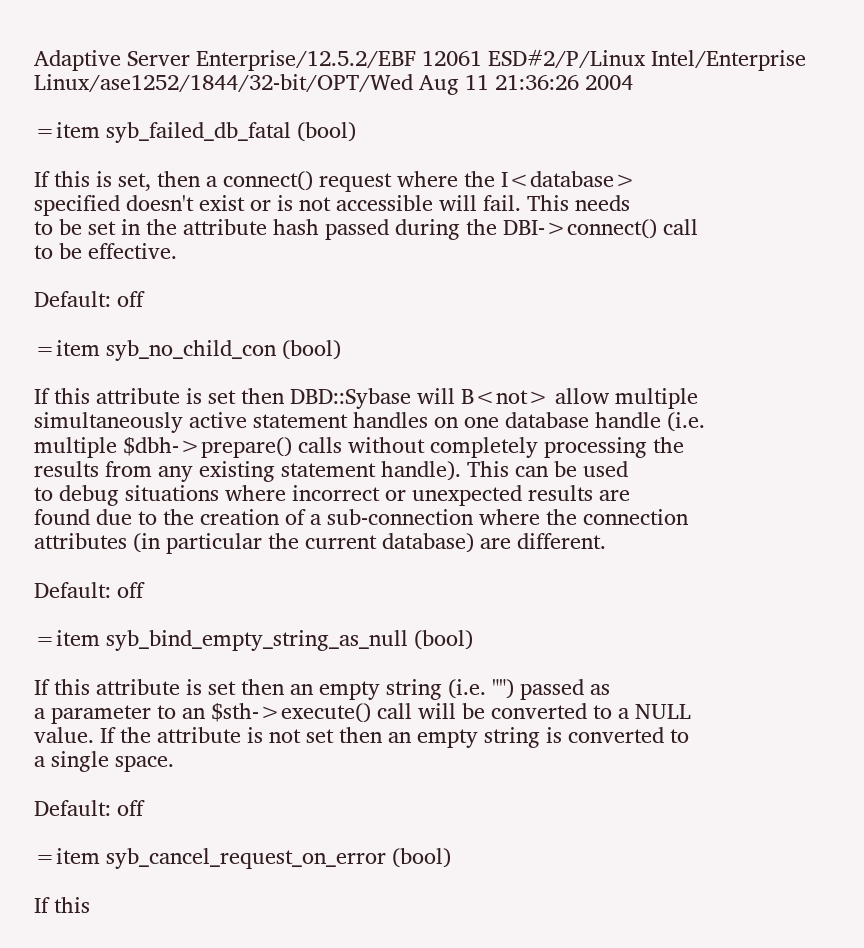Adaptive Server Enterprise/12.5.2/EBF 12061 ESD#2/P/Linux Intel/Enterprise Linux/ase1252/1844/32-bit/OPT/Wed Aug 11 21:36:26 2004

=item syb_failed_db_fatal (bool)

If this is set, then a connect() request where the I<database>
specified doesn't exist or is not accessible will fail. This needs
to be set in the attribute hash passed during the DBI->connect() call
to be effective.

Default: off

=item syb_no_child_con (bool)

If this attribute is set then DBD::Sybase will B<not> allow multiple
simultaneously active statement handles on one database handle (i.e.
multiple $dbh->prepare() calls without completely processing the
results from any existing statement handle). This can be used
to debug situations where incorrect or unexpected results are
found due to the creation of a sub-connection where the connection
attributes (in particular the current database) are different.

Default: off

=item syb_bind_empty_string_as_null (bool)

If this attribute is set then an empty string (i.e. "") passed as
a parameter to an $sth->execute() call will be converted to a NULL
value. If the attribute is not set then an empty string is converted to
a single space.

Default: off

=item syb_cancel_request_on_error (bool)

If this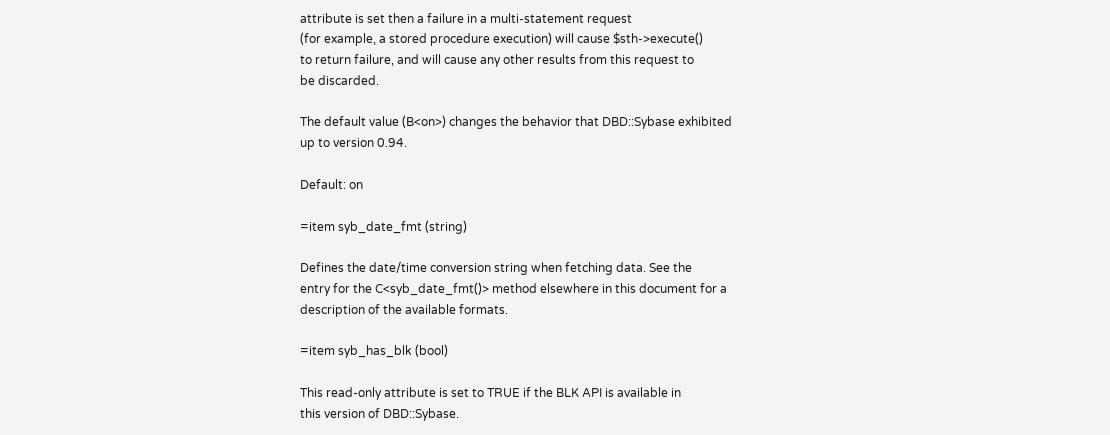attribute is set then a failure in a multi-statement request
(for example, a stored procedure execution) will cause $sth->execute()
to return failure, and will cause any other results from this request to
be discarded.

The default value (B<on>) changes the behavior that DBD::Sybase exhibited
up to version 0.94.

Default: on

=item syb_date_fmt (string)

Defines the date/time conversion string when fetching data. See the
entry for the C<syb_date_fmt()> method elsewhere in this document for a
description of the available formats.

=item syb_has_blk (bool)

This read-only attribute is set to TRUE if the BLK API is available in
this version of DBD::Sybase.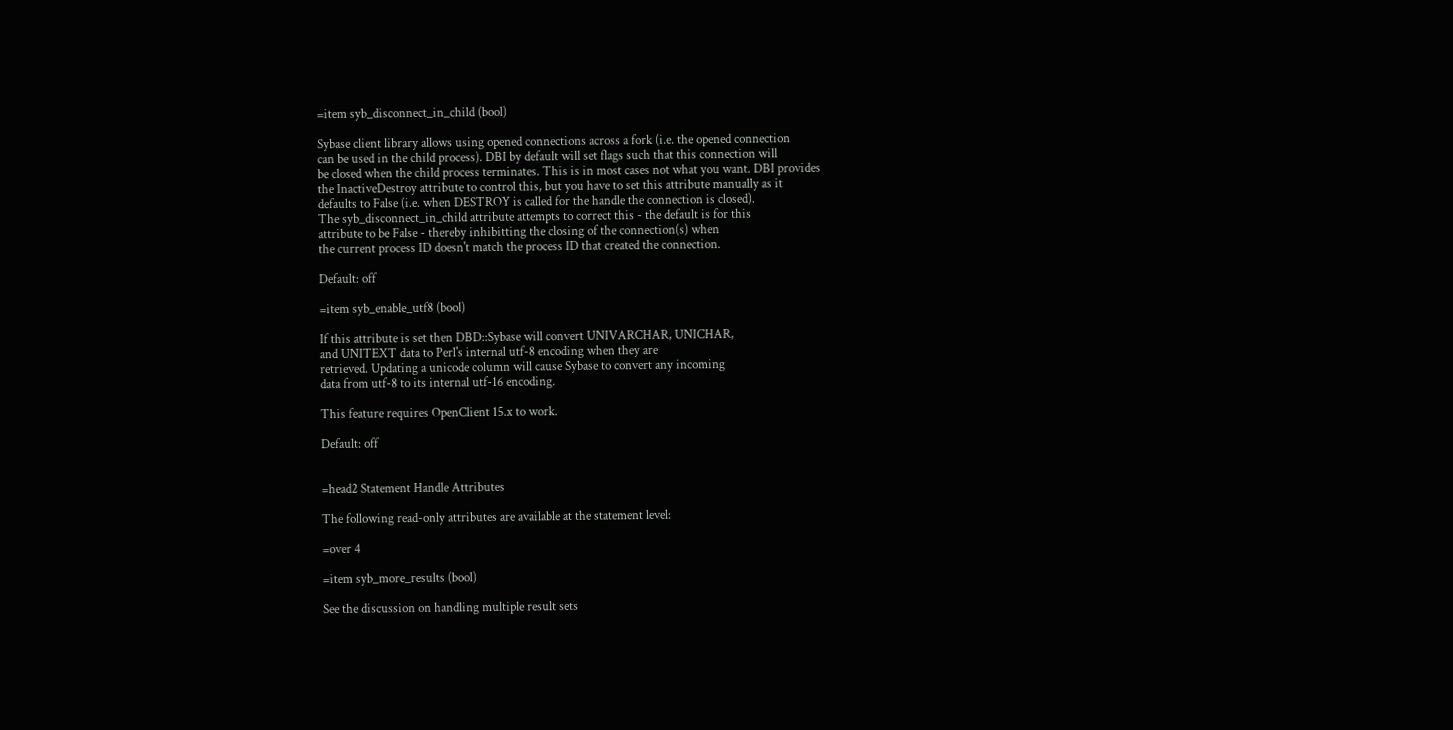=item syb_disconnect_in_child (bool)

Sybase client library allows using opened connections across a fork (i.e. the opened connection
can be used in the child process). DBI by default will set flags such that this connection will
be closed when the child process terminates. This is in most cases not what you want. DBI provides
the InactiveDestroy attribute to control this, but you have to set this attribute manually as it
defaults to False (i.e. when DESTROY is called for the handle the connection is closed).
The syb_disconnect_in_child attribute attempts to correct this - the default is for this
attribute to be False - thereby inhibitting the closing of the connection(s) when
the current process ID doesn't match the process ID that created the connection.

Default: off

=item syb_enable_utf8 (bool)

If this attribute is set then DBD::Sybase will convert UNIVARCHAR, UNICHAR,
and UNITEXT data to Perl's internal utf-8 encoding when they are
retrieved. Updating a unicode column will cause Sybase to convert any incoming
data from utf-8 to its internal utf-16 encoding.

This feature requires OpenClient 15.x to work.

Default: off


=head2 Statement Handle Attributes

The following read-only attributes are available at the statement level:

=over 4

=item syb_more_results (bool)

See the discussion on handling multiple result sets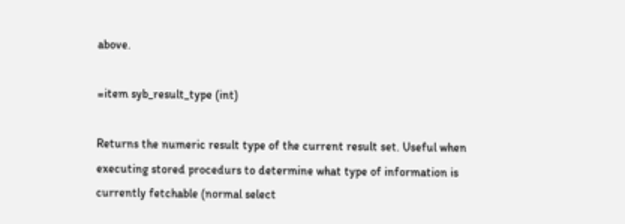above.

=item syb_result_type (int)

Returns the numeric result type of the current result set. Useful when
executing stored procedurs to determine what type of information is
currently fetchable (normal select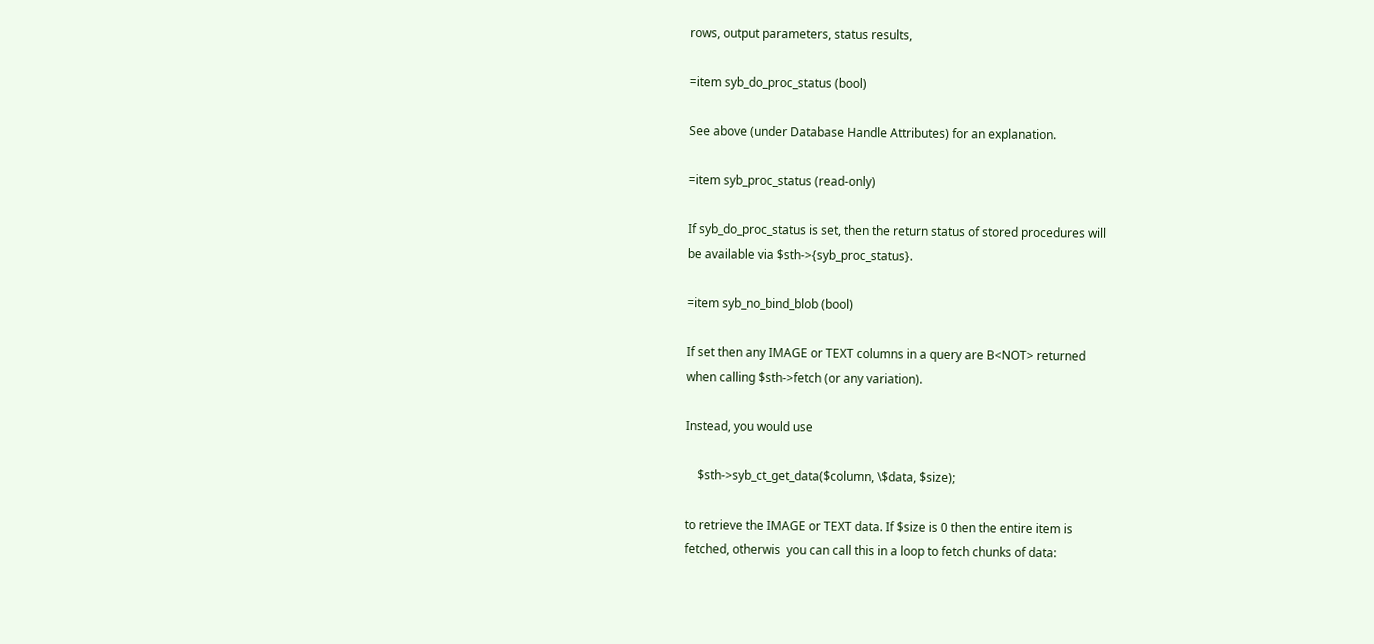rows, output parameters, status results,

=item syb_do_proc_status (bool)

See above (under Database Handle Attributes) for an explanation.

=item syb_proc_status (read-only)

If syb_do_proc_status is set, then the return status of stored procedures will
be available via $sth->{syb_proc_status}.

=item syb_no_bind_blob (bool)

If set then any IMAGE or TEXT columns in a query are B<NOT> returned
when calling $sth->fetch (or any variation).

Instead, you would use

    $sth->syb_ct_get_data($column, \$data, $size);

to retrieve the IMAGE or TEXT data. If $size is 0 then the entire item is
fetched, otherwis  you can call this in a loop to fetch chunks of data: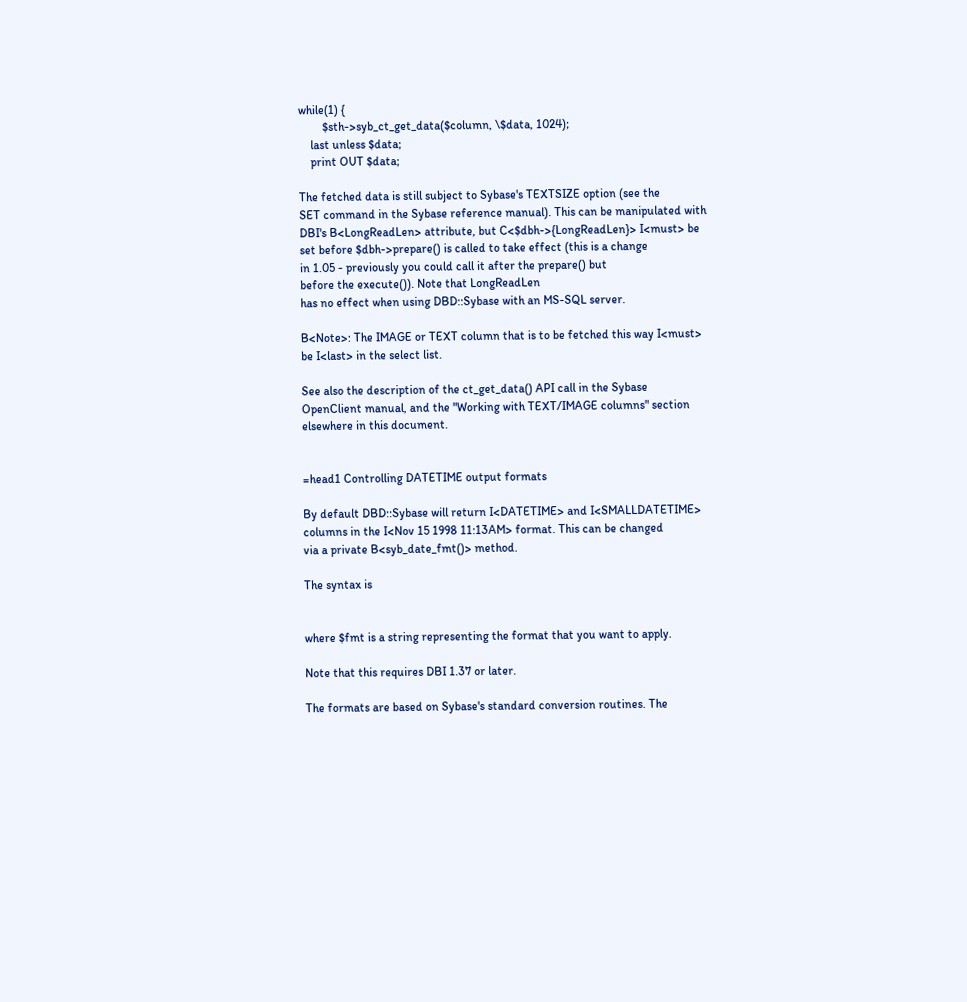while(1) {
        $sth->syb_ct_get_data($column, \$data, 1024);
    last unless $data;
    print OUT $data;

The fetched data is still subject to Sybase's TEXTSIZE option (see the
SET command in the Sybase reference manual). This can be manipulated with
DBI's B<LongReadLen> attribute, but C<$dbh->{LongReadLen}> I<must> be
set before $dbh->prepare() is called to take effect (this is a change
in 1.05 - previously you could call it after the prepare() but
before the execute()). Note that LongReadLen
has no effect when using DBD::Sybase with an MS-SQL server.

B<Note>: The IMAGE or TEXT column that is to be fetched this way I<must>
be I<last> in the select list.

See also the description of the ct_get_data() API call in the Sybase
OpenClient manual, and the "Working with TEXT/IMAGE columns" section
elsewhere in this document.


=head1 Controlling DATETIME output formats

By default DBD::Sybase will return I<DATETIME> and I<SMALLDATETIME>
columns in the I<Nov 15 1998 11:13AM> format. This can be changed
via a private B<syb_date_fmt()> method.

The syntax is


where $fmt is a string representing the format that you want to apply.

Note that this requires DBI 1.37 or later.

The formats are based on Sybase's standard conversion routines. The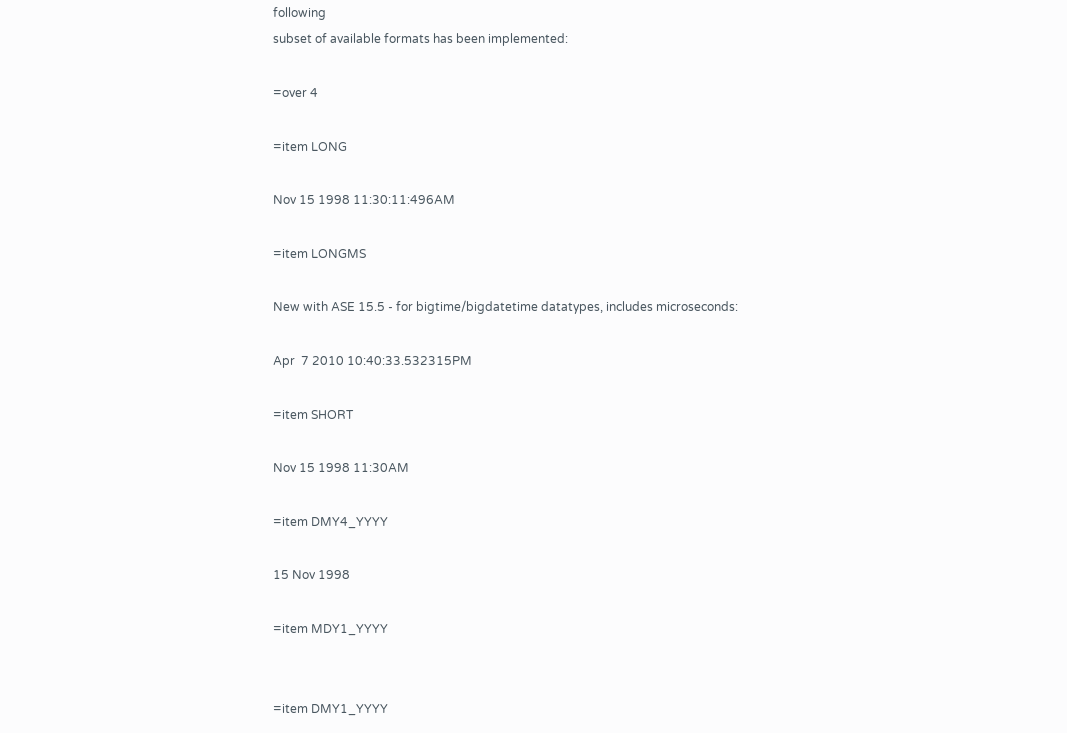following
subset of available formats has been implemented:

=over 4

=item LONG

Nov 15 1998 11:30:11:496AM

=item LONGMS

New with ASE 15.5 - for bigtime/bigdatetime datatypes, includes microseconds:

Apr  7 2010 10:40:33.532315PM

=item SHORT

Nov 15 1998 11:30AM

=item DMY4_YYYY

15 Nov 1998

=item MDY1_YYYY


=item DMY1_YYYY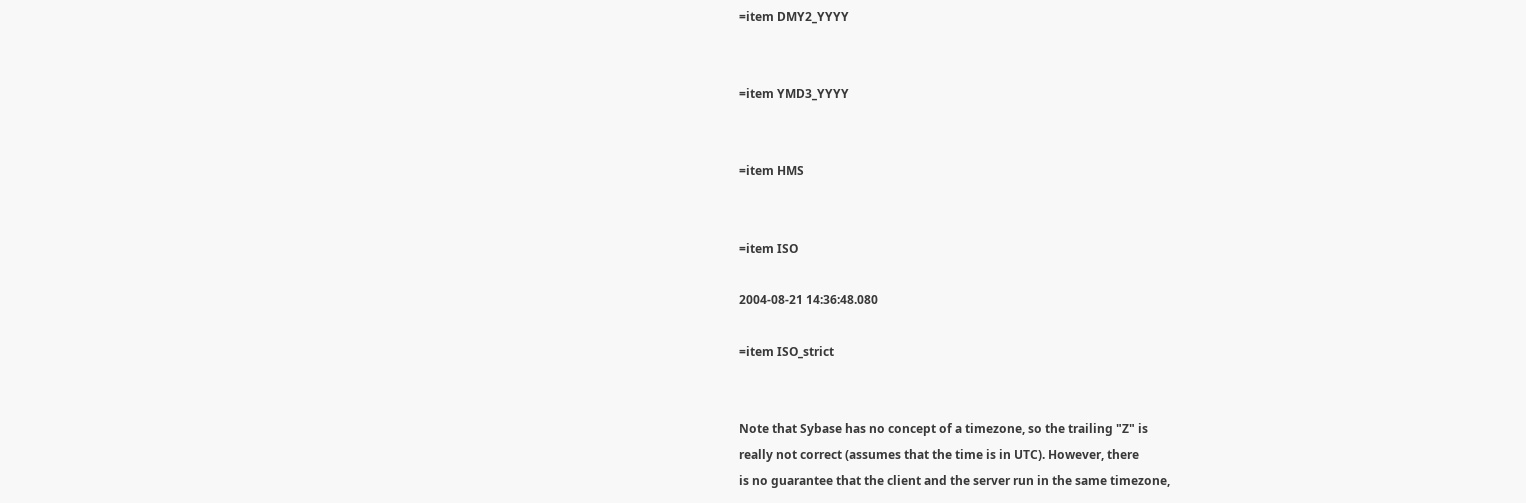=item DMY2_YYYY


=item YMD3_YYYY


=item HMS


=item ISO

2004-08-21 14:36:48.080

=item ISO_strict


Note that Sybase has no concept of a timezone, so the trailing "Z" is
really not correct (assumes that the time is in UTC). However, there
is no guarantee that the client and the server run in the same timezone,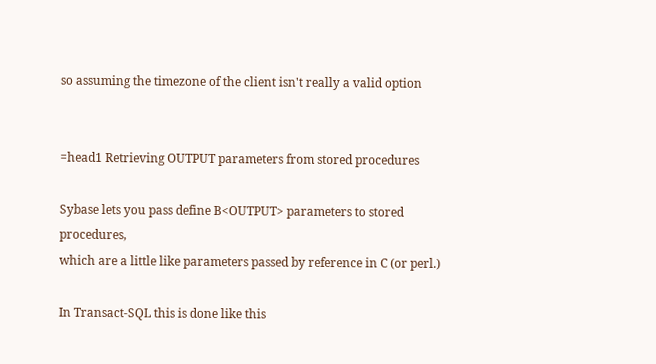so assuming the timezone of the client isn't really a valid option


=head1 Retrieving OUTPUT parameters from stored procedures

Sybase lets you pass define B<OUTPUT> parameters to stored procedures,
which are a little like parameters passed by reference in C (or perl.)

In Transact-SQL this is done like this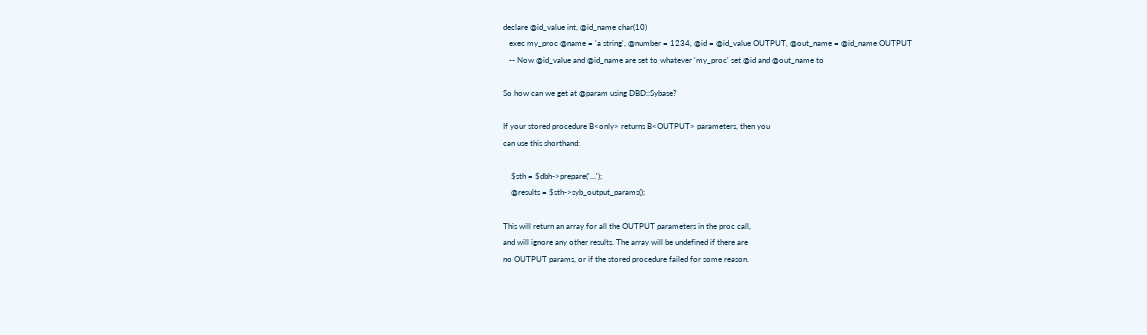declare @id_value int, @id_name char(10)
   exec my_proc @name = 'a string', @number = 1234, @id = @id_value OUTPUT, @out_name = @id_name OUTPUT
   -- Now @id_value and @id_name are set to whatever 'my_proc' set @id and @out_name to

So how can we get at @param using DBD::Sybase?

If your stored procedure B<only> returns B<OUTPUT> parameters, then you
can use this shorthand:

    $sth = $dbh->prepare('...');
    @results = $sth->syb_output_params();

This will return an array for all the OUTPUT parameters in the proc call,
and will ignore any other results. The array will be undefined if there are
no OUTPUT params, or if the stored procedure failed for some reason.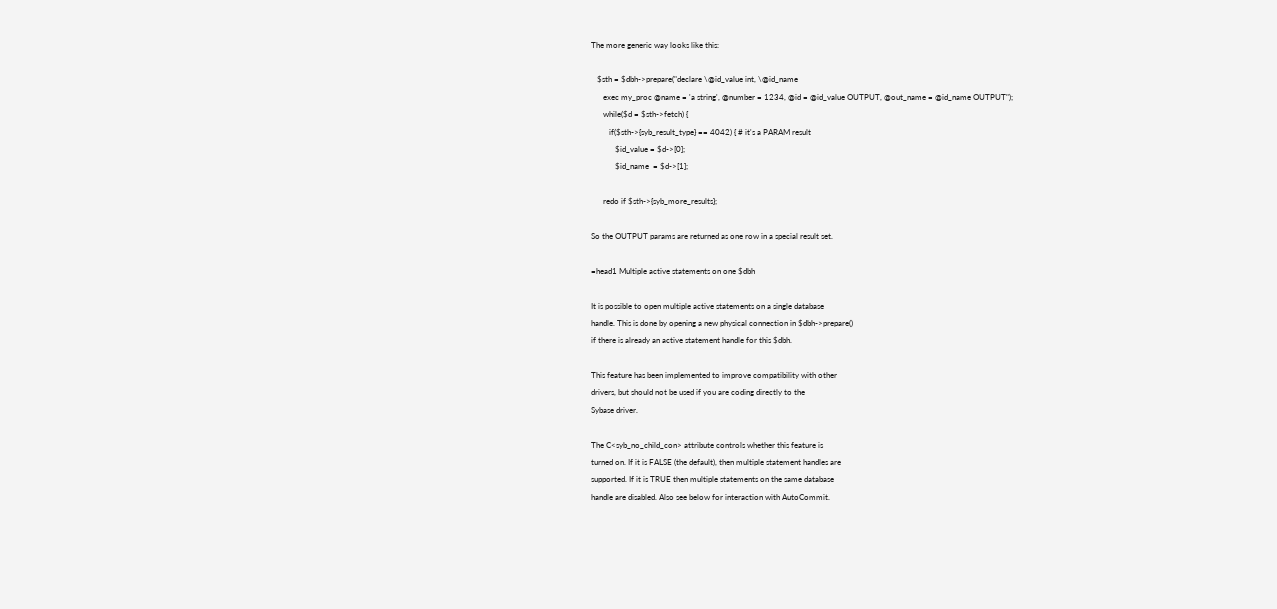The more generic way looks like this:

   $sth = $dbh->prepare("declare \@id_value int, \@id_name
      exec my_proc @name = 'a string', @number = 1234, @id = @id_value OUTPUT, @out_name = @id_name OUTPUT");
      while($d = $sth->fetch) {
         if($sth->{syb_result_type} == 4042) { # it's a PARAM result
            $id_value = $d->[0];
            $id_name  = $d->[1];

      redo if $sth->{syb_more_results};

So the OUTPUT params are returned as one row in a special result set.

=head1 Multiple active statements on one $dbh

It is possible to open multiple active statements on a single database
handle. This is done by opening a new physical connection in $dbh->prepare()
if there is already an active statement handle for this $dbh.

This feature has been implemented to improve compatibility with other
drivers, but should not be used if you are coding directly to the
Sybase driver.

The C<syb_no_child_con> attribute controls whether this feature is
turned on. If it is FALSE (the default), then multiple statement handles are
supported. If it is TRUE then multiple statements on the same database
handle are disabled. Also see below for interaction with AutoCommit.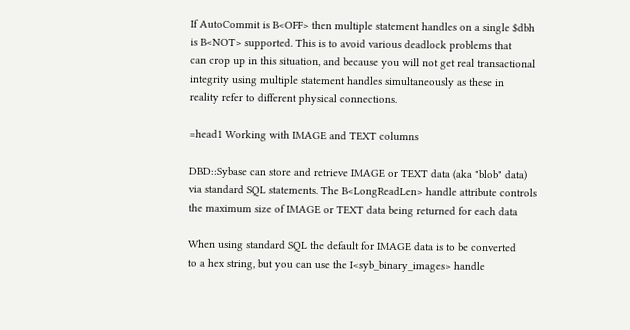If AutoCommit is B<OFF> then multiple statement handles on a single $dbh
is B<NOT> supported. This is to avoid various deadlock problems that
can crop up in this situation, and because you will not get real transactional
integrity using multiple statement handles simultaneously as these in
reality refer to different physical connections.

=head1 Working with IMAGE and TEXT columns

DBD::Sybase can store and retrieve IMAGE or TEXT data (aka "blob" data)
via standard SQL statements. The B<LongReadLen> handle attribute controls
the maximum size of IMAGE or TEXT data being returned for each data

When using standard SQL the default for IMAGE data is to be converted
to a hex string, but you can use the I<syb_binary_images> handle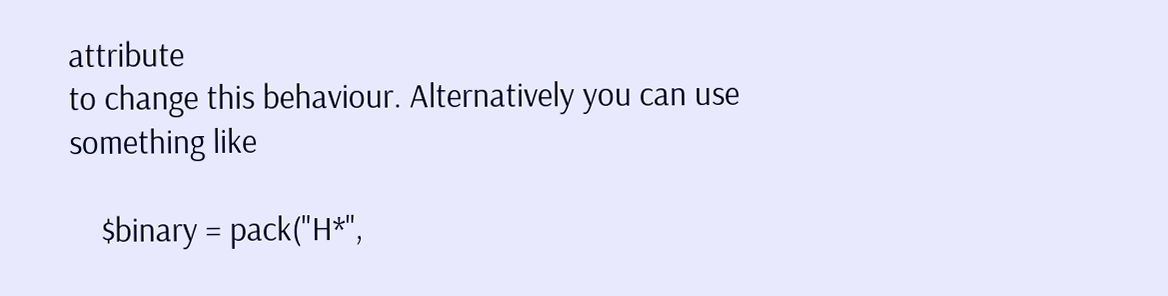attribute
to change this behaviour. Alternatively you can use something like

    $binary = pack("H*",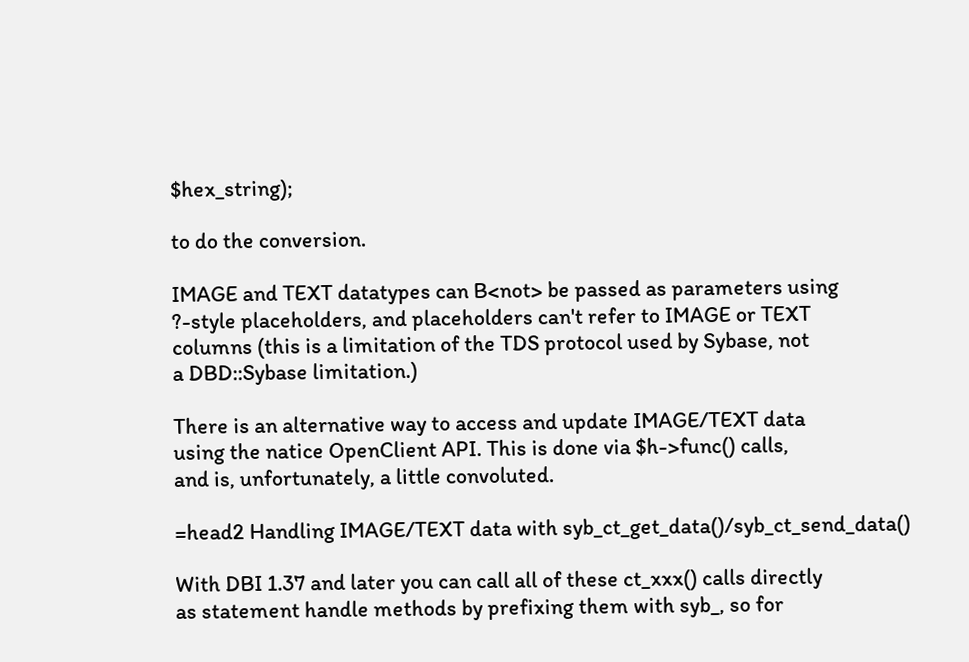$hex_string);

to do the conversion.

IMAGE and TEXT datatypes can B<not> be passed as parameters using
?-style placeholders, and placeholders can't refer to IMAGE or TEXT
columns (this is a limitation of the TDS protocol used by Sybase, not
a DBD::Sybase limitation.)

There is an alternative way to access and update IMAGE/TEXT data
using the natice OpenClient API. This is done via $h->func() calls,
and is, unfortunately, a little convoluted.

=head2 Handling IMAGE/TEXT data with syb_ct_get_data()/syb_ct_send_data()

With DBI 1.37 and later you can call all of these ct_xxx() calls directly
as statement handle methods by prefixing them with syb_, so for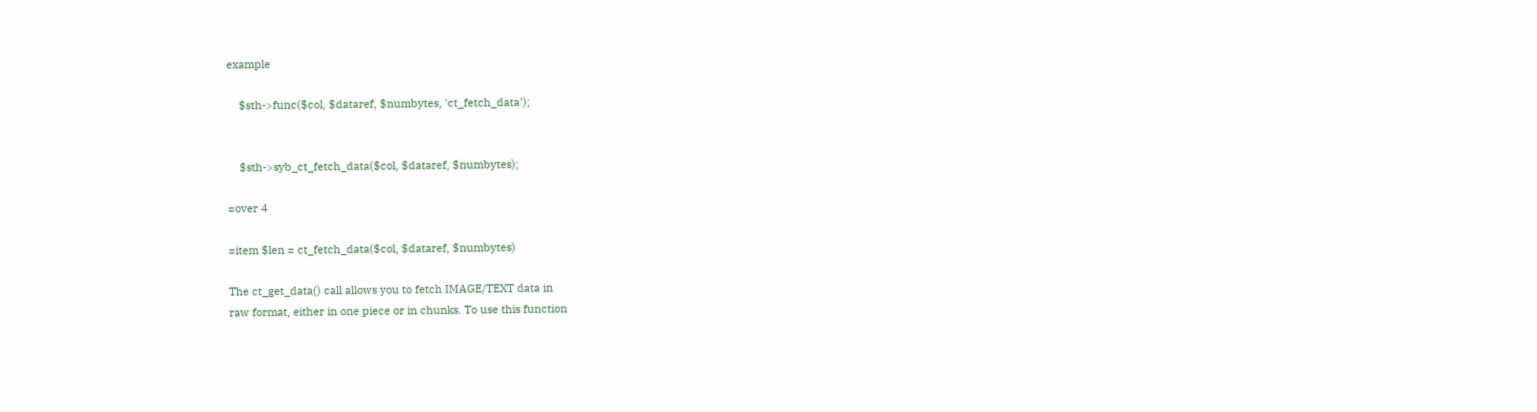example

    $sth->func($col, $dataref, $numbytes, 'ct_fetch_data');


    $sth->syb_ct_fetch_data($col, $dataref, $numbytes);

=over 4

=item $len = ct_fetch_data($col, $dataref, $numbytes)

The ct_get_data() call allows you to fetch IMAGE/TEXT data in
raw format, either in one piece or in chunks. To use this function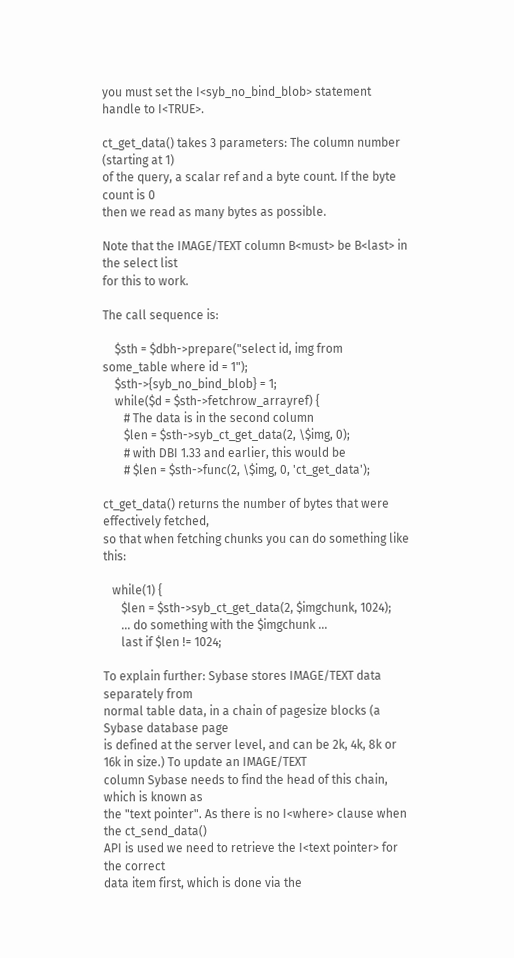you must set the I<syb_no_bind_blob> statement handle to I<TRUE>.

ct_get_data() takes 3 parameters: The column number (starting at 1)
of the query, a scalar ref and a byte count. If the byte count is 0
then we read as many bytes as possible.

Note that the IMAGE/TEXT column B<must> be B<last> in the select list
for this to work.

The call sequence is:

    $sth = $dbh->prepare("select id, img from some_table where id = 1");
    $sth->{syb_no_bind_blob} = 1;
    while($d = $sth->fetchrow_arrayref) {
       # The data is in the second column
       $len = $sth->syb_ct_get_data(2, \$img, 0);
       # with DBI 1.33 and earlier, this would be
       # $len = $sth->func(2, \$img, 0, 'ct_get_data');

ct_get_data() returns the number of bytes that were effectively fetched,
so that when fetching chunks you can do something like this:

   while(1) {
      $len = $sth->syb_ct_get_data(2, $imgchunk, 1024);
      ... do something with the $imgchunk ...
      last if $len != 1024;

To explain further: Sybase stores IMAGE/TEXT data separately from
normal table data, in a chain of pagesize blocks (a Sybase database page
is defined at the server level, and can be 2k, 4k, 8k or 16k in size.) To update an IMAGE/TEXT
column Sybase needs to find the head of this chain, which is known as
the "text pointer". As there is no I<where> clause when the ct_send_data()
API is used we need to retrieve the I<text pointer> for the correct
data item first, which is done via the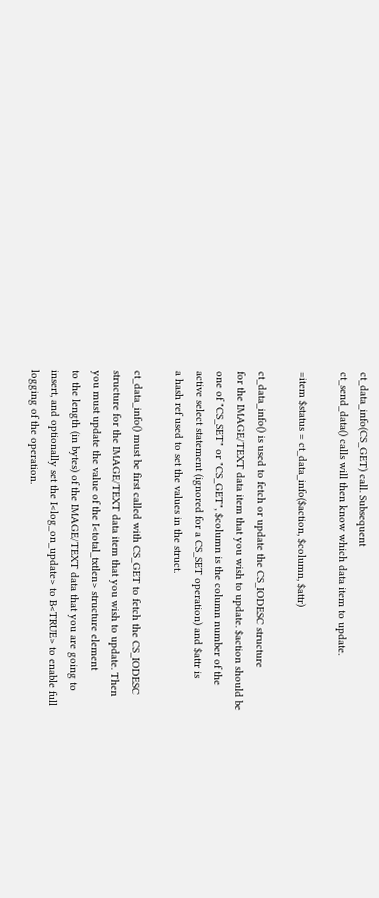ct_data_info(CS_GET) call. Subsequent
ct_send_data() calls will then know which data item to update.

=item $status = ct_data_info($action, $column, $attr)

ct_data_info() is used to fetch or update the CS_IODESC structure
for the IMAGE/TEXT data item that you wish to update. $action should be
one of "CS_SET" or "CS_GET", $column is the column number of the
active select statement (ignored for a CS_SET operation) and $attr is
a hash ref used to set the values in the struct.

ct_data_info() must be first called with CS_GET to fetch the CS_IODESC
structure for the IMAGE/TEXT data item that you wish to update. Then
you must update the value of the I<total_txtlen> structure element
to the length (in bytes) of the IMAGE/TEXT data that you are going to
insert, and optionally set the I<log_on_update> to B<TRUE> to enable full
logging of the operation.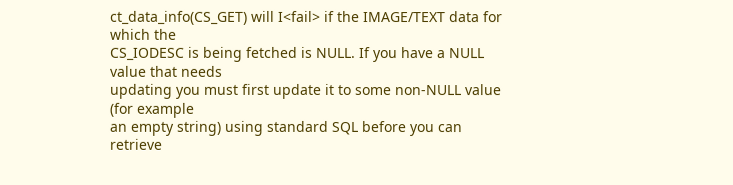ct_data_info(CS_GET) will I<fail> if the IMAGE/TEXT data for which the
CS_IODESC is being fetched is NULL. If you have a NULL value that needs
updating you must first update it to some non-NULL value (for example
an empty string) using standard SQL before you can retrieve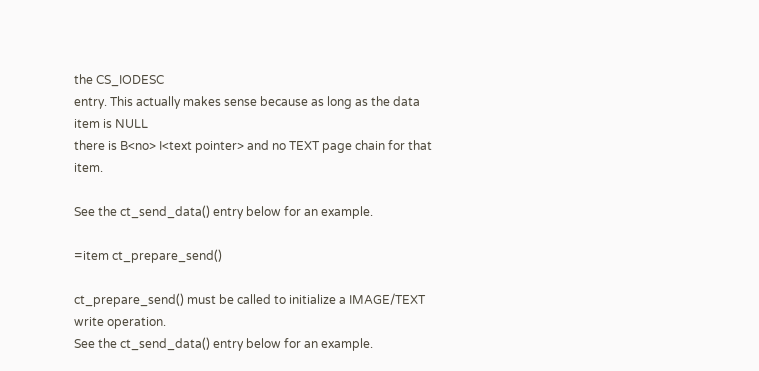the CS_IODESC
entry. This actually makes sense because as long as the data item is NULL
there is B<no> I<text pointer> and no TEXT page chain for that item.

See the ct_send_data() entry below for an example.

=item ct_prepare_send()

ct_prepare_send() must be called to initialize a IMAGE/TEXT write operation.
See the ct_send_data() entry below for an example.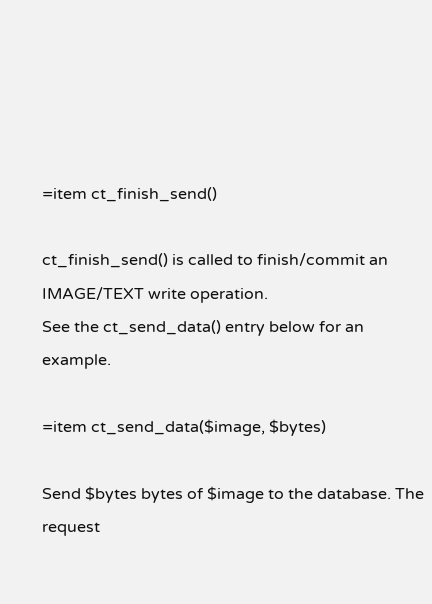=item ct_finish_send()

ct_finish_send() is called to finish/commit an IMAGE/TEXT write operation.
See the ct_send_data() entry below for an example.

=item ct_send_data($image, $bytes)

Send $bytes bytes of $image to the database. The request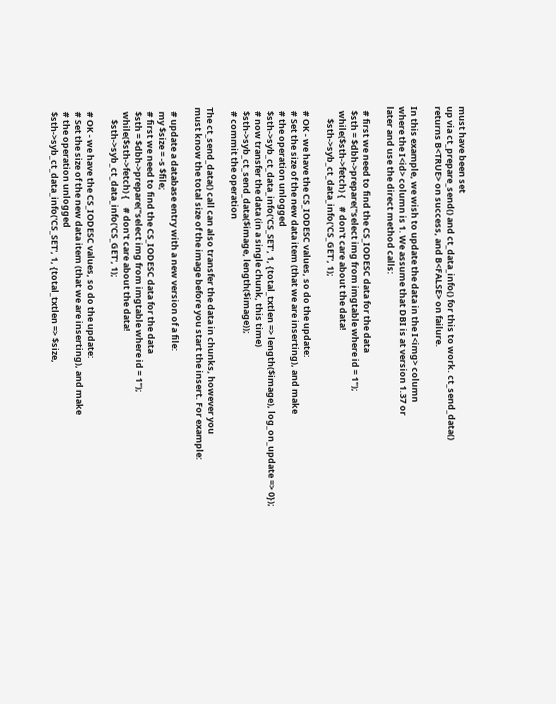must have been set
up via ct_prepare_send() and ct_data_info() for this to work. ct_send_data()
returns B<TRUE> on success, and B<FALSE> on failure.

In this example, we wish to update the data in the I<img> column
where the I<id> column is 1. We assume that DBI is at version 1.37 or
later and use the direct method calls:

  # first we need to find the CS_IODESC data for the data
  $sth = $dbh->prepare("select img from imgtable where id = 1");
  while($sth->fetch) {    # don't care about the data!
      $sth->syb_ct_data_info('CS_GET', 1);

  # OK - we have the CS_IODESC values, so do the update:
  # Set the size of the new data item (that we are inserting), and make
  # the operation unlogged
  $sth->syb_ct_data_info('CS_SET', 1, {total_txtlen => length($image), log_on_update => 0});
  # now transfer the data (in a single chunk, this time)
  $sth->syb_ct_send_data($image, length($image));
  # commit the operation

The ct_send_data() call can also transfer the data in chunks, however you
must know the total size of the image before you start the insert. For example:

  # update a database entry with a new version of a file:
  my $size = -s $file;
  # first we need to find the CS_IODESC data for the data
  $sth = $dbh->prepare("select img from imgtable where id = 1");
  while($sth->fetch) {    # don't care about the data!
      $sth->syb_ct_data_info('CS_GET', 1);

  # OK - we have the CS_IODESC values, so do the update:
  # Set the size of the new data item (that we are inserting), and make
  # the operation unlogged
  $sth->syb_ct_data_info('CS_SET', 1, {total_txtlen => $size,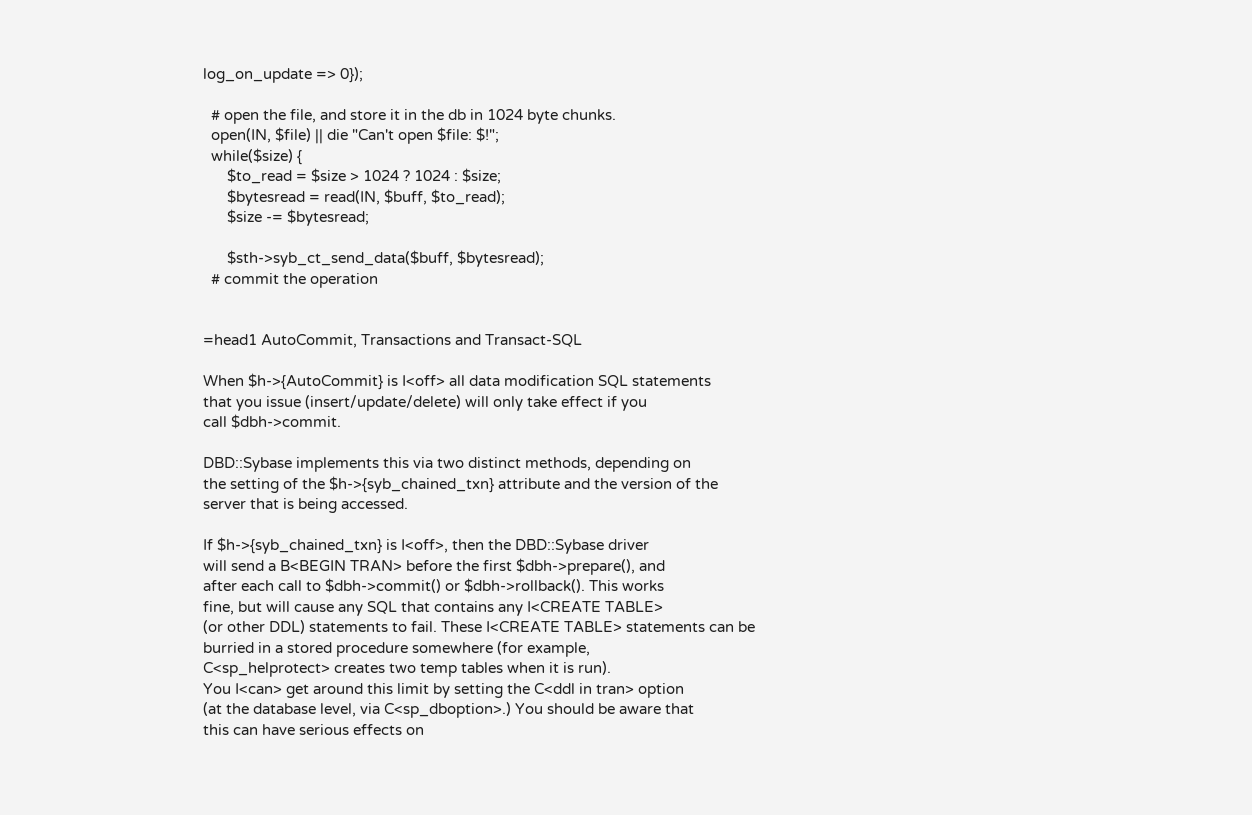log_on_update => 0});

  # open the file, and store it in the db in 1024 byte chunks.
  open(IN, $file) || die "Can't open $file: $!";
  while($size) {
      $to_read = $size > 1024 ? 1024 : $size;
      $bytesread = read(IN, $buff, $to_read);
      $size -= $bytesread;

      $sth->syb_ct_send_data($buff, $bytesread);
  # commit the operation


=head1 AutoCommit, Transactions and Transact-SQL

When $h->{AutoCommit} is I<off> all data modification SQL statements
that you issue (insert/update/delete) will only take effect if you
call $dbh->commit.

DBD::Sybase implements this via two distinct methods, depending on
the setting of the $h->{syb_chained_txn} attribute and the version of the
server that is being accessed.

If $h->{syb_chained_txn} is I<off>, then the DBD::Sybase driver
will send a B<BEGIN TRAN> before the first $dbh->prepare(), and
after each call to $dbh->commit() or $dbh->rollback(). This works
fine, but will cause any SQL that contains any I<CREATE TABLE>
(or other DDL) statements to fail. These I<CREATE TABLE> statements can be
burried in a stored procedure somewhere (for example,
C<sp_helprotect> creates two temp tables when it is run).
You I<can> get around this limit by setting the C<ddl in tran> option
(at the database level, via C<sp_dboption>.) You should be aware that
this can have serious effects on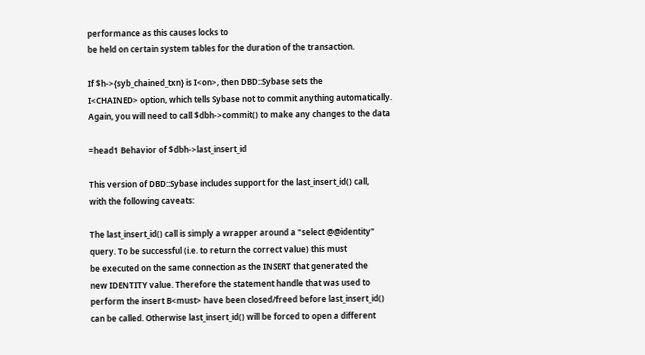performance as this causes locks to
be held on certain system tables for the duration of the transaction.

If $h->{syb_chained_txn} is I<on>, then DBD::Sybase sets the
I<CHAINED> option, which tells Sybase not to commit anything automatically.
Again, you will need to call $dbh->commit() to make any changes to the data

=head1 Behavior of $dbh->last_insert_id

This version of DBD::Sybase includes support for the last_insert_id() call,
with the following caveats:

The last_insert_id() call is simply a wrapper around a "select @@identity"
query. To be successful (i.e. to return the correct value) this must
be executed on the same connection as the INSERT that generated the
new IDENTITY value. Therefore the statement handle that was used to
perform the insert B<must> have been closed/freed before last_insert_id()
can be called. Otherwise last_insert_id() will be forced to open a different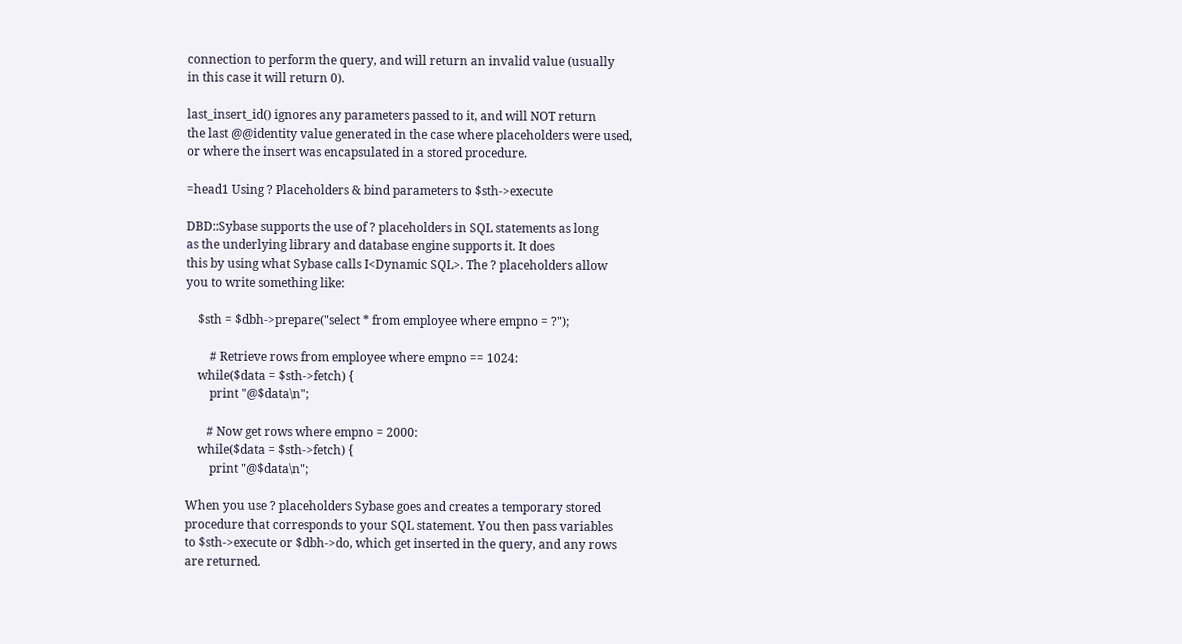connection to perform the query, and will return an invalid value (usually
in this case it will return 0).

last_insert_id() ignores any parameters passed to it, and will NOT return
the last @@identity value generated in the case where placeholders were used,
or where the insert was encapsulated in a stored procedure.

=head1 Using ? Placeholders & bind parameters to $sth->execute

DBD::Sybase supports the use of ? placeholders in SQL statements as long
as the underlying library and database engine supports it. It does
this by using what Sybase calls I<Dynamic SQL>. The ? placeholders allow
you to write something like:

    $sth = $dbh->prepare("select * from employee where empno = ?");

        # Retrieve rows from employee where empno == 1024:
    while($data = $sth->fetch) {
        print "@$data\n";

       # Now get rows where empno = 2000:
    while($data = $sth->fetch) {
        print "@$data\n";

When you use ? placeholders Sybase goes and creates a temporary stored
procedure that corresponds to your SQL statement. You then pass variables
to $sth->execute or $dbh->do, which get inserted in the query, and any rows
are returned.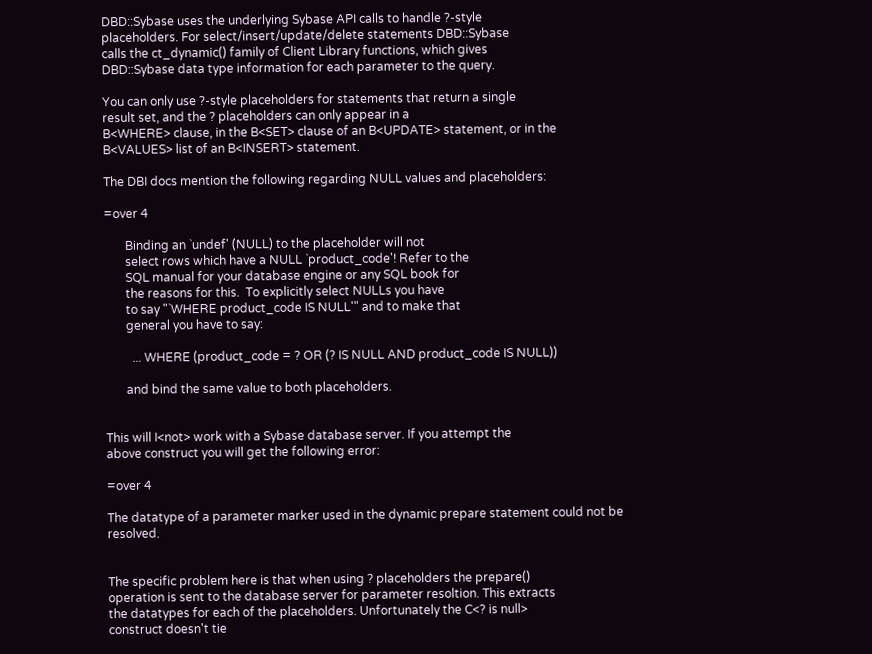DBD::Sybase uses the underlying Sybase API calls to handle ?-style
placeholders. For select/insert/update/delete statements DBD::Sybase
calls the ct_dynamic() family of Client Library functions, which gives
DBD::Sybase data type information for each parameter to the query.

You can only use ?-style placeholders for statements that return a single
result set, and the ? placeholders can only appear in a
B<WHERE> clause, in the B<SET> clause of an B<UPDATE> statement, or in the
B<VALUES> list of an B<INSERT> statement.

The DBI docs mention the following regarding NULL values and placeholders:

=over 4

       Binding an `undef' (NULL) to the placeholder will not
       select rows which have a NULL `product_code'! Refer to the
       SQL manual for your database engine or any SQL book for
       the reasons for this.  To explicitly select NULLs you have
       to say "`WHERE product_code IS NULL'" and to make that
       general you have to say:

         ... WHERE (product_code = ? OR (? IS NULL AND product_code IS NULL))

       and bind the same value to both placeholders.


This will I<not> work with a Sybase database server. If you attempt the
above construct you will get the following error:

=over 4

The datatype of a parameter marker used in the dynamic prepare statement could not be resolved.


The specific problem here is that when using ? placeholders the prepare()
operation is sent to the database server for parameter resoltion. This extracts
the datatypes for each of the placeholders. Unfortunately the C<? is null>
construct doesn't tie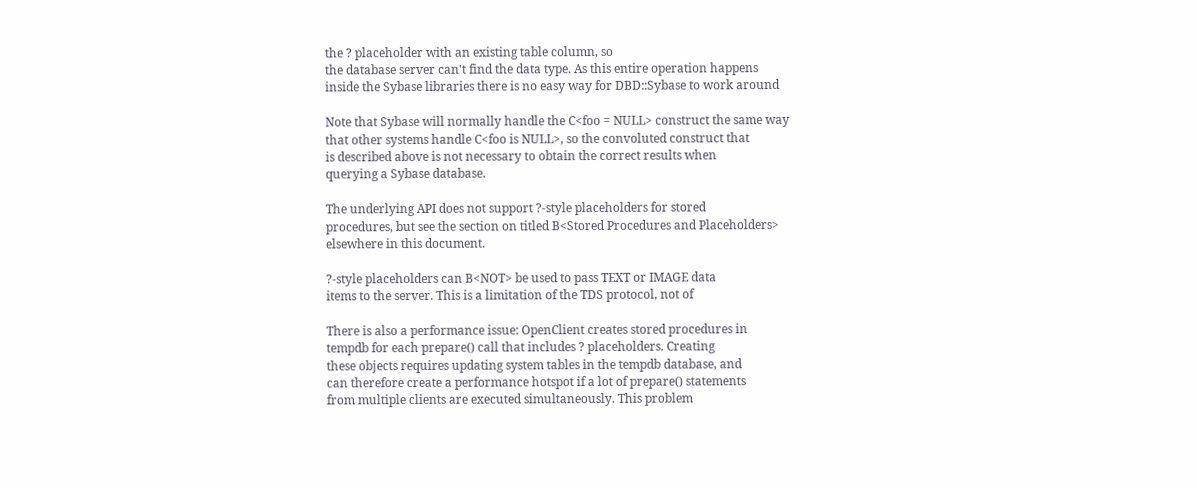the ? placeholder with an existing table column, so
the database server can't find the data type. As this entire operation happens
inside the Sybase libraries there is no easy way for DBD::Sybase to work around

Note that Sybase will normally handle the C<foo = NULL> construct the same way
that other systems handle C<foo is NULL>, so the convoluted construct that
is described above is not necessary to obtain the correct results when
querying a Sybase database.

The underlying API does not support ?-style placeholders for stored
procedures, but see the section on titled B<Stored Procedures and Placeholders>
elsewhere in this document.

?-style placeholders can B<NOT> be used to pass TEXT or IMAGE data
items to the server. This is a limitation of the TDS protocol, not of

There is also a performance issue: OpenClient creates stored procedures in
tempdb for each prepare() call that includes ? placeholders. Creating
these objects requires updating system tables in the tempdb database, and
can therefore create a performance hotspot if a lot of prepare() statements
from multiple clients are executed simultaneously. This problem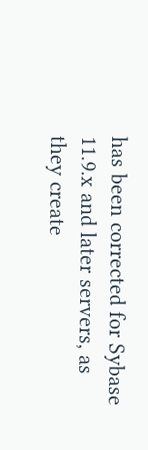has been corrected for Sybase 11.9.x and later servers, as they create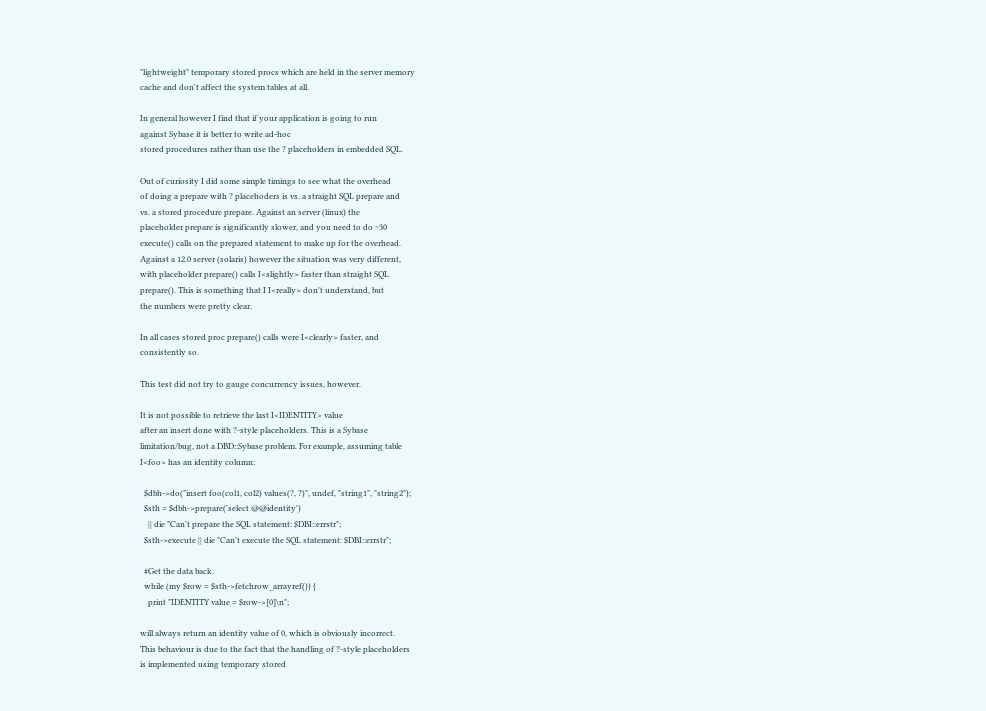"lightweight" temporary stored procs which are held in the server memory
cache and don't affect the system tables at all.

In general however I find that if your application is going to run
against Sybase it is better to write ad-hoc
stored procedures rather than use the ? placeholders in embedded SQL.

Out of curiosity I did some simple timings to see what the overhead
of doing a prepare with ? placehoders is vs. a straight SQL prepare and
vs. a stored procedure prepare. Against an server (linux) the
placeholder prepare is significantly slower, and you need to do ~30
execute() calls on the prepared statement to make up for the overhead.
Against a 12.0 server (solaris) however the situation was very different,
with placeholder prepare() calls I<slightly> faster than straight SQL
prepare(). This is something that I I<really> don't understand, but
the numbers were pretty clear.

In all cases stored proc prepare() calls were I<clearly> faster, and
consistently so.

This test did not try to gauge concurrency issues, however.

It is not possible to retrieve the last I<IDENTITY> value
after an insert done with ?-style placeholders. This is a Sybase
limitation/bug, not a DBD::Sybase problem. For example, assuming table
I<foo> has an identity column:

  $dbh->do("insert foo(col1, col2) values(?, ?)", undef, "string1", "string2");
  $sth = $dbh->prepare('select @@identity')
    || die "Can't prepare the SQL statement: $DBI::errstr";
  $sth->execute || die "Can't execute the SQL statement: $DBI::errstr";

  #Get the data back.
  while (my $row = $sth->fetchrow_arrayref()) {
    print "IDENTITY value = $row->[0]\n";

will always return an identity value of 0, which is obviously incorrect.
This behaviour is due to the fact that the handling of ?-style placeholders
is implemented using temporary stored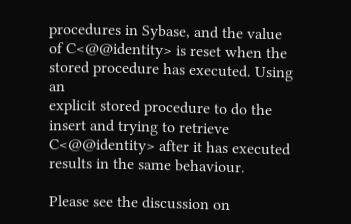procedures in Sybase, and the value
of C<@@identity> is reset when the stored procedure has executed. Using an
explicit stored procedure to do the insert and trying to retrieve
C<@@identity> after it has executed results in the same behaviour.

Please see the discussion on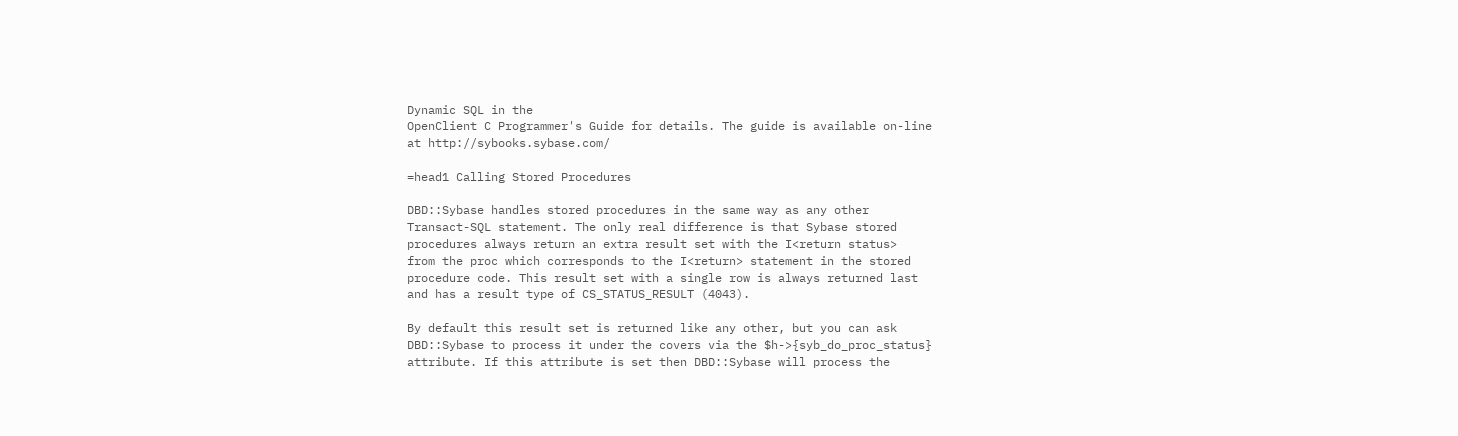Dynamic SQL in the
OpenClient C Programmer's Guide for details. The guide is available on-line
at http://sybooks.sybase.com/

=head1 Calling Stored Procedures

DBD::Sybase handles stored procedures in the same way as any other
Transact-SQL statement. The only real difference is that Sybase stored
procedures always return an extra result set with the I<return status>
from the proc which corresponds to the I<return> statement in the stored
procedure code. This result set with a single row is always returned last
and has a result type of CS_STATUS_RESULT (4043).

By default this result set is returned like any other, but you can ask
DBD::Sybase to process it under the covers via the $h->{syb_do_proc_status}
attribute. If this attribute is set then DBD::Sybase will process the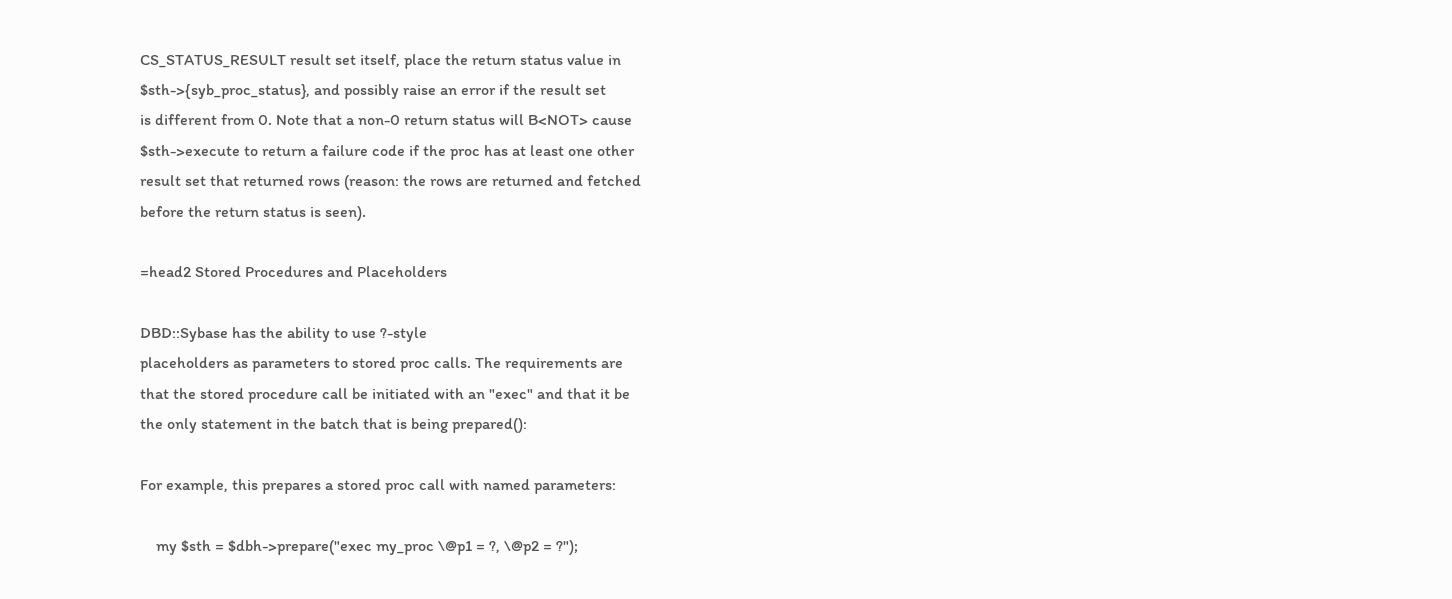CS_STATUS_RESULT result set itself, place the return status value in
$sth->{syb_proc_status}, and possibly raise an error if the result set
is different from 0. Note that a non-0 return status will B<NOT> cause
$sth->execute to return a failure code if the proc has at least one other
result set that returned rows (reason: the rows are returned and fetched
before the return status is seen).

=head2 Stored Procedures and Placeholders

DBD::Sybase has the ability to use ?-style
placeholders as parameters to stored proc calls. The requirements are
that the stored procedure call be initiated with an "exec" and that it be
the only statement in the batch that is being prepared():

For example, this prepares a stored proc call with named parameters:

    my $sth = $dbh->prepare("exec my_proc \@p1 = ?, \@p2 = ?");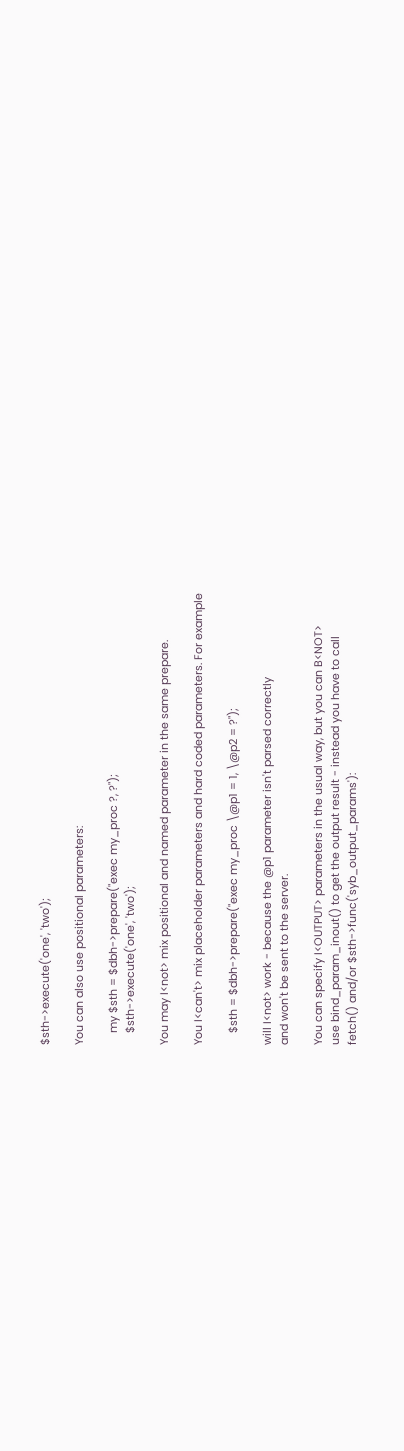$sth->execute('one', 'two');

You can also use positional parameters:

    my $sth = $dbh->prepare("exec my_proc ?, ?");
    $sth->execute('one', 'two');

You may I<not> mix positional and named parameter in the same prepare.

You I<can't> mix placeholder parameters and hard coded parameters. For example

    $sth = $dbh->prepare("exec my_proc \@p1 = 1, \@p2 = ?");

will I<not> work - because the @p1 parameter isn't parsed correctly
and won't be sent to the server.

You can specify I<OUTPUT> parameters in the usual way, but you can B<NOT>
use bind_param_inout() to get the output result - instead you have to call
fetch() and/or $sth->func('syb_output_params'):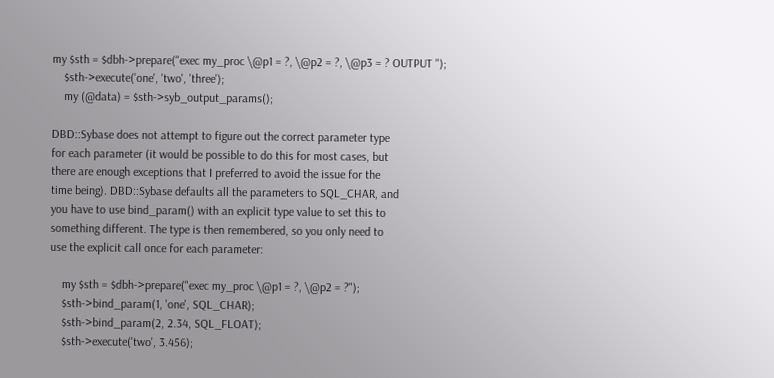my $sth = $dbh->prepare("exec my_proc \@p1 = ?, \@p2 = ?, \@p3 = ? OUTPUT ");
    $sth->execute('one', 'two', 'three');
    my (@data) = $sth->syb_output_params();

DBD::Sybase does not attempt to figure out the correct parameter type
for each parameter (it would be possible to do this for most cases, but
there are enough exceptions that I preferred to avoid the issue for the
time being). DBD::Sybase defaults all the parameters to SQL_CHAR, and
you have to use bind_param() with an explicit type value to set this to
something different. The type is then remembered, so you only need to
use the explicit call once for each parameter:

    my $sth = $dbh->prepare("exec my_proc \@p1 = ?, \@p2 = ?");
    $sth->bind_param(1, 'one', SQL_CHAR);
    $sth->bind_param(2, 2.34, SQL_FLOAT);
    $sth->execute('two', 3.456);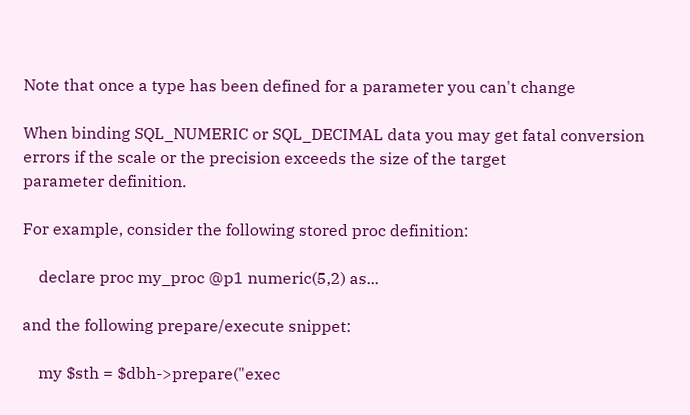Note that once a type has been defined for a parameter you can't change

When binding SQL_NUMERIC or SQL_DECIMAL data you may get fatal conversion
errors if the scale or the precision exceeds the size of the target
parameter definition.

For example, consider the following stored proc definition:

    declare proc my_proc @p1 numeric(5,2) as...

and the following prepare/execute snippet:

    my $sth = $dbh->prepare("exec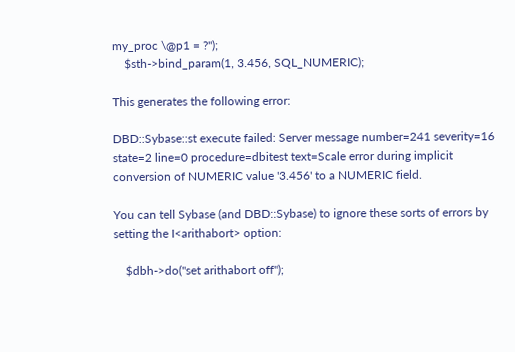my_proc \@p1 = ?");
    $sth->bind_param(1, 3.456, SQL_NUMERIC);

This generates the following error:

DBD::Sybase::st execute failed: Server message number=241 severity=16 state=2 line=0 procedure=dbitest text=Scale error during implicit conversion of NUMERIC value '3.456' to a NUMERIC field.

You can tell Sybase (and DBD::Sybase) to ignore these sorts of errors by
setting the I<arithabort> option:

    $dbh->do("set arithabort off");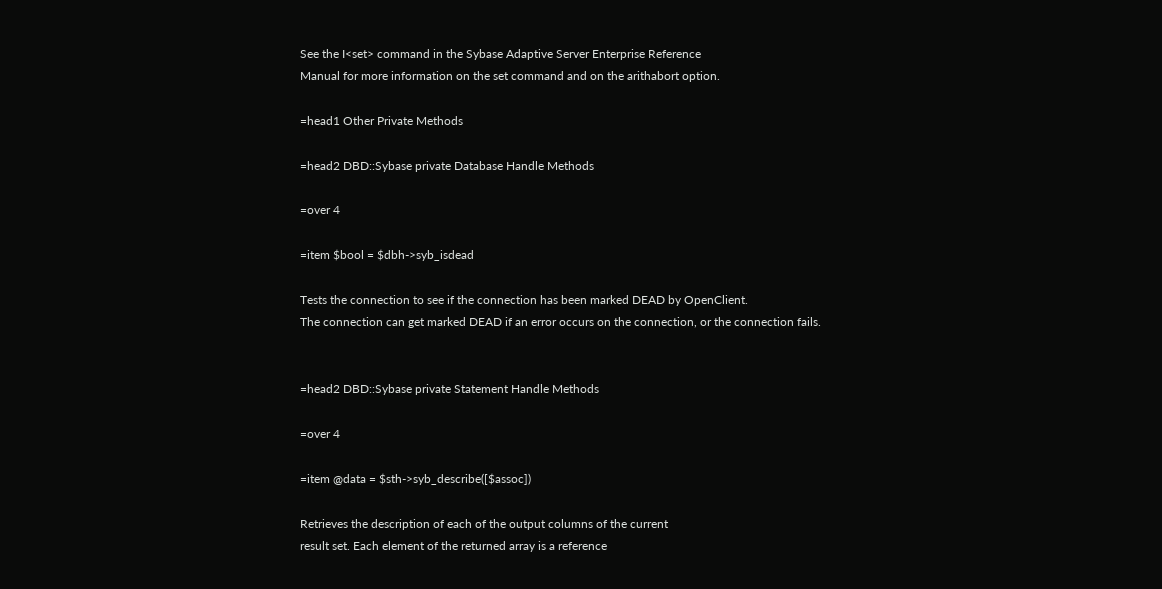See the I<set> command in the Sybase Adaptive Server Enterprise Reference
Manual for more information on the set command and on the arithabort option.

=head1 Other Private Methods

=head2 DBD::Sybase private Database Handle Methods

=over 4

=item $bool = $dbh->syb_isdead

Tests the connection to see if the connection has been marked DEAD by OpenClient.
The connection can get marked DEAD if an error occurs on the connection, or the connection fails.


=head2 DBD::Sybase private Statement Handle Methods

=over 4

=item @data = $sth->syb_describe([$assoc])

Retrieves the description of each of the output columns of the current
result set. Each element of the returned array is a reference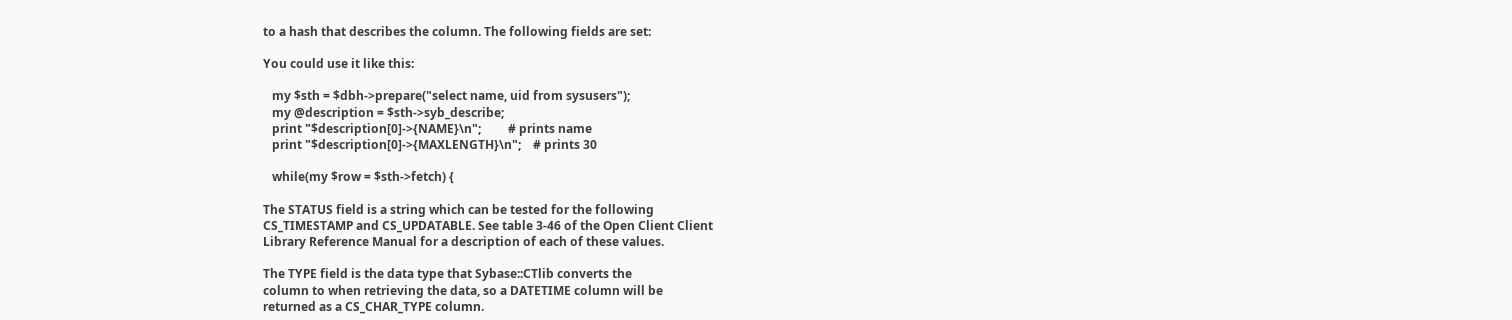to a hash that describes the column. The following fields are set:

You could use it like this:

   my $sth = $dbh->prepare("select name, uid from sysusers");
   my @description = $sth->syb_describe;
   print "$description[0]->{NAME}\n";         # prints name
   print "$description[0]->{MAXLENGTH}\n";    # prints 30

   while(my $row = $sth->fetch) {

The STATUS field is a string which can be tested for the following
CS_TIMESTAMP and CS_UPDATABLE. See table 3-46 of the Open Client Client
Library Reference Manual for a description of each of these values.

The TYPE field is the data type that Sybase::CTlib converts the
column to when retrieving the data, so a DATETIME column will be
returned as a CS_CHAR_TYPE column.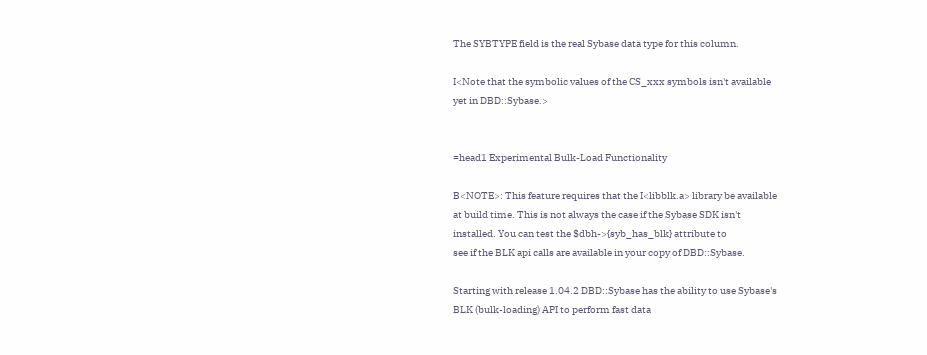The SYBTYPE field is the real Sybase data type for this column.

I<Note that the symbolic values of the CS_xxx symbols isn't available
yet in DBD::Sybase.>


=head1 Experimental Bulk-Load Functionality

B<NOTE>: This feature requires that the I<libblk.a> library be available
at build time. This is not always the case if the Sybase SDK isn't
installed. You can test the $dbh->{syb_has_blk} attribute to
see if the BLK api calls are available in your copy of DBD::Sybase.

Starting with release 1.04.2 DBD::Sybase has the ability to use Sybase's
BLK (bulk-loading) API to perform fast data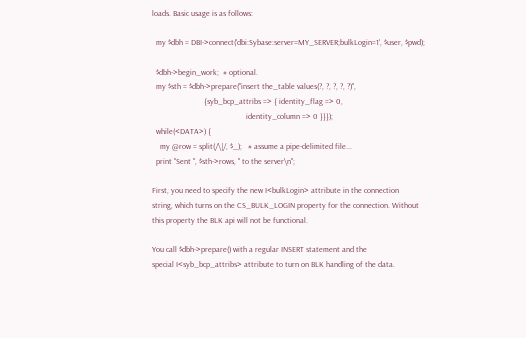loads. Basic usage is as follows:

  my $dbh = DBI->connect('dbi:Sybase:server=MY_SERVER;bulkLogin=1', $user, $pwd);

  $dbh->begin_work;  # optional.
  my $sth = $dbh->prepare("insert the_table values(?, ?, ?, ?, ?)",
                          {syb_bcp_attribs => { identity_flag => 0,
                                               identity_column => 0 }}});
  while(<DATA>) {
    my @row = split(/\|/, $_);   # assume a pipe-delimited file...
  print "Sent ", $sth->rows, " to the server\n";

First, you need to specify the new I<bulkLogin> attribute in the connection
string, which turns on the CS_BULK_LOGIN property for the connection. Without
this property the BLK api will not be functional.

You call $dbh->prepare() with a regular INSERT statement and the
special I<syb_bcp_attribs> attribute to turn on BLK handling of the data.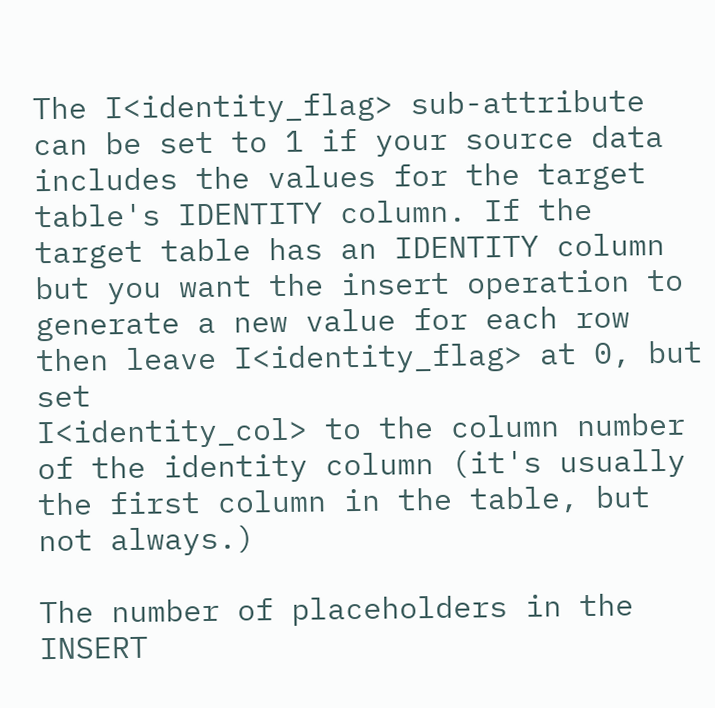The I<identity_flag> sub-attribute can be set to 1 if your source data
includes the values for the target table's IDENTITY column. If the
target table has an IDENTITY column but you want the insert operation to
generate a new value for each row then leave I<identity_flag> at 0, but set
I<identity_col> to the column number of the identity column (it's usually
the first column in the table, but not always.)

The number of placeholders in the INSERT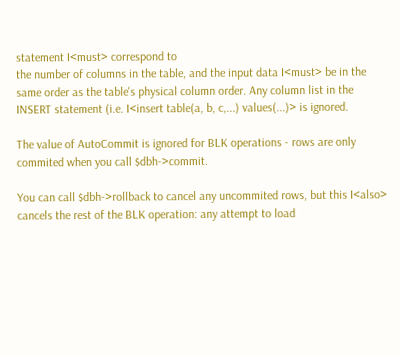statement I<must> correspond to
the number of columns in the table, and the input data I<must> be in the
same order as the table's physical column order. Any column list in the
INSERT statement (i.e. I<insert table(a, b, c,...) values(...)> is ignored.

The value of AutoCommit is ignored for BLK operations - rows are only
commited when you call $dbh->commit.

You can call $dbh->rollback to cancel any uncommited rows, but this I<also>
cancels the rest of the BLK operation: any attempt to load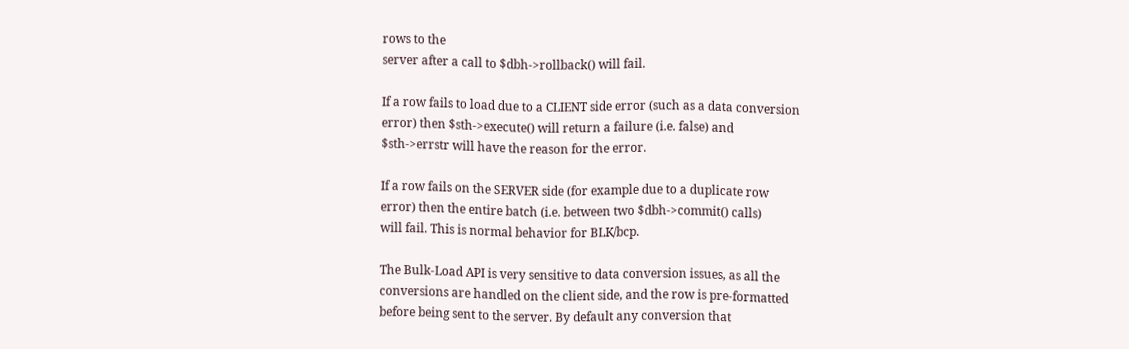rows to the
server after a call to $dbh->rollback() will fail.

If a row fails to load due to a CLIENT side error (such as a data conversion
error) then $sth->execute() will return a failure (i.e. false) and
$sth->errstr will have the reason for the error.

If a row fails on the SERVER side (for example due to a duplicate row
error) then the entire batch (i.e. between two $dbh->commit() calls)
will fail. This is normal behavior for BLK/bcp.

The Bulk-Load API is very sensitive to data conversion issues, as all the
conversions are handled on the client side, and the row is pre-formatted
before being sent to the server. By default any conversion that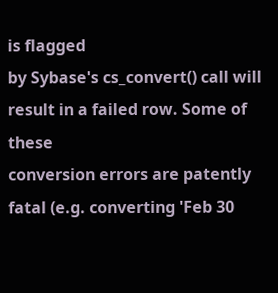is flagged
by Sybase's cs_convert() call will result in a failed row. Some of these
conversion errors are patently fatal (e.g. converting 'Feb 30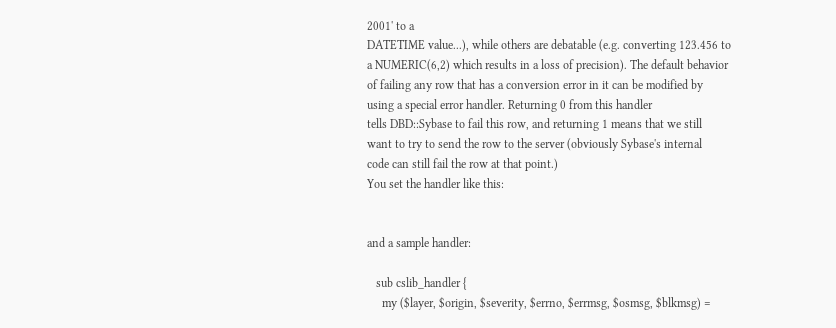2001' to a
DATETIME value...), while others are debatable (e.g. converting 123.456 to
a NUMERIC(6,2) which results in a loss of precision). The default behavior
of failing any row that has a conversion error in it can be modified by
using a special error handler. Returning 0 from this handler
tells DBD::Sybase to fail this row, and returning 1 means that we still
want to try to send the row to the server (obviously Sybase's internal
code can still fail the row at that point.)
You set the handler like this:


and a sample handler:

   sub cslib_handler {
     my ($layer, $origin, $severity, $errno, $errmsg, $osmsg, $blkmsg) =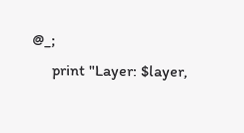@_;
     print "Layer: $layer,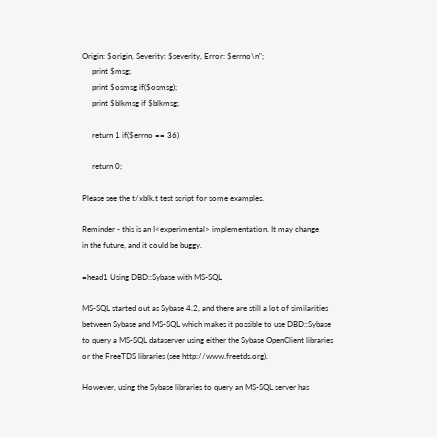Origin: $origin, Severity: $severity, Error: $errno\n";
     print $msg;
     print $osmsg if($osmsg);
     print $blkmsg if $blkmsg;

     return 1 if($errno == 36)

     return 0;

Please see the t/xblk.t test script for some examples.

Reminder - this is an I<experimental> implementation. It may change
in the future, and it could be buggy.

=head1 Using DBD::Sybase with MS-SQL

MS-SQL started out as Sybase 4.2, and there are still a lot of similarities
between Sybase and MS-SQL which makes it possible to use DBD::Sybase
to query a MS-SQL dataserver using either the Sybase OpenClient libraries
or the FreeTDS libraries (see http://www.freetds.org).

However, using the Sybase libraries to query an MS-SQL server has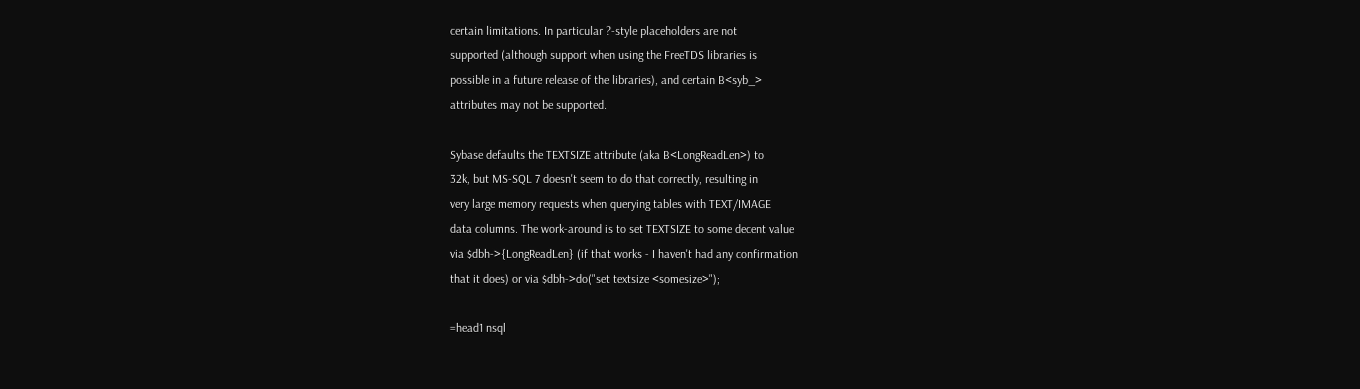certain limitations. In particular ?-style placeholders are not
supported (although support when using the FreeTDS libraries is
possible in a future release of the libraries), and certain B<syb_>
attributes may not be supported.

Sybase defaults the TEXTSIZE attribute (aka B<LongReadLen>) to
32k, but MS-SQL 7 doesn't seem to do that correctly, resulting in
very large memory requests when querying tables with TEXT/IMAGE
data columns. The work-around is to set TEXTSIZE to some decent value
via $dbh->{LongReadLen} (if that works - I haven't had any confirmation
that it does) or via $dbh->do("set textsize <somesize>");

=head1 nsql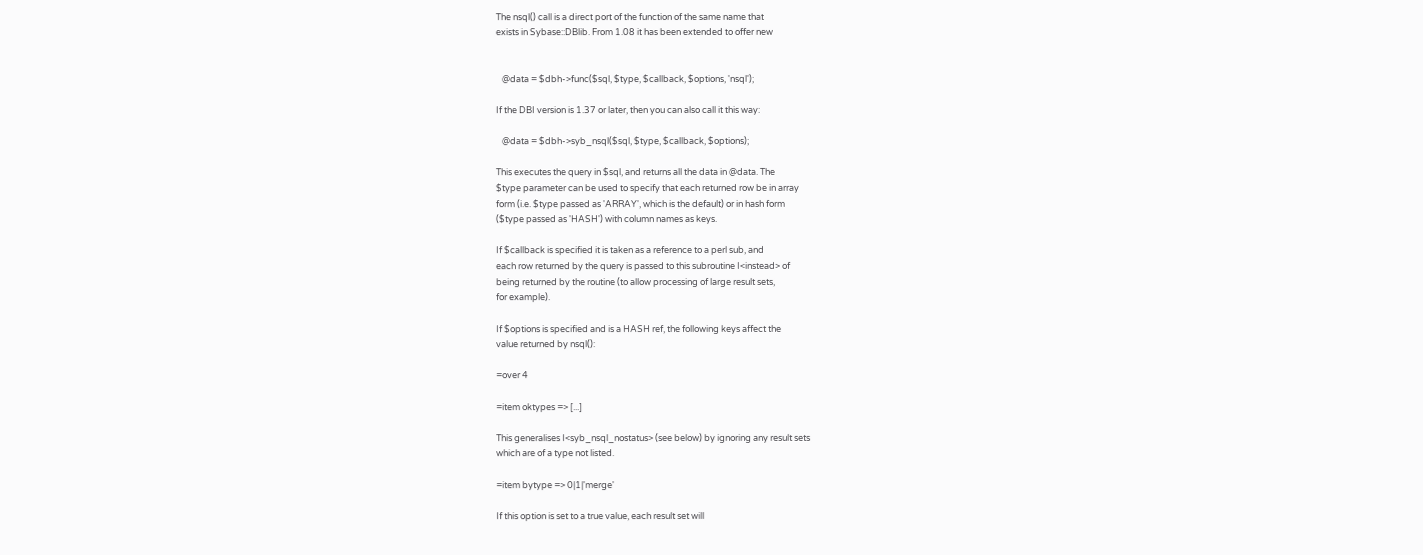The nsql() call is a direct port of the function of the same name that
exists in Sybase::DBlib. From 1.08 it has been extended to offer new


   @data = $dbh->func($sql, $type, $callback, $options, 'nsql');

If the DBI version is 1.37 or later, then you can also call it this way:

   @data = $dbh->syb_nsql($sql, $type, $callback, $options);

This executes the query in $sql, and returns all the data in @data. The
$type parameter can be used to specify that each returned row be in array
form (i.e. $type passed as 'ARRAY', which is the default) or in hash form
($type passed as 'HASH') with column names as keys.

If $callback is specified it is taken as a reference to a perl sub, and
each row returned by the query is passed to this subroutine I<instead> of
being returned by the routine (to allow processing of large result sets,
for example).

If $options is specified and is a HASH ref, the following keys affect the
value returned by nsql():

=over 4

=item oktypes => [...]

This generalises I<syb_nsql_nostatus> (see below) by ignoring any result sets
which are of a type not listed.

=item bytype => 0|1|'merge'

If this option is set to a true value, each result set will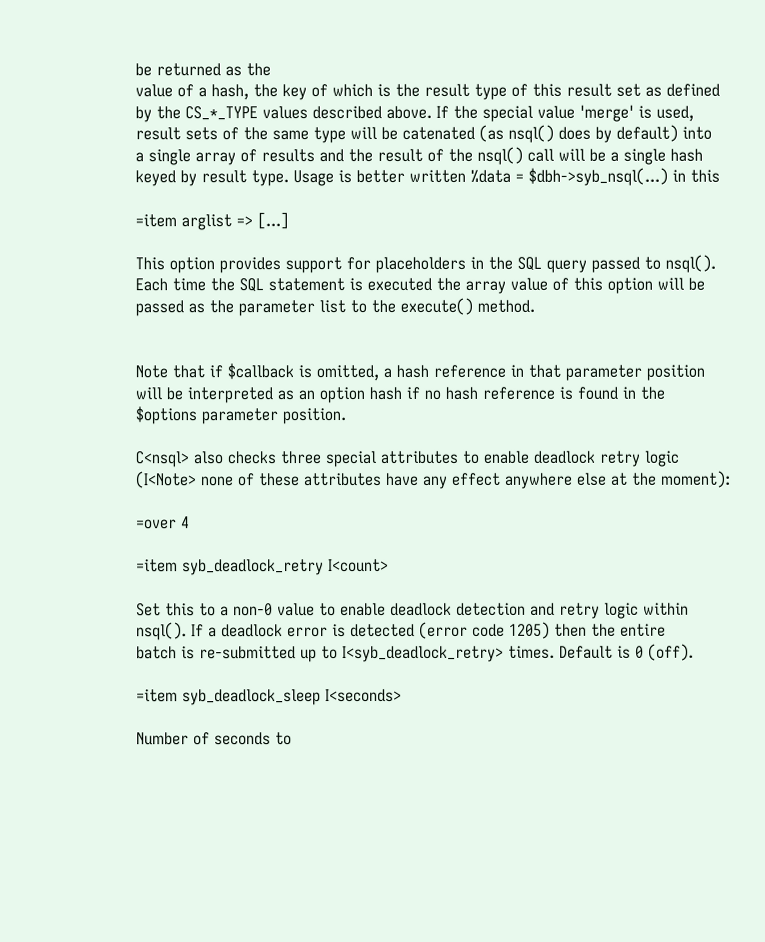be returned as the
value of a hash, the key of which is the result type of this result set as defined
by the CS_*_TYPE values described above. If the special value 'merge' is used,
result sets of the same type will be catenated (as nsql() does by default) into
a single array of results and the result of the nsql() call will be a single hash
keyed by result type. Usage is better written %data = $dbh->syb_nsql(...) in this

=item arglist => [...]

This option provides support for placeholders in the SQL query passed to nsql().
Each time the SQL statement is executed the array value of this option will be
passed as the parameter list to the execute() method.


Note that if $callback is omitted, a hash reference in that parameter position
will be interpreted as an option hash if no hash reference is found in the
$options parameter position.

C<nsql> also checks three special attributes to enable deadlock retry logic
(I<Note> none of these attributes have any effect anywhere else at the moment):

=over 4

=item syb_deadlock_retry I<count>

Set this to a non-0 value to enable deadlock detection and retry logic within
nsql(). If a deadlock error is detected (error code 1205) then the entire
batch is re-submitted up to I<syb_deadlock_retry> times. Default is 0 (off).

=item syb_deadlock_sleep I<seconds>

Number of seconds to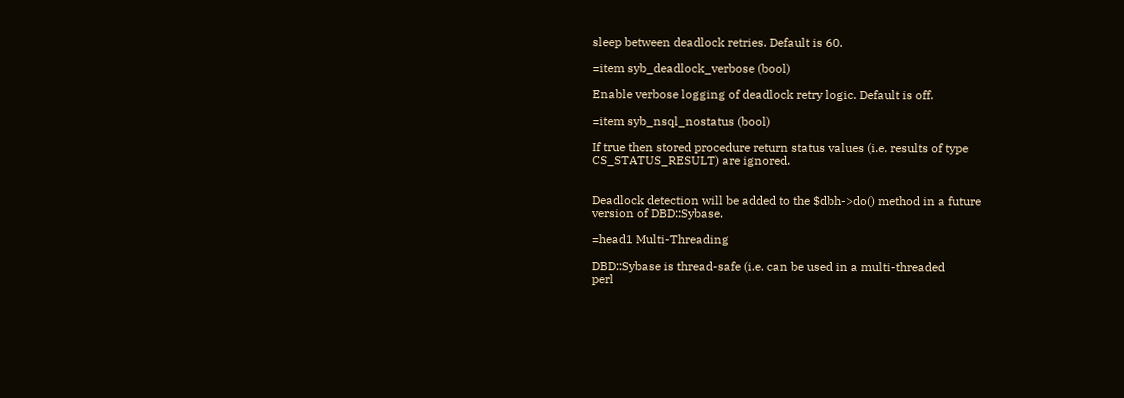sleep between deadlock retries. Default is 60.

=item syb_deadlock_verbose (bool)

Enable verbose logging of deadlock retry logic. Default is off.

=item syb_nsql_nostatus (bool)

If true then stored procedure return status values (i.e. results of type
CS_STATUS_RESULT) are ignored.


Deadlock detection will be added to the $dbh->do() method in a future
version of DBD::Sybase.

=head1 Multi-Threading

DBD::Sybase is thread-safe (i.e. can be used in a multi-threaded
perl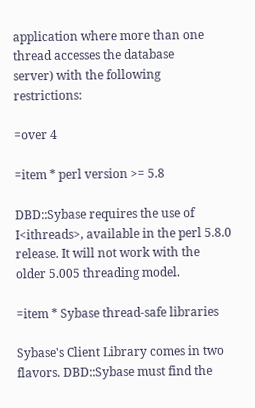application where more than one thread accesses the database
server) with the following restrictions:

=over 4

=item * perl version >= 5.8

DBD::Sybase requires the use of I<ithreads>, available in the perl 5.8.0
release. It will not work with the older 5.005 threading model.

=item * Sybase thread-safe libraries

Sybase's Client Library comes in two flavors. DBD::Sybase must find the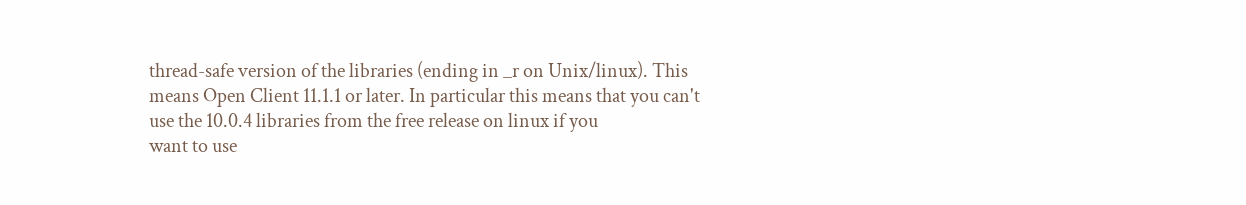thread-safe version of the libraries (ending in _r on Unix/linux). This
means Open Client 11.1.1 or later. In particular this means that you can't
use the 10.0.4 libraries from the free release on linux if you
want to use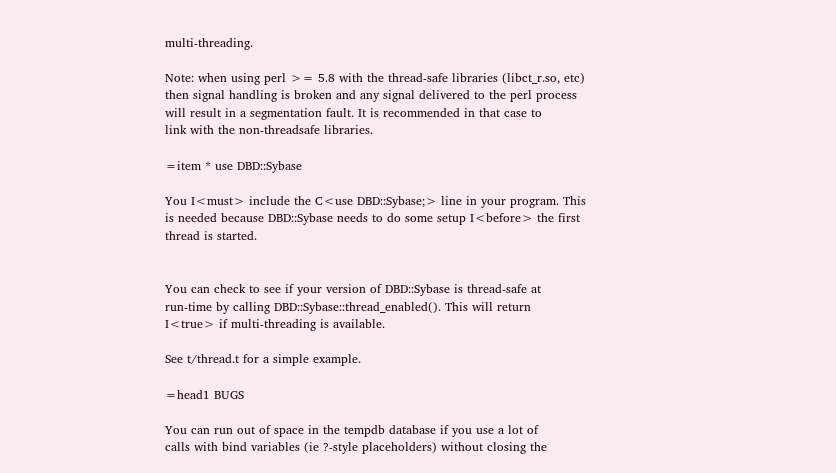multi-threading.

Note: when using perl >= 5.8 with the thread-safe libraries (libct_r.so, etc)
then signal handling is broken and any signal delivered to the perl process
will result in a segmentation fault. It is recommended in that case to
link with the non-threadsafe libraries.

=item * use DBD::Sybase

You I<must> include the C<use DBD::Sybase;> line in your program. This
is needed because DBD::Sybase needs to do some setup I<before> the first
thread is started.


You can check to see if your version of DBD::Sybase is thread-safe at
run-time by calling DBD::Sybase::thread_enabled(). This will return
I<true> if multi-threading is available.

See t/thread.t for a simple example.

=head1 BUGS

You can run out of space in the tempdb database if you use a lot of
calls with bind variables (ie ?-style placeholders) without closing the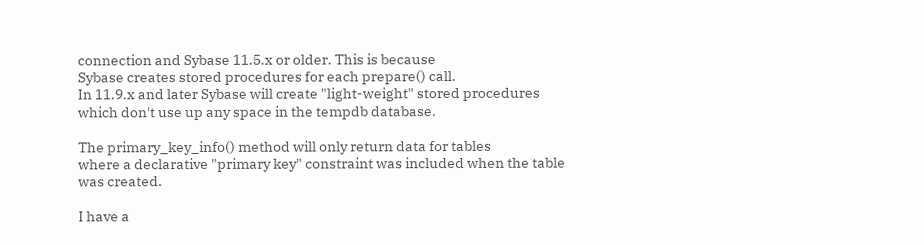connection and Sybase 11.5.x or older. This is because
Sybase creates stored procedures for each prepare() call.
In 11.9.x and later Sybase will create "light-weight" stored procedures
which don't use up any space in the tempdb database.

The primary_key_info() method will only return data for tables
where a declarative "primary key" constraint was included when the table
was created.

I have a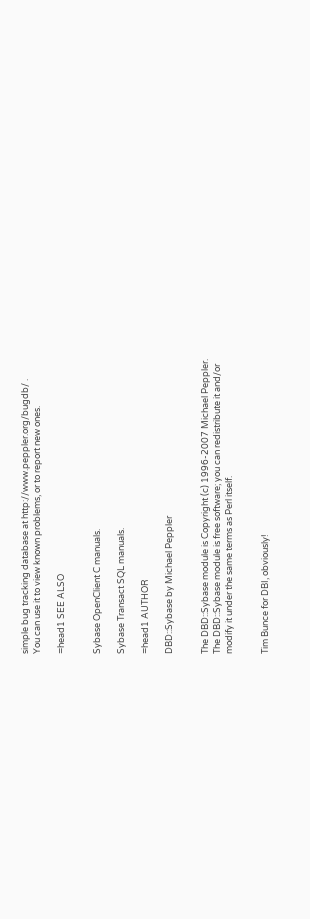simple bug tracking database at http://www.peppler.org/bugdb/ .
You can use it to view known problems, or to report new ones.

=head1 SEE ALSO


Sybase OpenClient C manuals.

Sybase Transact SQL manuals.

=head1 AUTHOR

DBD::Sybase by Michael Peppler


The DBD::Sybase module is Copyright (c) 1996-2007 Michael Peppler.
The DBD::Sybase module is free software; you can redistribute it and/or
modify it under the same terms as Perl itself.


Tim Bunce for DBI, obviously!